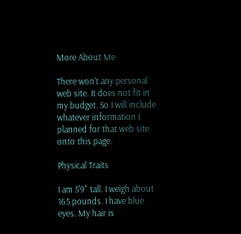More About Me

There won't any personal web site. It does not fit in my budget. So I will include whatever information I planned for that web site onto this page.

Physical Traits

I am 5'9" tall. I weigh about 165 pounds. I have blue eyes. My hair is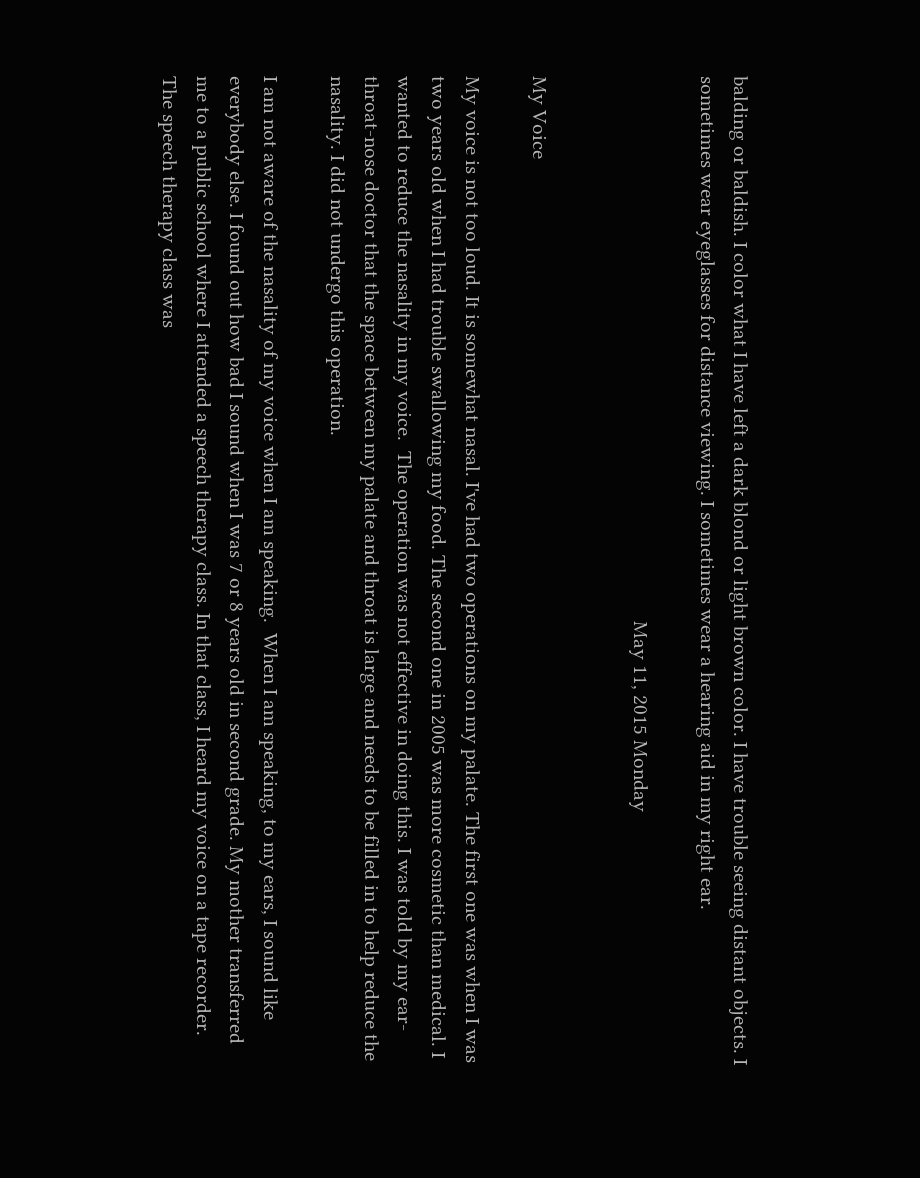balding or baldish. I color what I have left a dark blond or light brown color. I have trouble seeing distant objects. I sometimes wear eyeglasses for distance viewing. I sometimes wear a hearing aid in my right ear.

                                                                                                             May 11, 2015 Monday


My Voice

My voice is not too loud. It is somewhat nasal. I've had two operations on my palate. The first one was when I was two years old when I had trouble swallowing my food. The second one in 2005 was more cosmetic than medical. I wanted to reduce the nasality in my voice.  The operation was not effective in doing this. I was told by my ear-throat-nose doctor that the space between my palate and throat is large and needs to be filled in to help reduce the nasality. I did not undergo this operation.

I am not aware of the nasality of my voice when I am speaking.  When I am speaking, to my ears, I sound like everybody else. I found out how bad I sound when I was 7 or 8 years old in second grade. My mother transferred me to a public school where I attended a speech therapy class. In that class, I heard my voice on a tape recorder. The speech therapy class was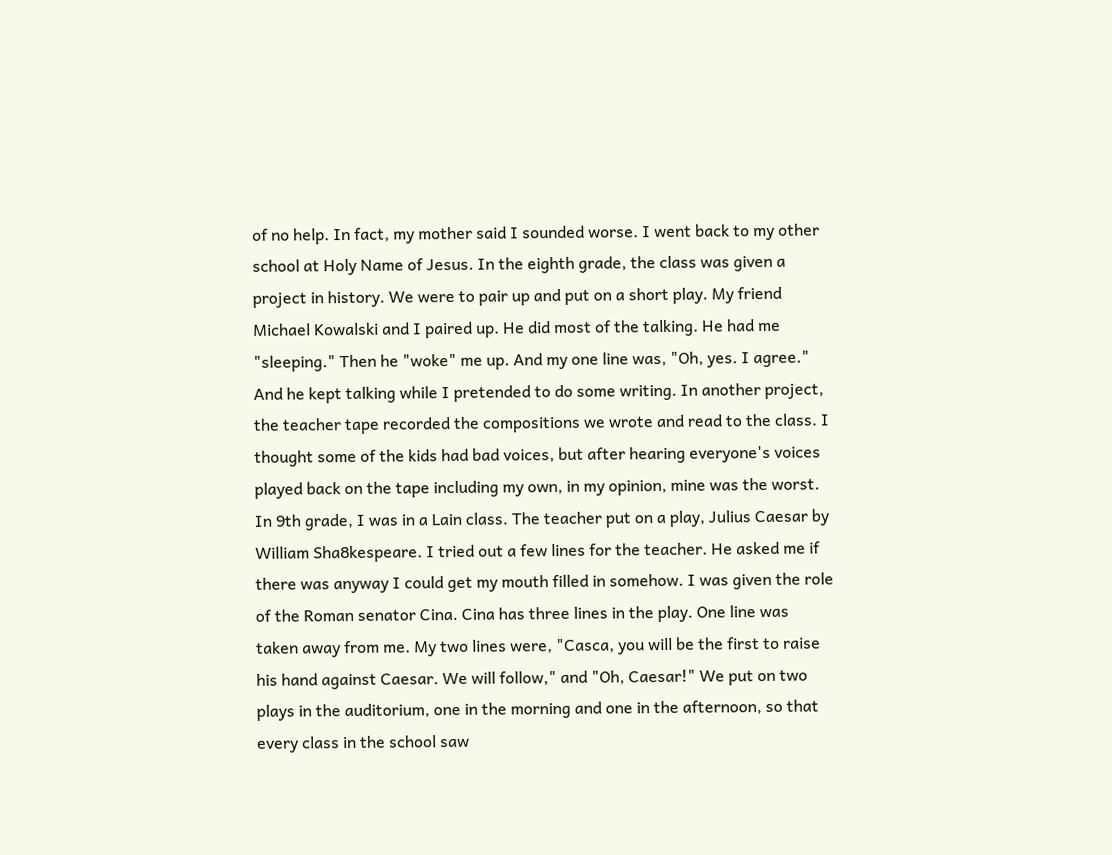of no help. In fact, my mother said I sounded worse. I went back to my other school at Holy Name of Jesus. In the eighth grade, the class was given a project in history. We were to pair up and put on a short play. My friend Michael Kowalski and I paired up. He did most of the talking. He had me "sleeping." Then he "woke" me up. And my one line was, "Oh, yes. I agree." And he kept talking while I pretended to do some writing. In another project, the teacher tape recorded the compositions we wrote and read to the class. I thought some of the kids had bad voices, but after hearing everyone's voices played back on the tape including my own, in my opinion, mine was the worst. In 9th grade, I was in a Lain class. The teacher put on a play, Julius Caesar by William Sha8kespeare. I tried out a few lines for the teacher. He asked me if there was anyway I could get my mouth filled in somehow. I was given the role of the Roman senator Cina. Cina has three lines in the play. One line was taken away from me. My two lines were, "Casca, you will be the first to raise his hand against Caesar. We will follow," and "Oh, Caesar!" We put on two plays in the auditorium, one in the morning and one in the afternoon, so that every class in the school saw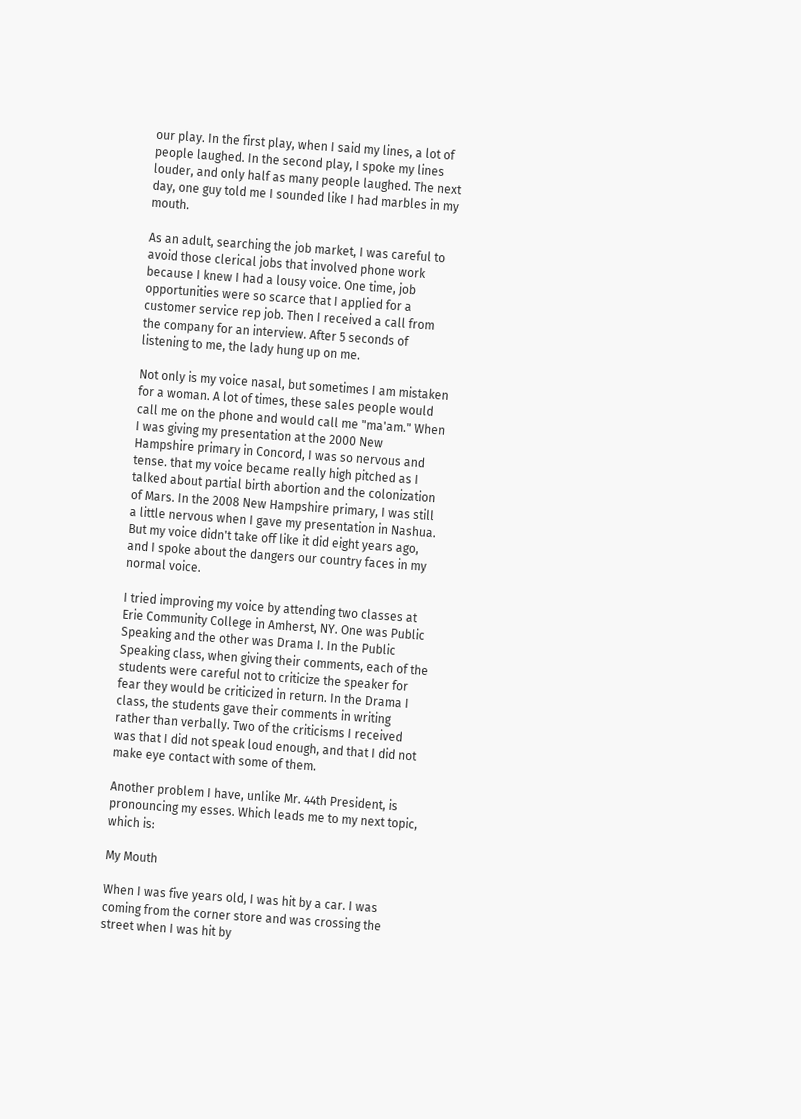our play. In the first play, when I said my lines, a lot of people laughed. In the second play, I spoke my lines louder, and only half as many people laughed. The next day, one guy told me I sounded like I had marbles in my mouth.

As an adult, searching the job market, I was careful to avoid those clerical jobs that involved phone work because I knew I had a lousy voice. One time, job opportunities were so scarce that I applied for a customer service rep job. Then I received a call from the company for an interview. After 5 seconds of listening to me, the lady hung up on me.

Not only is my voice nasal, but sometimes I am mistaken for a woman. A lot of times, these sales people would call me on the phone and would call me "ma'am." When I was giving my presentation at the 2000 New Hampshire primary in Concord, I was so nervous and tense. that my voice became really high pitched as I talked about partial birth abortion and the colonization of Mars. In the 2008 New Hampshire primary, I was still a little nervous when I gave my presentation in Nashua. But my voice didn't take off like it did eight years ago, and I spoke about the dangers our country faces in my normal voice.

I tried improving my voice by attending two classes at Erie Community College in Amherst, NY. One was Public Speaking and the other was Drama I. In the Public Speaking class, when giving their comments, each of the students were careful not to criticize the speaker for fear they would be criticized in return. In the Drama I class, the students gave their comments in writing rather than verbally. Two of the criticisms I received was that I did not speak loud enough, and that I did not make eye contact with some of them.

Another problem I have, unlike Mr. 44th President, is pronouncing my esses. Which leads me to my next topic, which is:

My Mouth

When I was five years old, I was hit by a car. I was coming from the corner store and was crossing the street when I was hit by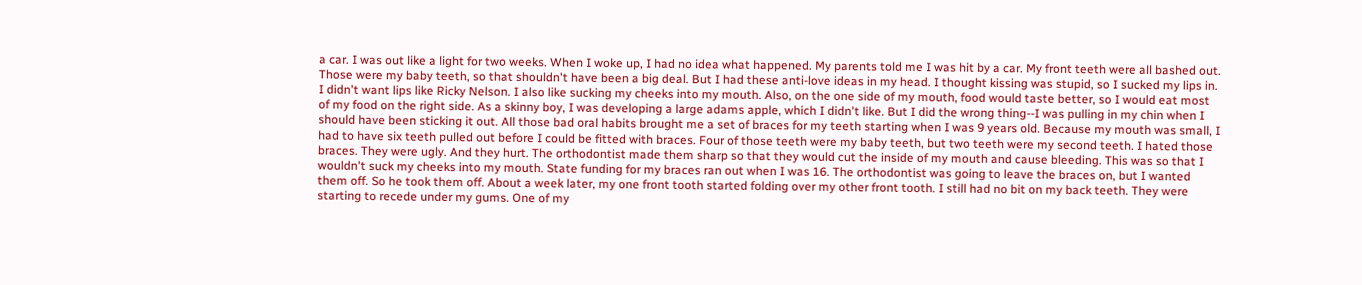a car. I was out like a light for two weeks. When I woke up, I had no idea what happened. My parents told me I was hit by a car. My front teeth were all bashed out. Those were my baby teeth, so that shouldn't have been a big deal. But I had these anti-love ideas in my head. I thought kissing was stupid, so I sucked my lips in. I didn't want lips like Ricky Nelson. I also like sucking my cheeks into my mouth. Also, on the one side of my mouth, food would taste better, so I would eat most of my food on the right side. As a skinny boy, I was developing a large adams apple, which I didn't like. But I did the wrong thing--I was pulling in my chin when I should have been sticking it out. All those bad oral habits brought me a set of braces for my teeth starting when I was 9 years old. Because my mouth was small, I had to have six teeth pulled out before I could be fitted with braces. Four of those teeth were my baby teeth, but two teeth were my second teeth. I hated those braces. They were ugly. And they hurt. The orthodontist made them sharp so that they would cut the inside of my mouth and cause bleeding. This was so that I wouldn't suck my cheeks into my mouth. State funding for my braces ran out when I was 16. The orthodontist was going to leave the braces on, but I wanted them off. So he took them off. About a week later, my one front tooth started folding over my other front tooth. I still had no bit on my back teeth. They were starting to recede under my gums. One of my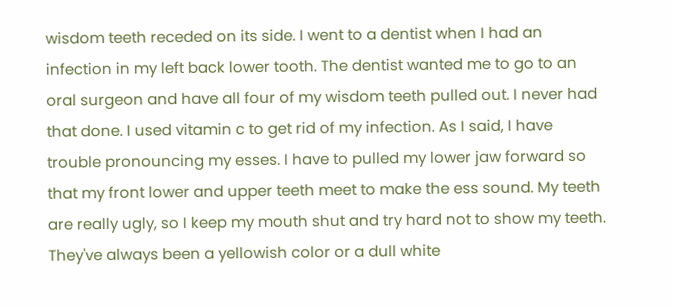wisdom teeth receded on its side. I went to a dentist when I had an infection in my left back lower tooth. The dentist wanted me to go to an oral surgeon and have all four of my wisdom teeth pulled out. I never had that done. I used vitamin c to get rid of my infection. As I said, I have trouble pronouncing my esses. I have to pulled my lower jaw forward so that my front lower and upper teeth meet to make the ess sound. My teeth are really ugly, so I keep my mouth shut and try hard not to show my teeth. They've always been a yellowish color or a dull white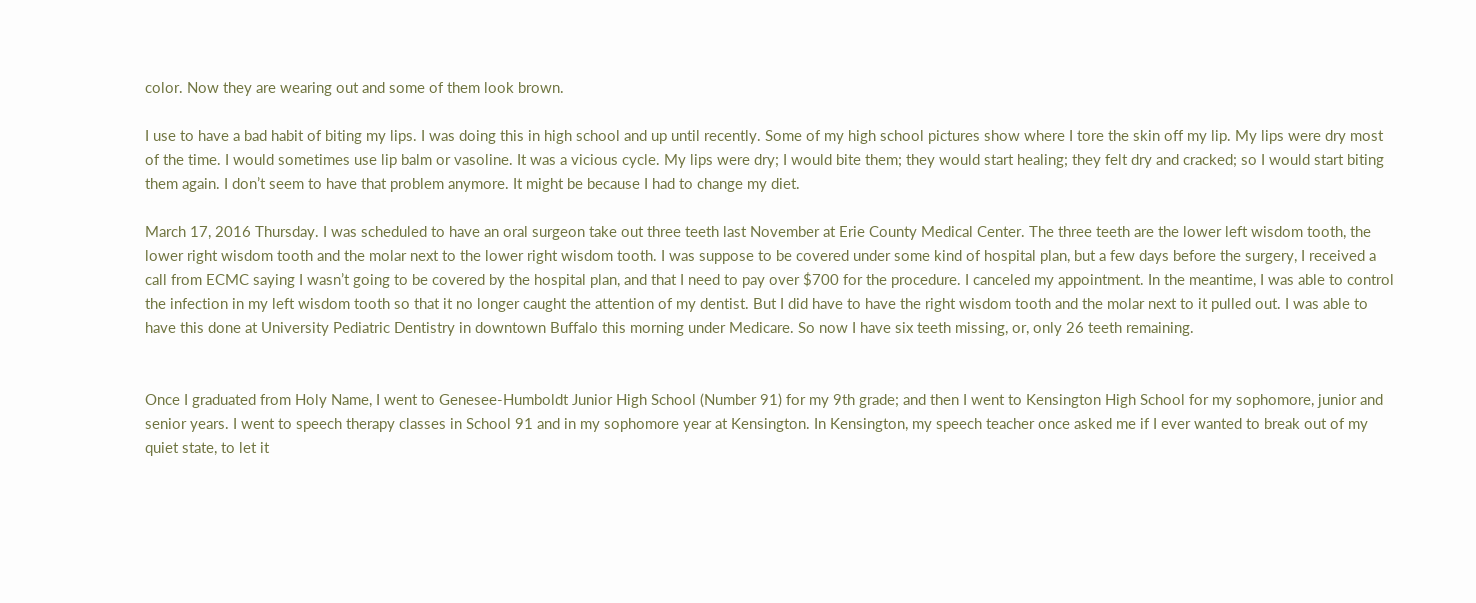color. Now they are wearing out and some of them look brown.

I use to have a bad habit of biting my lips. I was doing this in high school and up until recently. Some of my high school pictures show where I tore the skin off my lip. My lips were dry most of the time. I would sometimes use lip balm or vasoline. It was a vicious cycle. My lips were dry; I would bite them; they would start healing; they felt dry and cracked; so I would start biting them again. I don’t seem to have that problem anymore. It might be because I had to change my diet.

March 17, 2016 Thursday. I was scheduled to have an oral surgeon take out three teeth last November at Erie County Medical Center. The three teeth are the lower left wisdom tooth, the lower right wisdom tooth and the molar next to the lower right wisdom tooth. I was suppose to be covered under some kind of hospital plan, but a few days before the surgery, I received a call from ECMC saying I wasn’t going to be covered by the hospital plan, and that I need to pay over $700 for the procedure. I canceled my appointment. In the meantime, I was able to control the infection in my left wisdom tooth so that it no longer caught the attention of my dentist. But I did have to have the right wisdom tooth and the molar next to it pulled out. I was able to have this done at University Pediatric Dentistry in downtown Buffalo this morning under Medicare. So now I have six teeth missing, or, only 26 teeth remaining.


Once I graduated from Holy Name, I went to Genesee-Humboldt Junior High School (Number 91) for my 9th grade; and then I went to Kensington High School for my sophomore, junior and senior years. I went to speech therapy classes in School 91 and in my sophomore year at Kensington. In Kensington, my speech teacher once asked me if I ever wanted to break out of my quiet state, to let it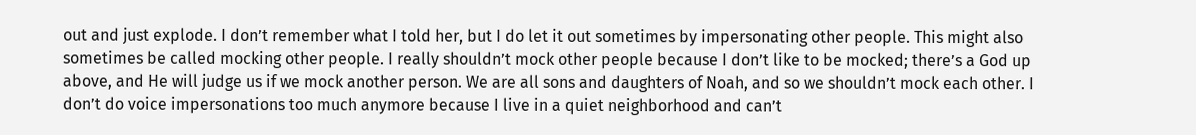out and just explode. I don’t remember what I told her, but I do let it out sometimes by impersonating other people. This might also sometimes be called mocking other people. I really shouldn’t mock other people because I don’t like to be mocked; there’s a God up above, and He will judge us if we mock another person. We are all sons and daughters of Noah, and so we shouldn’t mock each other. I don’t do voice impersonations too much anymore because I live in a quiet neighborhood and can’t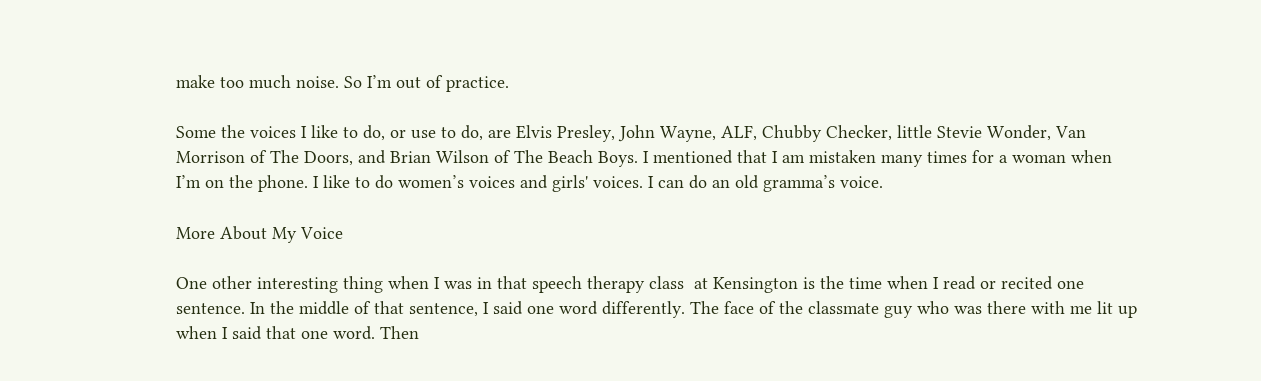make too much noise. So I’m out of practice.

Some the voices I like to do, or use to do, are Elvis Presley, John Wayne, ALF, Chubby Checker, little Stevie Wonder, Van Morrison of The Doors, and Brian Wilson of The Beach Boys. I mentioned that I am mistaken many times for a woman when I’m on the phone. I like to do women’s voices and girls' voices. I can do an old gramma’s voice.

More About My Voice

One other interesting thing when I was in that speech therapy class  at Kensington is the time when I read or recited one sentence. In the middle of that sentence, I said one word differently. The face of the classmate guy who was there with me lit up when I said that one word. Then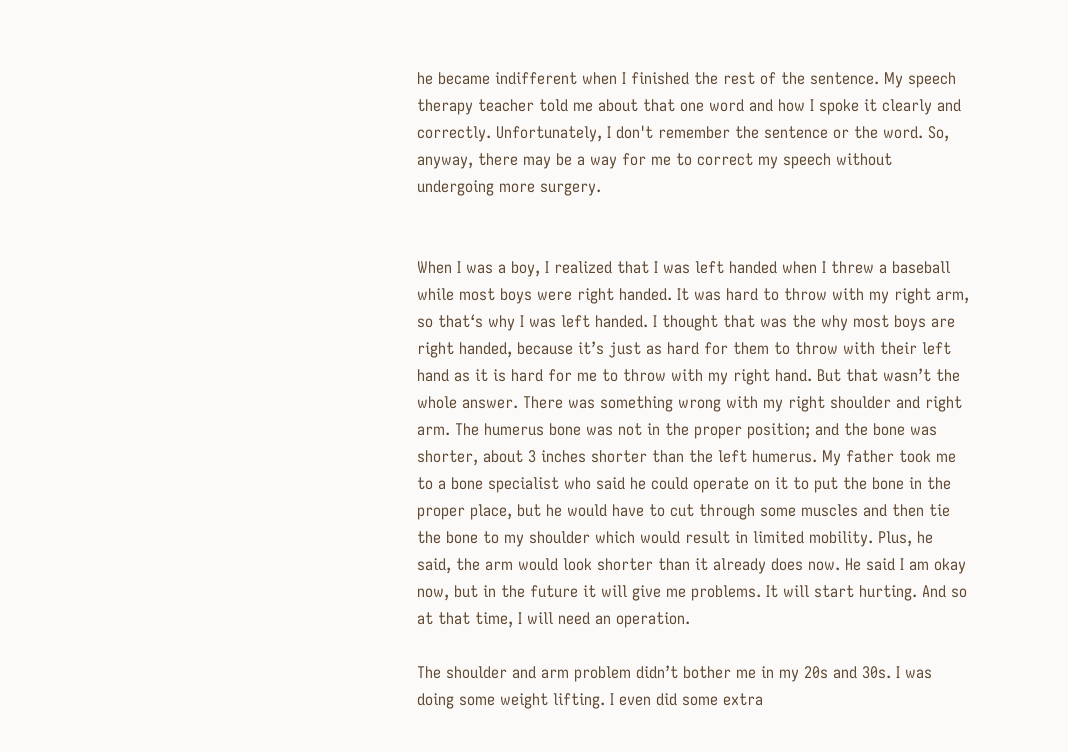he became indifferent when I finished the rest of the sentence. My speech therapy teacher told me about that one word and how I spoke it clearly and correctly. Unfortunately, I don't remember the sentence or the word. So, anyway, there may be a way for me to correct my speech without undergoing more surgery.


When I was a boy, I realized that I was left handed when I threw a baseball while most boys were right handed. It was hard to throw with my right arm, so that‘s why I was left handed. I thought that was the why most boys are right handed, because it’s just as hard for them to throw with their left hand as it is hard for me to throw with my right hand. But that wasn’t the whole answer. There was something wrong with my right shoulder and right arm. The humerus bone was not in the proper position; and the bone was shorter, about 3 inches shorter than the left humerus. My father took me to a bone specialist who said he could operate on it to put the bone in the proper place, but he would have to cut through some muscles and then tie the bone to my shoulder which would result in limited mobility. Plus, he said, the arm would look shorter than it already does now. He said I am okay now, but in the future it will give me problems. It will start hurting. And so at that time, I will need an operation.

The shoulder and arm problem didn’t bother me in my 20s and 30s. I was doing some weight lifting. I even did some extra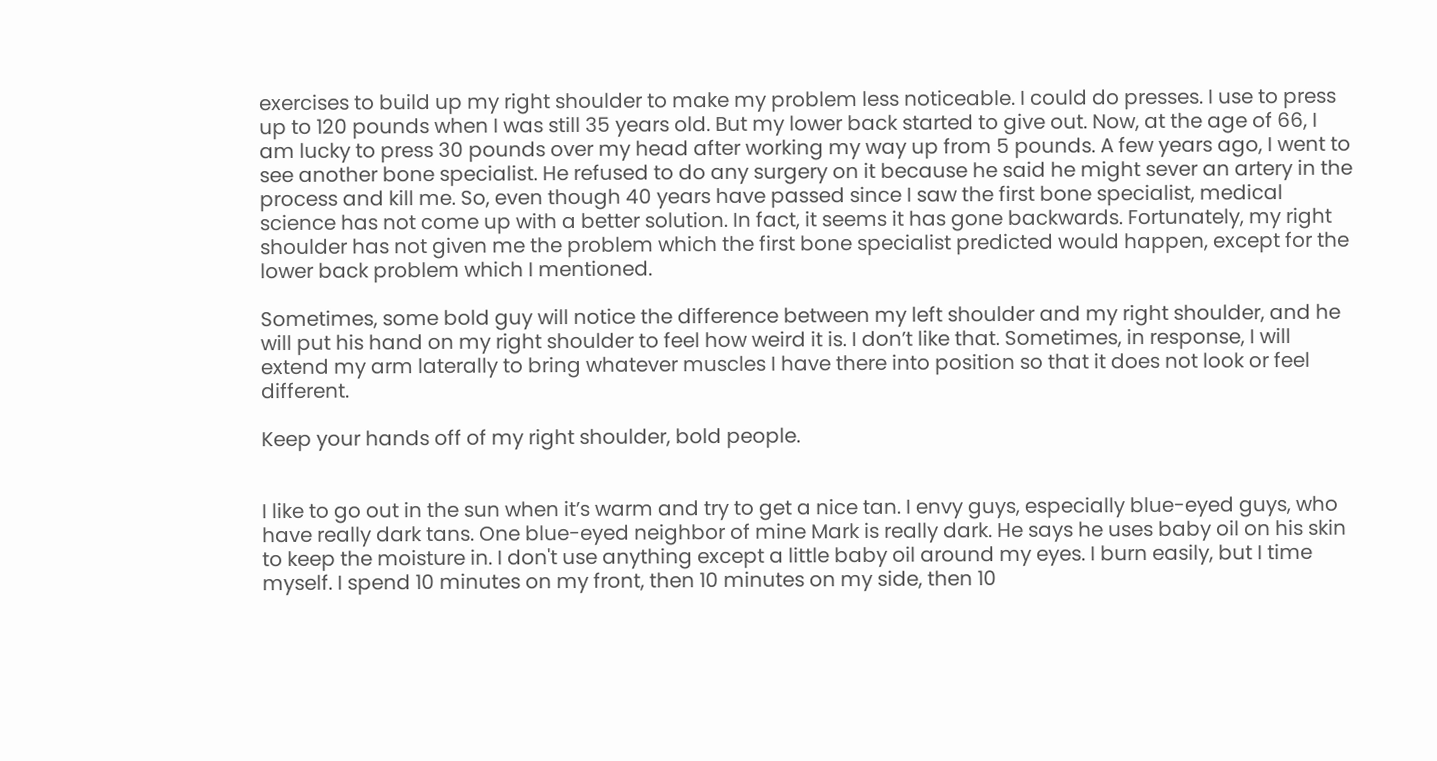exercises to build up my right shoulder to make my problem less noticeable. I could do presses. I use to press up to 120 pounds when I was still 35 years old. But my lower back started to give out. Now, at the age of 66, I am lucky to press 30 pounds over my head after working my way up from 5 pounds. A few years ago, I went to see another bone specialist. He refused to do any surgery on it because he said he might sever an artery in the process and kill me. So, even though 40 years have passed since I saw the first bone specialist, medical science has not come up with a better solution. In fact, it seems it has gone backwards. Fortunately, my right shoulder has not given me the problem which the first bone specialist predicted would happen, except for the lower back problem which I mentioned.

Sometimes, some bold guy will notice the difference between my left shoulder and my right shoulder, and he will put his hand on my right shoulder to feel how weird it is. I don’t like that. Sometimes, in response, I will extend my arm laterally to bring whatever muscles I have there into position so that it does not look or feel different.

Keep your hands off of my right shoulder, bold people.


I like to go out in the sun when it’s warm and try to get a nice tan. I envy guys, especially blue-eyed guys, who have really dark tans. One blue-eyed neighbor of mine Mark is really dark. He says he uses baby oil on his skin to keep the moisture in. I don't use anything except a little baby oil around my eyes. I burn easily, but I time myself. I spend 10 minutes on my front, then 10 minutes on my side, then 10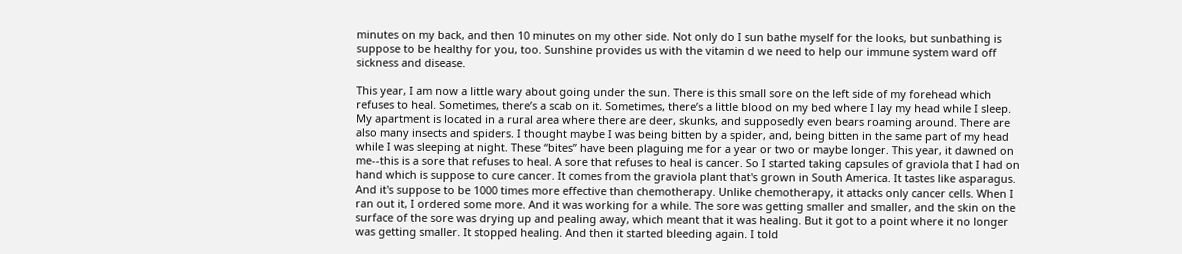minutes on my back, and then 10 minutes on my other side. Not only do I sun bathe myself for the looks, but sunbathing is suppose to be healthy for you, too. Sunshine provides us with the vitamin d we need to help our immune system ward off sickness and disease.

This year, I am now a little wary about going under the sun. There is this small sore on the left side of my forehead which refuses to heal. Sometimes, there’s a scab on it. Sometimes, there’s a little blood on my bed where I lay my head while I sleep. My apartment is located in a rural area where there are deer, skunks, and supposedly even bears roaming around. There are also many insects and spiders. I thought maybe I was being bitten by a spider, and, being bitten in the same part of my head while I was sleeping at night. These “bites” have been plaguing me for a year or two or maybe longer. This year, it dawned on me--this is a sore that refuses to heal. A sore that refuses to heal is cancer. So I started taking capsules of graviola that I had on hand which is suppose to cure cancer. It comes from the graviola plant that's grown in South America. It tastes like asparagus. And it's suppose to be 1000 times more effective than chemotherapy. Unlike chemotherapy, it attacks only cancer cells. When I ran out it, I ordered some more. And it was working for a while. The sore was getting smaller and smaller, and the skin on the surface of the sore was drying up and pealing away, which meant that it was healing. But it got to a point where it no longer was getting smaller. It stopped healing. And then it started bleeding again. I told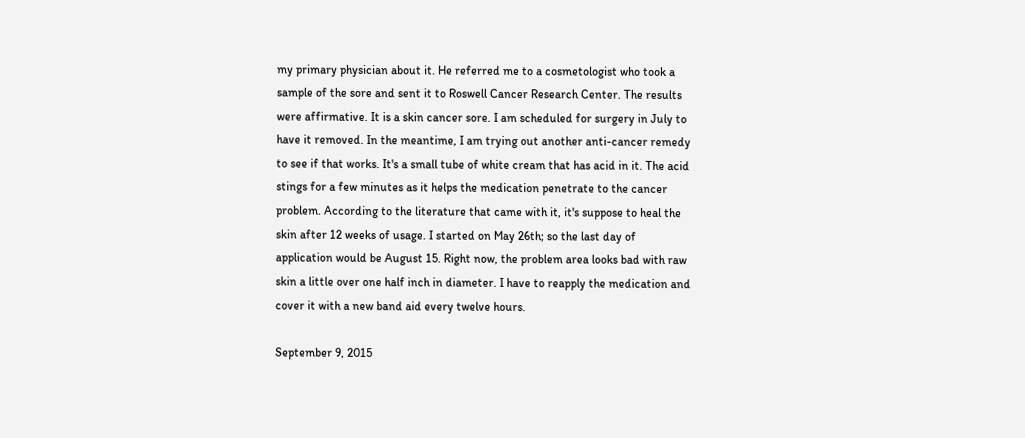my primary physician about it. He referred me to a cosmetologist who took a sample of the sore and sent it to Roswell Cancer Research Center. The results were affirmative. It is a skin cancer sore. I am scheduled for surgery in July to have it removed. In the meantime, I am trying out another anti-cancer remedy to see if that works. It's a small tube of white cream that has acid in it. The acid stings for a few minutes as it helps the medication penetrate to the cancer problem. According to the literature that came with it, it's suppose to heal the skin after 12 weeks of usage. I started on May 26th; so the last day of application would be August 15. Right now, the problem area looks bad with raw skin a little over one half inch in diameter. I have to reapply the medication and cover it with a new band aid every twelve hours.

September 9, 2015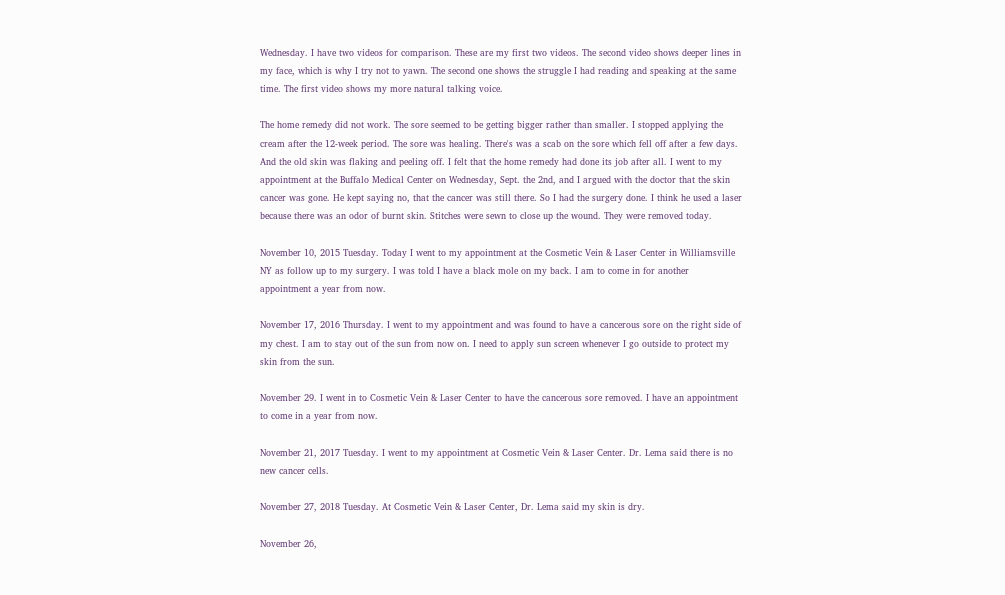Wednesday. I have two videos for comparison. These are my first two videos. The second video shows deeper lines in my face, which is why I try not to yawn. The second one shows the struggle I had reading and speaking at the same time. The first video shows my more natural talking voice.

The home remedy did not work. The sore seemed to be getting bigger rather than smaller. I stopped applying the cream after the 12-week period. The sore was healing. There's was a scab on the sore which fell off after a few days. And the old skin was flaking and peeling off. I felt that the home remedy had done its job after all. I went to my appointment at the Buffalo Medical Center on Wednesday, Sept. the 2nd, and I argued with the doctor that the skin cancer was gone. He kept saying no, that the cancer was still there. So I had the surgery done. I think he used a laser because there was an odor of burnt skin. Stitches were sewn to close up the wound. They were removed today.

November 10, 2015 Tuesday. Today I went to my appointment at the Cosmetic Vein & Laser Center in Williamsville NY as follow up to my surgery. I was told I have a black mole on my back. I am to come in for another appointment a year from now.

November 17, 2016 Thursday. I went to my appointment and was found to have a cancerous sore on the right side of my chest. I am to stay out of the sun from now on. I need to apply sun screen whenever I go outside to protect my skin from the sun.

November 29. I went in to Cosmetic Vein & Laser Center to have the cancerous sore removed. I have an appointment to come in a year from now.

November 21, 2017 Tuesday. I went to my appointment at Cosmetic Vein & Laser Center. Dr. Lema said there is no new cancer cells.

November 27, 2018 Tuesday. At Cosmetic Vein & Laser Center, Dr. Lema said my skin is dry.

November 26,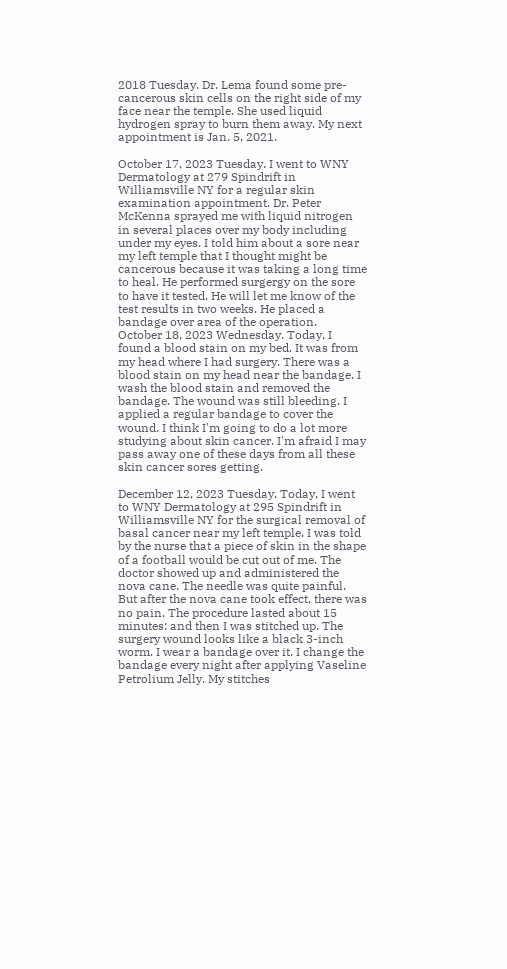2018 Tuesday. Dr. Lema found some pre-cancerous skin cells on the right side of my face near the temple. She used liquid hydrogen spray to burn them away. My next appointment is Jan. 5, 2021.

October 17, 2023 Tuesday. I went to WNY Dermatology at 279 Spindrift in Williamsville NY for a regular skin examination appointment. Dr. Peter McKenna sprayed me with liquid nitrogen in several places over my body including under my eyes. I told him about a sore near my left temple that I thought might be cancerous because it was taking a long time to heal. He performed surgergy on the sore to have it tested. He will let me know of the test results in two weeks. He placed a bandage over area of the operation.
October 18, 2023 Wednesday. Today, I found a blood stain on my bed. It was from my head where I had surgery. There was a blood stain on my head near the bandage. I wash the blood stain and removed the bandage. The wound was still bleeding. I applied a regular bandage to cover the wound. I think I'm going to do a lot more studying about skin cancer. I'm afraid I may pass away one of these days from all these skin cancer sores getting.

December 12, 2023 Tuesday. Today, I went to WNY Dermatology at 295 Spindrift in Williamsville NY for the surgical removal of basal cancer near my left temple. I was told by the nurse that a piece of skin in the shape of a football would be cut out of me. The doctor showed up and administered the nova cane. The needle was quite painful. But after the nova cane took effect, there was no pain. The procedure lasted about 15 minutes: and then I was stitched up. The surgery wound looks like a black 3-inch worm. I wear a bandage over it. I change the bandage every night after applying Vaseline Petrolium Jelly. My stitches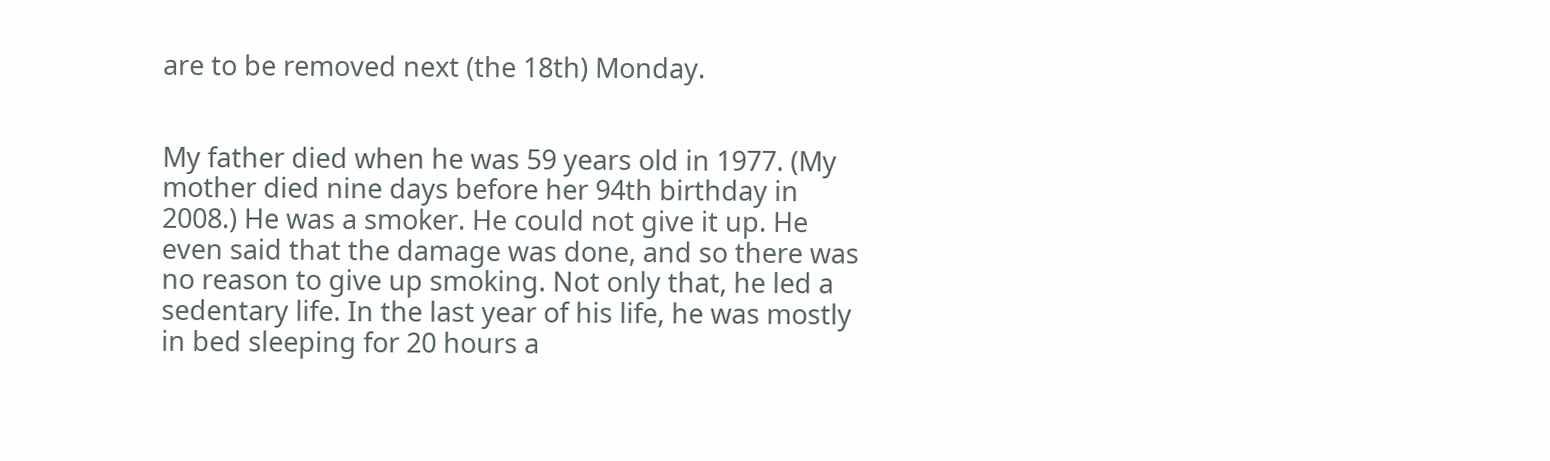are to be removed next (the 18th) Monday.


My father died when he was 59 years old in 1977. (My mother died nine days before her 94th birthday in 2008.) He was a smoker. He could not give it up. He even said that the damage was done, and so there was no reason to give up smoking. Not only that, he led a sedentary life. In the last year of his life, he was mostly in bed sleeping for 20 hours a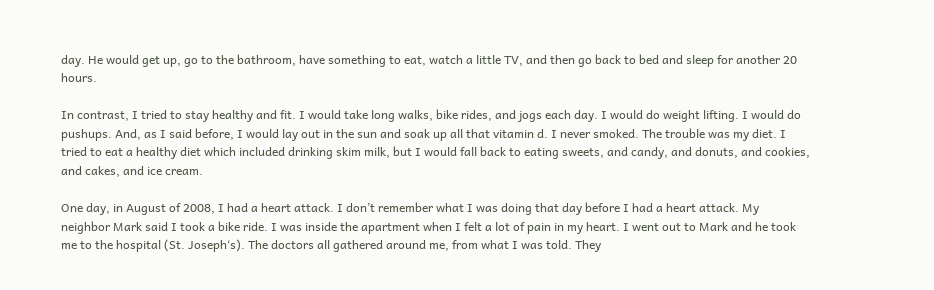day. He would get up, go to the bathroom, have something to eat, watch a little TV, and then go back to bed and sleep for another 20 hours.

In contrast, I tried to stay healthy and fit. I would take long walks, bike rides, and jogs each day. I would do weight lifting. I would do pushups. And, as I said before, I would lay out in the sun and soak up all that vitamin d. I never smoked. The trouble was my diet. I tried to eat a healthy diet which included drinking skim milk, but I would fall back to eating sweets, and candy, and donuts, and cookies, and cakes, and ice cream.

One day, in August of 2008, I had a heart attack. I don’t remember what I was doing that day before I had a heart attack. My neighbor Mark said I took a bike ride. I was inside the apartment when I felt a lot of pain in my heart. I went out to Mark and he took me to the hospital (St. Joseph‘s). The doctors all gathered around me, from what I was told. They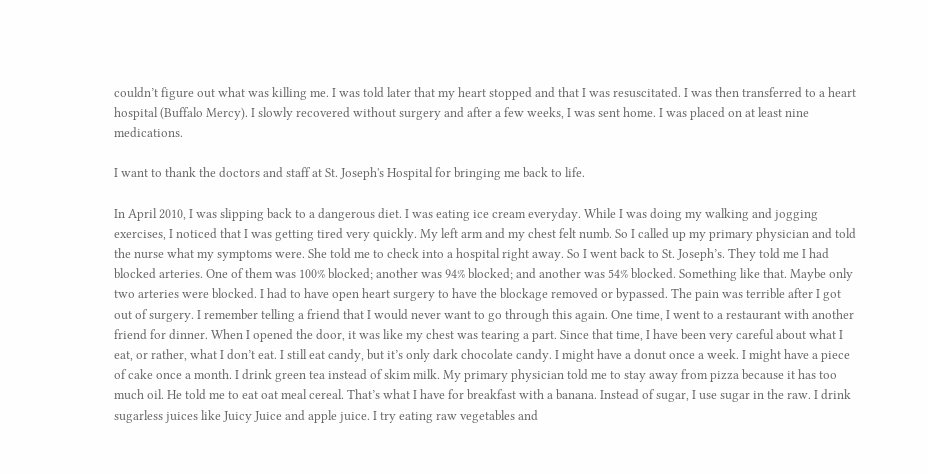couldn’t figure out what was killing me. I was told later that my heart stopped and that I was resuscitated. I was then transferred to a heart hospital (Buffalo Mercy). I slowly recovered without surgery and after a few weeks, I was sent home. I was placed on at least nine medications.

I want to thank the doctors and staff at St. Joseph's Hospital for bringing me back to life.

In April 2010, I was slipping back to a dangerous diet. I was eating ice cream everyday. While I was doing my walking and jogging exercises, I noticed that I was getting tired very quickly. My left arm and my chest felt numb. So I called up my primary physician and told the nurse what my symptoms were. She told me to check into a hospital right away. So I went back to St. Joseph’s. They told me I had blocked arteries. One of them was 100% blocked; another was 94% blocked; and another was 54% blocked. Something like that. Maybe only two arteries were blocked. I had to have open heart surgery to have the blockage removed or bypassed. The pain was terrible after I got out of surgery. I remember telling a friend that I would never want to go through this again. One time, I went to a restaurant with another friend for dinner. When I opened the door, it was like my chest was tearing a part. Since that time, I have been very careful about what I eat, or rather, what I don’t eat. I still eat candy, but it’s only dark chocolate candy. I might have a donut once a week. I might have a piece of cake once a month. I drink green tea instead of skim milk. My primary physician told me to stay away from pizza because it has too much oil. He told me to eat oat meal cereal. That’s what I have for breakfast with a banana. Instead of sugar, I use sugar in the raw. I drink sugarless juices like Juicy Juice and apple juice. I try eating raw vegetables and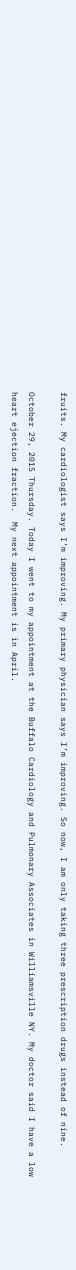fruits. My cardiologist says I’m improving. My primary physician says I’m improving. So now, I am only taking three prescription drugs instead of nine.

October 29, 2015 Thursday. Today I went to my appointment at the Buffalo Cardiology and Pulmonary Associates in Williamsville NY. My doctor said I have a low heart ejection fraction.  My next appointment is in April.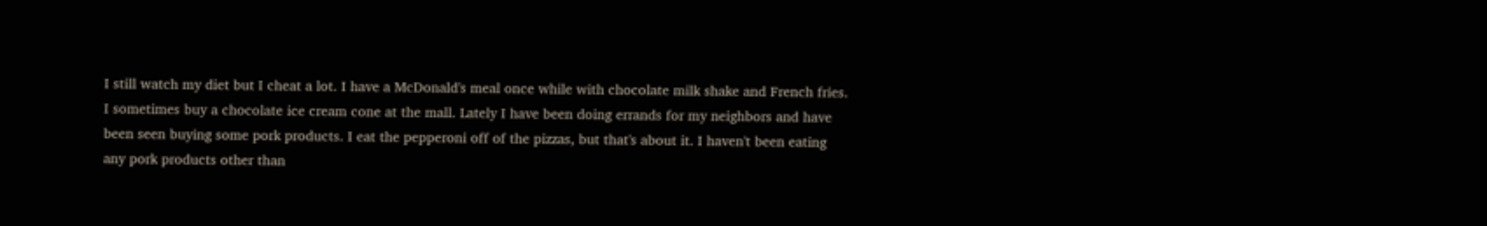I still watch my diet but I cheat a lot. I have a McDonald's meal once while with chocolate milk shake and French fries. I sometimes buy a chocolate ice cream cone at the mall. Lately I have been doing errands for my neighbors and have been seen buying some pork products. I eat the pepperoni off of the pizzas, but that's about it. I haven't been eating any pork products other than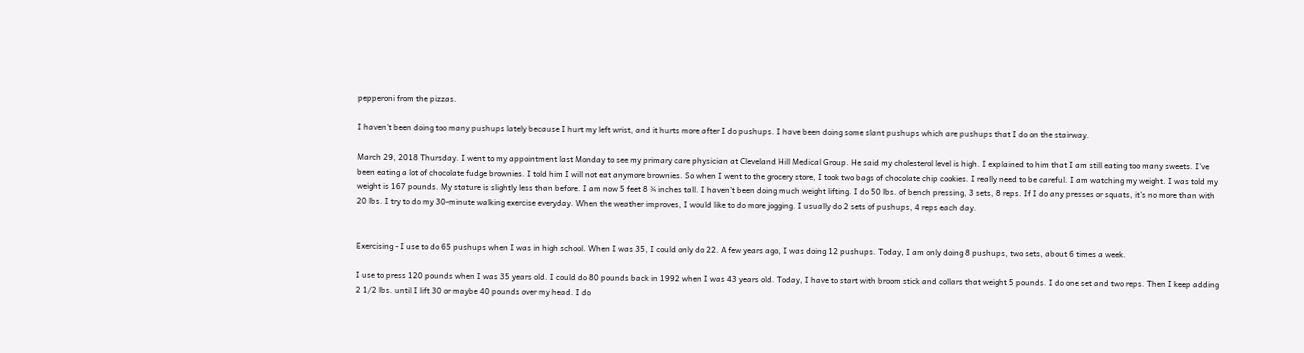pepperoni from the pizzas.

I haven't been doing too many pushups lately because I hurt my left wrist, and it hurts more after I do pushups. I have been doing some slant pushups which are pushups that I do on the stairway.

March 29, 2018 Thursday. I went to my appointment last Monday to see my primary care physician at Cleveland Hill Medical Group. He said my cholesterol level is high. I explained to him that I am still eating too many sweets. I’ve been eating a lot of chocolate fudge brownies. I told him I will not eat anymore brownies. So when I went to the grocery store, I took two bags of chocolate chip cookies. I really need to be careful. I am watching my weight. I was told my weight is 167 pounds. My stature is slightly less than before. I am now 5 feet 8 ¾ inches tall. I haven’t been doing much weight lifting. I do 50 lbs. of bench pressing, 3 sets, 8 reps. If I do any presses or squats, it’s no more than with 20 lbs. I try to do my 30-minute walking exercise everyday. When the weather improves, I would like to do more jogging. I usually do 2 sets of pushups, 4 reps each day.


Exercising - I use to do 65 pushups when I was in high school. When I was 35, I could only do 22. A few years ago, I was doing 12 pushups. Today, I am only doing 8 pushups, two sets, about 6 times a week.

I use to press 120 pounds when I was 35 years old. I could do 80 pounds back in 1992 when I was 43 years old. Today, I have to start with broom stick and collars that weight 5 pounds. I do one set and two reps. Then I keep adding 2 1/2 lbs. until I lift 30 or maybe 40 pounds over my head. I do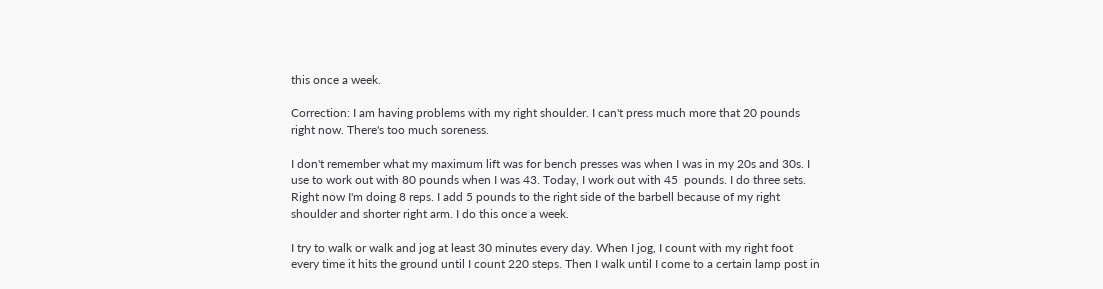this once a week.

Correction: I am having problems with my right shoulder. I can't press much more that 20 pounds right now. There's too much soreness.

I don't remember what my maximum lift was for bench presses was when I was in my 20s and 30s. I use to work out with 80 pounds when I was 43. Today, I work out with 45  pounds. I do three sets. Right now I'm doing 8 reps. I add 5 pounds to the right side of the barbell because of my right shoulder and shorter right arm. I do this once a week.

I try to walk or walk and jog at least 30 minutes every day. When I jog, I count with my right foot every time it hits the ground until I count 220 steps. Then I walk until I come to a certain lamp post in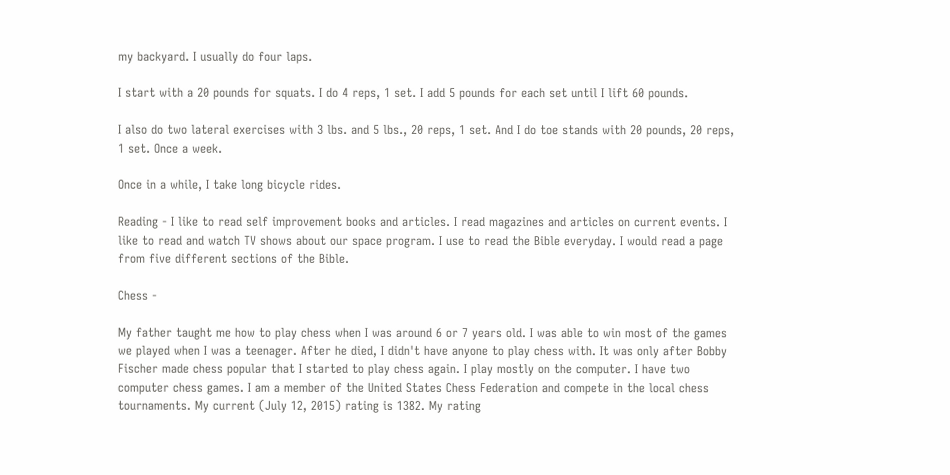my backyard. I usually do four laps.

I start with a 20 pounds for squats. I do 4 reps, 1 set. I add 5 pounds for each set until I lift 60 pounds.

I also do two lateral exercises with 3 lbs. and 5 lbs., 20 reps, 1 set. And I do toe stands with 20 pounds, 20 reps, 1 set. Once a week.

Once in a while, I take long bicycle rides.

Reading - I like to read self improvement books and articles. I read magazines and articles on current events. I like to read and watch TV shows about our space program. I use to read the Bible everyday. I would read a page from five different sections of the Bible.

Chess -

My father taught me how to play chess when I was around 6 or 7 years old. I was able to win most of the games we played when I was a teenager. After he died, I didn't have anyone to play chess with. It was only after Bobby Fischer made chess popular that I started to play chess again. I play mostly on the computer. I have two computer chess games. I am a member of the United States Chess Federation and compete in the local chess tournaments. My current (July 12, 2015) rating is 1382. My rating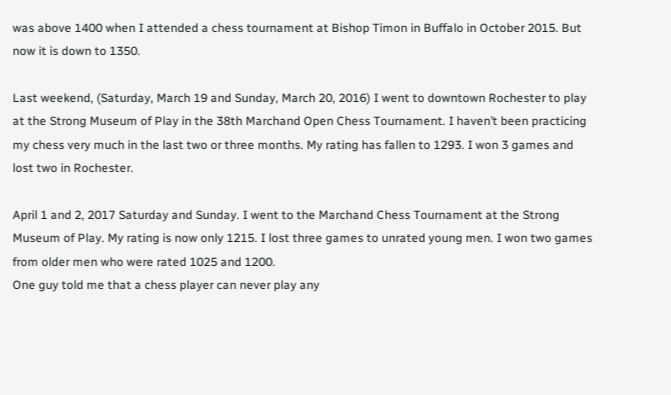was above 1400 when I attended a chess tournament at Bishop Timon in Buffalo in October 2015. But now it is down to 1350.

Last weekend, (Saturday, March 19 and Sunday, March 20, 2016) I went to downtown Rochester to play at the Strong Museum of Play in the 38th Marchand Open Chess Tournament. I haven’t been practicing my chess very much in the last two or three months. My rating has fallen to 1293. I won 3 games and lost two in Rochester.

April 1 and 2, 2017 Saturday and Sunday. I went to the Marchand Chess Tournament at the Strong Museum of Play. My rating is now only 1215. I lost three games to unrated young men. I won two games from older men who were rated 1025 and 1200.
One guy told me that a chess player can never play any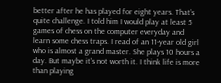better after he has played for eight years. That’s quite challenge. I told him I would play at least 5 games of chess on the computer everyday and learn some chess traps. I read of an 11-year old girl who is almost a grand master. She plays 10 hours a day. But maybe it's not worth it. I think life is more than playing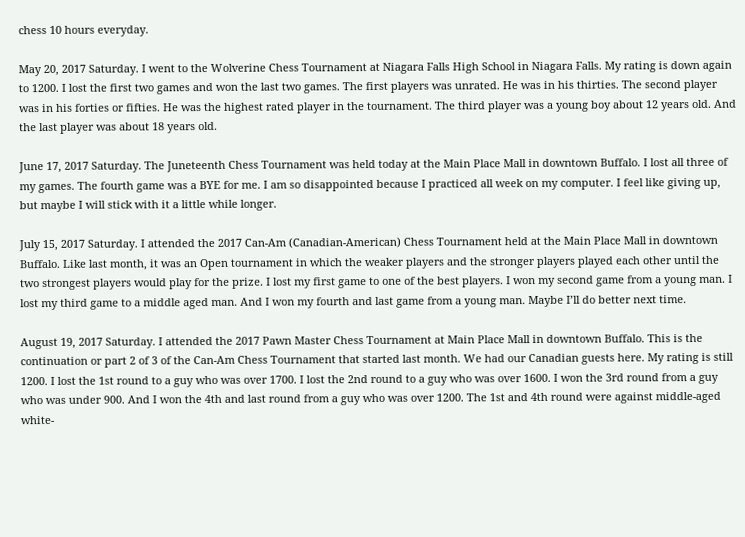chess 10 hours everyday.

May 20, 2017 Saturday. I went to the Wolverine Chess Tournament at Niagara Falls High School in Niagara Falls. My rating is down again to 1200. I lost the first two games and won the last two games. The first players was unrated. He was in his thirties. The second player was in his forties or fifties. He was the highest rated player in the tournament. The third player was a young boy about 12 years old. And the last player was about 18 years old.

June 17, 2017 Saturday. The Juneteenth Chess Tournament was held today at the Main Place Mall in downtown Buffalo. I lost all three of my games. The fourth game was a BYE for me. I am so disappointed because I practiced all week on my computer. I feel like giving up, but maybe I will stick with it a little while longer.

July 15, 2017 Saturday. I attended the 2017 Can-Am (Canadian-American) Chess Tournament held at the Main Place Mall in downtown Buffalo. Like last month, it was an Open tournament in which the weaker players and the stronger players played each other until the two strongest players would play for the prize. I lost my first game to one of the best players. I won my second game from a young man. I lost my third game to a middle aged man. And I won my fourth and last game from a young man. Maybe I’ll do better next time.

August 19, 2017 Saturday. I attended the 2017 Pawn Master Chess Tournament at Main Place Mall in downtown Buffalo. This is the continuation or part 2 of 3 of the Can-Am Chess Tournament that started last month. We had our Canadian guests here. My rating is still 1200. I lost the 1st round to a guy who was over 1700. I lost the 2nd round to a guy who was over 1600. I won the 3rd round from a guy who was under 900. And I won the 4th and last round from a guy who was over 1200. The 1st and 4th round were against middle-aged white-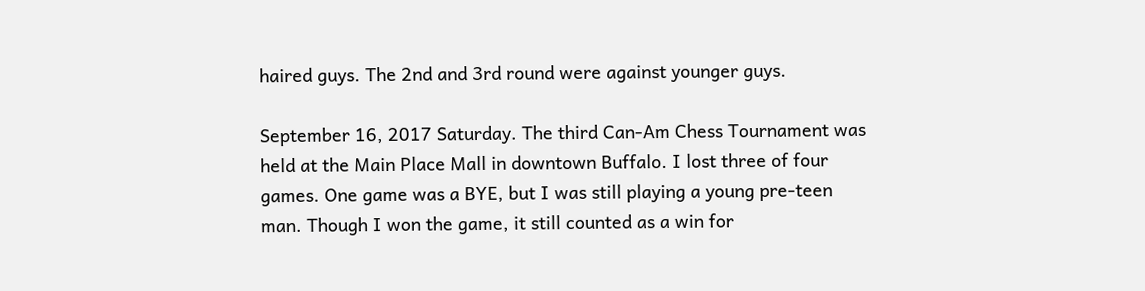haired guys. The 2nd and 3rd round were against younger guys.

September 16, 2017 Saturday. The third Can-Am Chess Tournament was held at the Main Place Mall in downtown Buffalo. I lost three of four games. One game was a BYE, but I was still playing a young pre-teen man. Though I won the game, it still counted as a win for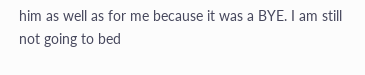him as well as for me because it was a BYE. I am still not going to bed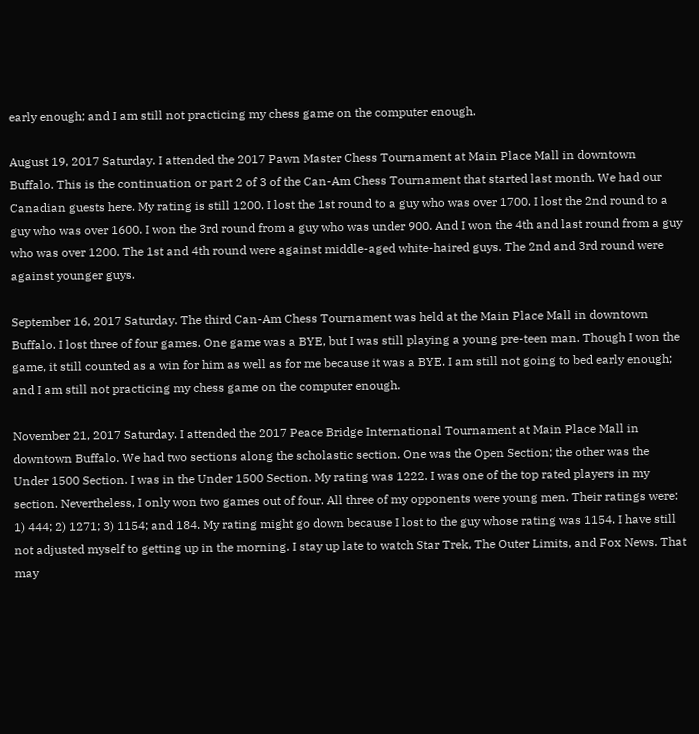early enough; and I am still not practicing my chess game on the computer enough.

August 19, 2017 Saturday. I attended the 2017 Pawn Master Chess Tournament at Main Place Mall in downtown Buffalo. This is the continuation or part 2 of 3 of the Can-Am Chess Tournament that started last month. We had our Canadian guests here. My rating is still 1200. I lost the 1st round to a guy who was over 1700. I lost the 2nd round to a guy who was over 1600. I won the 3rd round from a guy who was under 900. And I won the 4th and last round from a guy who was over 1200. The 1st and 4th round were against middle-aged white-haired guys. The 2nd and 3rd round were against younger guys.

September 16, 2017 Saturday. The third Can-Am Chess Tournament was held at the Main Place Mall in downtown Buffalo. I lost three of four games. One game was a BYE, but I was still playing a young pre-teen man. Though I won the game, it still counted as a win for him as well as for me because it was a BYE. I am still not going to bed early enough; and I am still not practicing my chess game on the computer enough.

November 21, 2017 Saturday. I attended the 2017 Peace Bridge International Tournament at Main Place Mall in downtown Buffalo. We had two sections along the scholastic section. One was the Open Section; the other was the Under 1500 Section. I was in the Under 1500 Section. My rating was 1222. I was one of the top rated players in my section. Nevertheless, I only won two games out of four. All three of my opponents were young men. Their ratings were: 1) 444; 2) 1271; 3) 1154; and 184. My rating might go down because I lost to the guy whose rating was 1154. I have still not adjusted myself to getting up in the morning. I stay up late to watch Star Trek, The Outer Limits, and Fox News. That may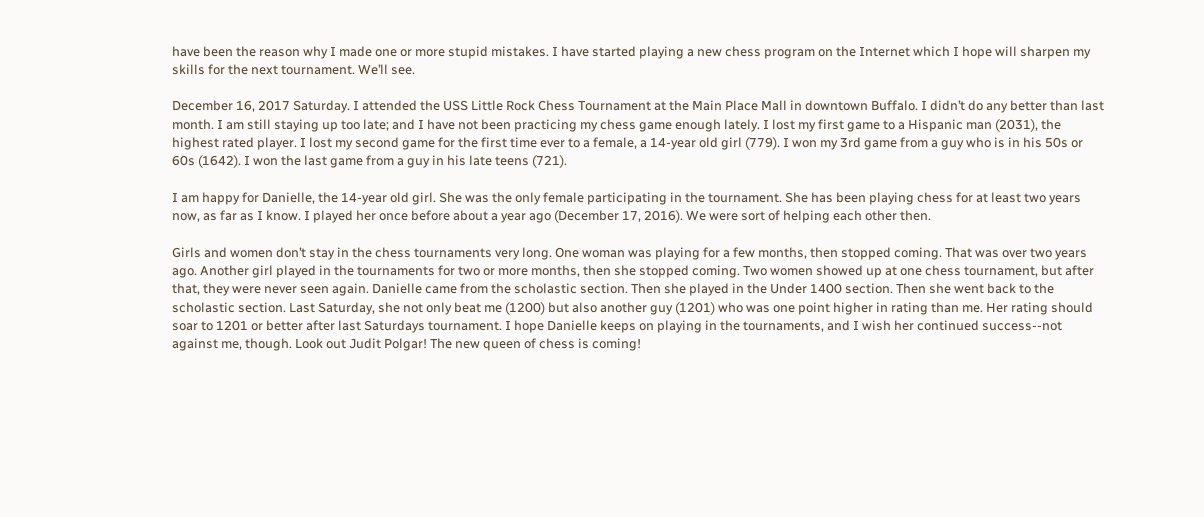have been the reason why I made one or more stupid mistakes. I have started playing a new chess program on the Internet which I hope will sharpen my skills for the next tournament. We’ll see.

December 16, 2017 Saturday. I attended the USS Little Rock Chess Tournament at the Main Place Mall in downtown Buffalo. I didn’t do any better than last month. I am still staying up too late; and I have not been practicing my chess game enough lately. I lost my first game to a Hispanic man (2031), the highest rated player. I lost my second game for the first time ever to a female, a 14-year old girl (779). I won my 3rd game from a guy who is in his 50s or 60s (1642). I won the last game from a guy in his late teens (721).

I am happy for Danielle, the 14-year old girl. She was the only female participating in the tournament. She has been playing chess for at least two years now, as far as I know. I played her once before about a year ago (December 17, 2016). We were sort of helping each other then.

Girls and women don’t stay in the chess tournaments very long. One woman was playing for a few months, then stopped coming. That was over two years ago. Another girl played in the tournaments for two or more months, then she stopped coming. Two women showed up at one chess tournament, but after that, they were never seen again. Danielle came from the scholastic section. Then she played in the Under 1400 section. Then she went back to the scholastic section. Last Saturday, she not only beat me (1200) but also another guy (1201) who was one point higher in rating than me. Her rating should soar to 1201 or better after last Saturdays tournament. I hope Danielle keeps on playing in the tournaments, and I wish her continued success--not against me, though. Look out Judit Polgar! The new queen of chess is coming!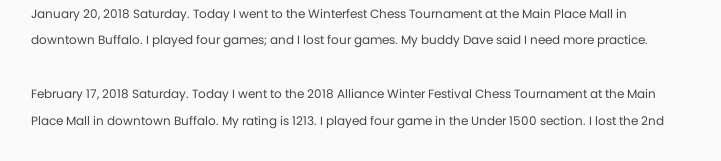January 20, 2018 Saturday. Today I went to the Winterfest Chess Tournament at the Main Place Mall in downtown Buffalo. I played four games; and I lost four games. My buddy Dave said I need more practice.

February 17, 2018 Saturday. Today I went to the 2018 Alliance Winter Festival Chess Tournament at the Main Place Mall in downtown Buffalo. My rating is 1213. I played four game in the Under 1500 section. I lost the 2nd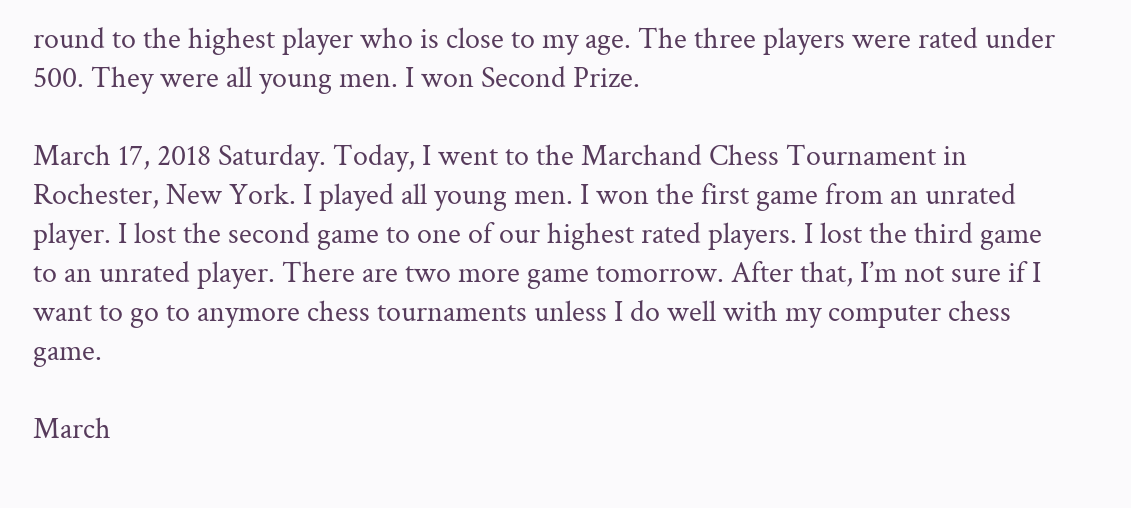round to the highest player who is close to my age. The three players were rated under 500. They were all young men. I won Second Prize.

March 17, 2018 Saturday. Today, I went to the Marchand Chess Tournament in Rochester, New York. I played all young men. I won the first game from an unrated player. I lost the second game to one of our highest rated players. I lost the third game to an unrated player. There are two more game tomorrow. After that, I’m not sure if I want to go to anymore chess tournaments unless I do well with my computer chess game.

March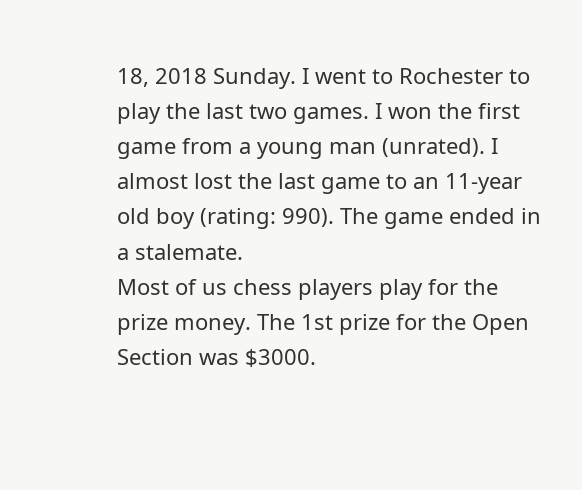18, 2018 Sunday. I went to Rochester to play the last two games. I won the first game from a young man (unrated). I almost lost the last game to an 11-year old boy (rating: 990). The game ended in a stalemate.
Most of us chess players play for the prize money. The 1st prize for the Open Section was $3000.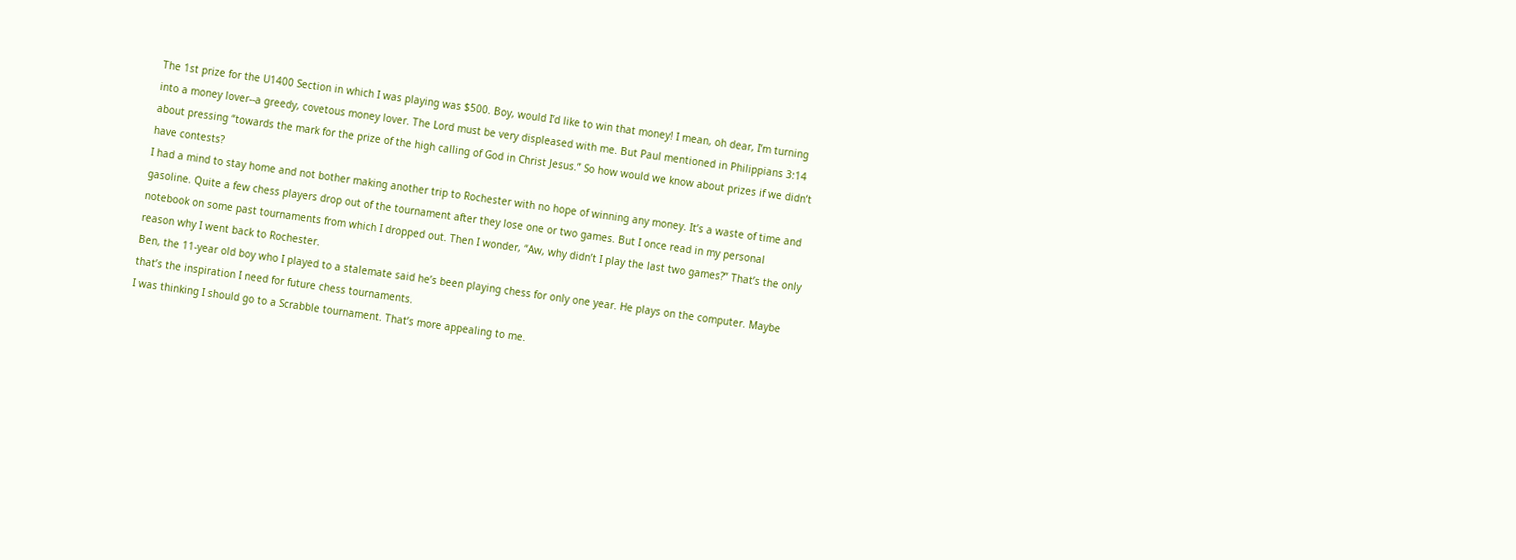The 1st prize for the U1400 Section in which I was playing was $500. Boy, would I’d like to win that money! I mean, oh dear, I’m turning into a money lover--a greedy, covetous money lover. The Lord must be very displeased with me. But Paul mentioned in Philippians 3:14 about pressing “towards the mark for the prize of the high calling of God in Christ Jesus.” So how would we know about prizes if we didn’t have contests?
I had a mind to stay home and not bother making another trip to Rochester with no hope of winning any money. It’s a waste of time and gasoline. Quite a few chess players drop out of the tournament after they lose one or two games. But I once read in my personal notebook on some past tournaments from which I dropped out. Then I wonder, “Aw, why didn’t I play the last two games?” That’s the only reason why I went back to Rochester.
Ben, the 11-year old boy who I played to a stalemate said he’s been playing chess for only one year. He plays on the computer. Maybe that’s the inspiration I need for future chess tournaments.
I was thinking I should go to a Scrabble tournament. That’s more appealing to me.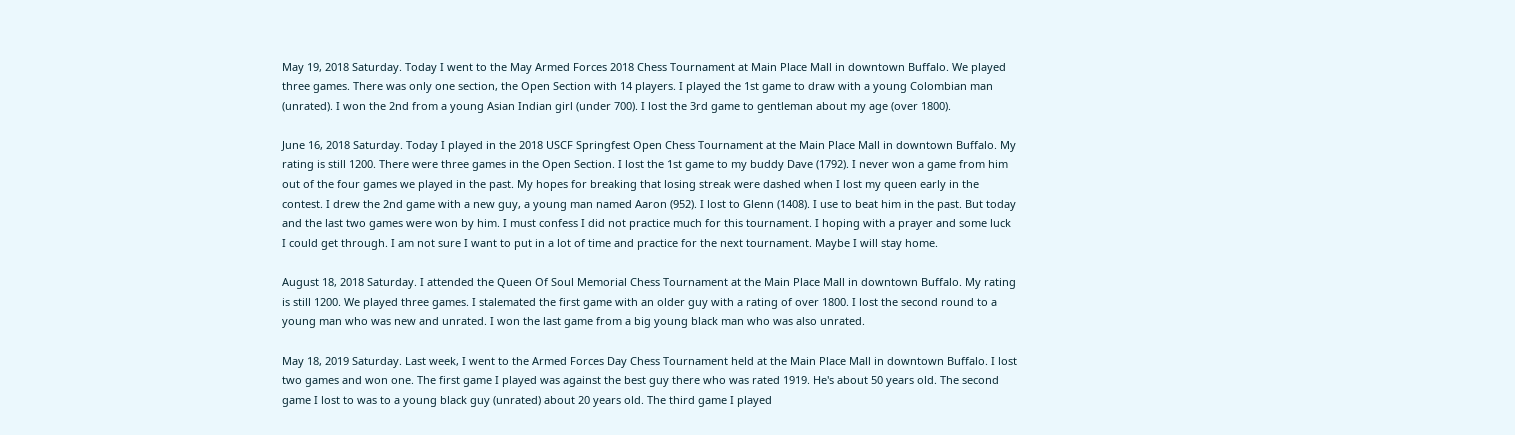May 19, 2018 Saturday. Today I went to the May Armed Forces 2018 Chess Tournament at Main Place Mall in downtown Buffalo. We played three games. There was only one section, the Open Section with 14 players. I played the 1st game to draw with a young Colombian man (unrated). I won the 2nd from a young Asian Indian girl (under 700). I lost the 3rd game to gentleman about my age (over 1800).

June 16, 2018 Saturday. Today I played in the 2018 USCF Springfest Open Chess Tournament at the Main Place Mall in downtown Buffalo. My rating is still 1200. There were three games in the Open Section. I lost the 1st game to my buddy Dave (1792). I never won a game from him out of the four games we played in the past. My hopes for breaking that losing streak were dashed when I lost my queen early in the contest. I drew the 2nd game with a new guy, a young man named Aaron (952). I lost to Glenn (1408). I use to beat him in the past. But today and the last two games were won by him. I must confess I did not practice much for this tournament. I hoping with a prayer and some luck I could get through. I am not sure I want to put in a lot of time and practice for the next tournament. Maybe I will stay home.

August 18, 2018 Saturday. I attended the Queen Of Soul Memorial Chess Tournament at the Main Place Mall in downtown Buffalo. My rating is still 1200. We played three games. I stalemated the first game with an older guy with a rating of over 1800. I lost the second round to a young man who was new and unrated. I won the last game from a big young black man who was also unrated.

May 18, 2019 Saturday. Last week, I went to the Armed Forces Day Chess Tournament held at the Main Place Mall in downtown Buffalo. I lost two games and won one. The first game I played was against the best guy there who was rated 1919. He's about 50 years old. The second game I lost to was to a young black guy (unrated) about 20 years old. The third game I played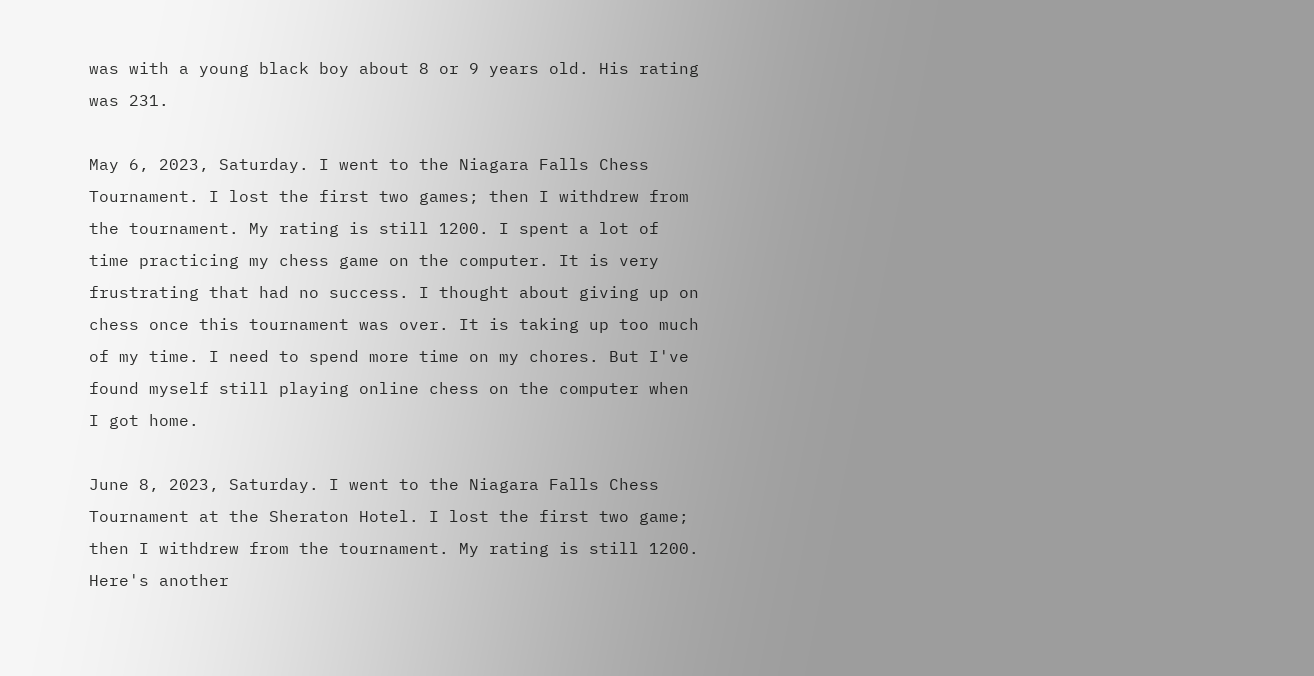was with a young black boy about 8 or 9 years old. His rating was 231.

May 6, 2023, Saturday. I went to the Niagara Falls Chess Tournament. I lost the first two games; then I withdrew from the tournament. My rating is still 1200. I spent a lot of time practicing my chess game on the computer. It is very frustrating that had no success. I thought about giving up on chess once this tournament was over. It is taking up too much of my time. I need to spend more time on my chores. But I've found myself still playing online chess on the computer when I got home.

June 8, 2023, Saturday. I went to the Niagara Falls Chess Tournament at the Sheraton Hotel. I lost the first two game; then I withdrew from the tournament. My rating is still 1200.
Here's another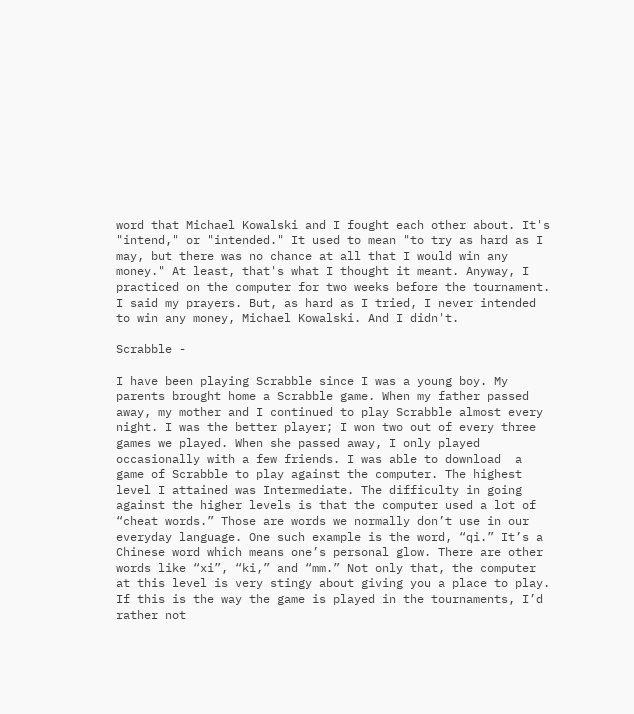word that Michael Kowalski and I fought each other about. It's "intend," or "intended." It used to mean "to try as hard as I may, but there was no chance at all that I would win any money." At least, that's what I thought it meant. Anyway, I practiced on the computer for two weeks before the tournament. I said my prayers. But, as hard as I tried, I never intended to win any money, Michael Kowalski. And I didn't.

Scrabble -

I have been playing Scrabble since I was a young boy. My parents brought home a Scrabble game. When my father passed away, my mother and I continued to play Scrabble almost every night. I was the better player; I won two out of every three games we played. When she passed away, I only played occasionally with a few friends. I was able to download  a game of Scrabble to play against the computer. The highest level I attained was Intermediate. The difficulty in going against the higher levels is that the computer used a lot of “cheat words.” Those are words we normally don’t use in our everyday language. One such example is the word, “qi.” It’s a Chinese word which means one’s personal glow. There are other words like “xi”, “ki,” and “mm.” Not only that, the computer at this level is very stingy about giving you a place to play. If this is the way the game is played in the tournaments, I’d rather not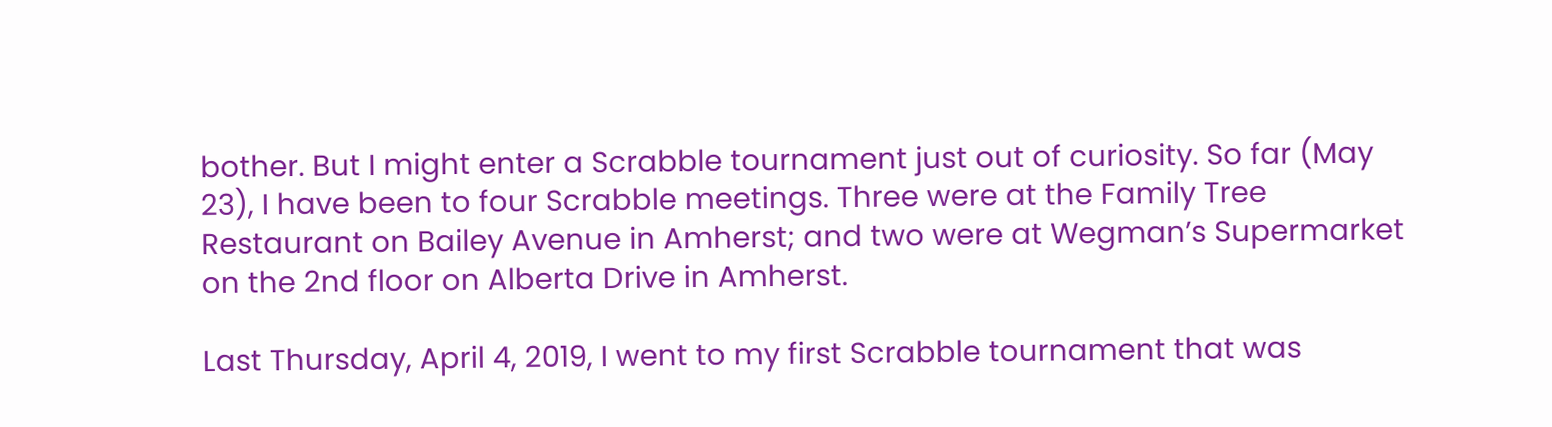bother. But I might enter a Scrabble tournament just out of curiosity. So far (May 23), I have been to four Scrabble meetings. Three were at the Family Tree Restaurant on Bailey Avenue in Amherst; and two were at Wegman’s Supermarket on the 2nd floor on Alberta Drive in Amherst.

Last Thursday, April 4, 2019, I went to my first Scrabble tournament that was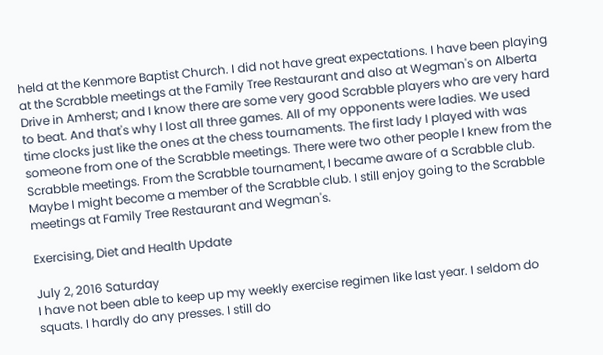held at the Kenmore Baptist Church. I did not have great expectations. I have been playing at the Scrabble meetings at the Family Tree Restaurant and also at Wegman's on Alberta Drive in Amherst; and I know there are some very good Scrabble players who are very hard to beat. And that's why I lost all three games. All of my opponents were ladies. We used time clocks just like the ones at the chess tournaments. The first lady I played with was someone from one of the Scrabble meetings. There were two other people I knew from the Scrabble meetings. From the Scrabble tournament, I became aware of a Scrabble club. Maybe I might become a member of the Scrabble club. I still enjoy going to the Scrabble meetings at Family Tree Restaurant and Wegman's.

Exercising, Diet and Health Update

July 2, 2016 Saturday
I have not been able to keep up my weekly exercise regimen like last year. I seldom do squats. I hardly do any presses. I still do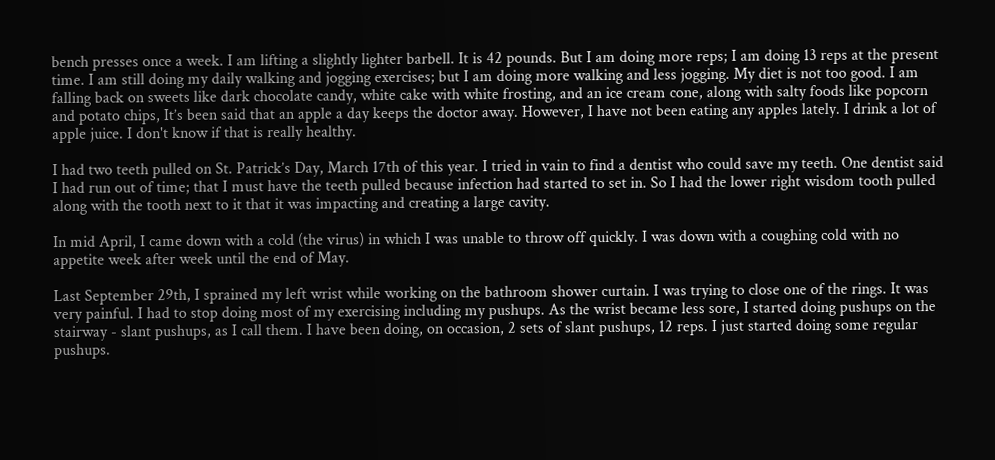bench presses once a week. I am lifting a slightly lighter barbell. It is 42 pounds. But I am doing more reps; I am doing 13 reps at the present time. I am still doing my daily walking and jogging exercises; but I am doing more walking and less jogging. My diet is not too good. I am falling back on sweets like dark chocolate candy, white cake with white frosting, and an ice cream cone, along with salty foods like popcorn and potato chips, It’s been said that an apple a day keeps the doctor away. However, I have not been eating any apples lately. I drink a lot of apple juice. I don't know if that is really healthy.

I had two teeth pulled on St. Patrick’s Day, March 17th of this year. I tried in vain to find a dentist who could save my teeth. One dentist said I had run out of time; that I must have the teeth pulled because infection had started to set in. So I had the lower right wisdom tooth pulled along with the tooth next to it that it was impacting and creating a large cavity.

In mid April, I came down with a cold (the virus) in which I was unable to throw off quickly. I was down with a coughing cold with no appetite week after week until the end of May.

Last September 29th, I sprained my left wrist while working on the bathroom shower curtain. I was trying to close one of the rings. It was very painful. I had to stop doing most of my exercising including my pushups. As the wrist became less sore, I started doing pushups on the stairway - slant pushups, as I call them. I have been doing, on occasion, 2 sets of slant pushups, 12 reps. I just started doing some regular pushups.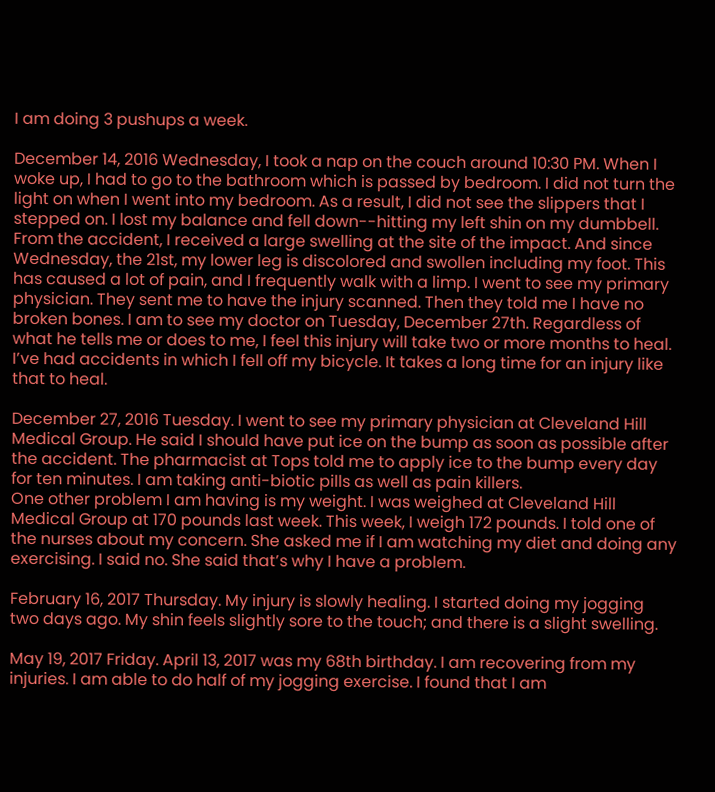I am doing 3 pushups a week.

December 14, 2016 Wednesday, I took a nap on the couch around 10:30 PM. When I woke up, I had to go to the bathroom which is passed by bedroom. I did not turn the light on when I went into my bedroom. As a result, I did not see the slippers that I stepped on. I lost my balance and fell down--hitting my left shin on my dumbbell. From the accident, I received a large swelling at the site of the impact. And since Wednesday, the 21st, my lower leg is discolored and swollen including my foot. This has caused a lot of pain, and I frequently walk with a limp. I went to see my primary physician. They sent me to have the injury scanned. Then they told me I have no broken bones. I am to see my doctor on Tuesday, December 27th. Regardless of what he tells me or does to me, I feel this injury will take two or more months to heal. I’ve had accidents in which I fell off my bicycle. It takes a long time for an injury like that to heal.

December 27, 2016 Tuesday. I went to see my primary physician at Cleveland Hill Medical Group. He said I should have put ice on the bump as soon as possible after the accident. The pharmacist at Tops told me to apply ice to the bump every day for ten minutes. I am taking anti-biotic pills as well as pain killers.
One other problem I am having is my weight. I was weighed at Cleveland Hill Medical Group at 170 pounds last week. This week, I weigh 172 pounds. I told one of the nurses about my concern. She asked me if I am watching my diet and doing any exercising. I said no. She said that’s why I have a problem.

February 16, 2017 Thursday. My injury is slowly healing. I started doing my jogging two days ago. My shin feels slightly sore to the touch; and there is a slight swelling.

May 19, 2017 Friday. April 13, 2017 was my 68th birthday. I am recovering from my injuries. I am able to do half of my jogging exercise. I found that I am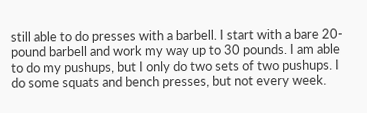still able to do presses with a barbell. I start with a bare 20-pound barbell and work my way up to 30 pounds. I am able to do my pushups, but I only do two sets of two pushups. I do some squats and bench presses, but not every week.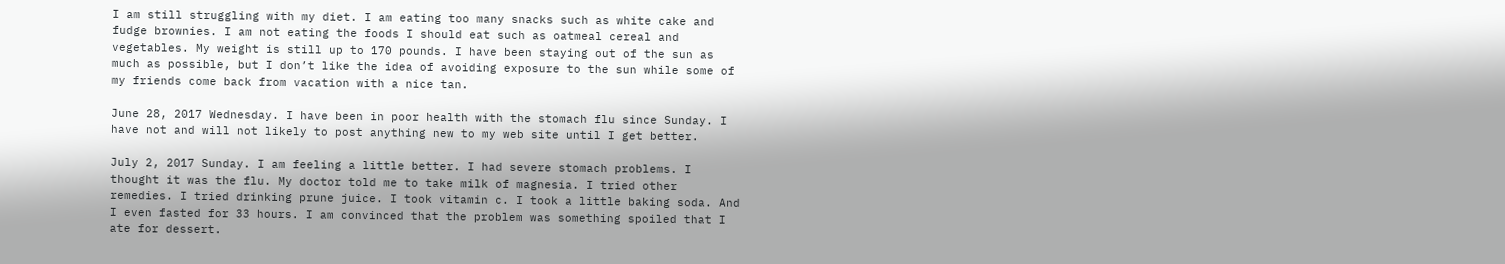I am still struggling with my diet. I am eating too many snacks such as white cake and fudge brownies. I am not eating the foods I should eat such as oatmeal cereal and vegetables. My weight is still up to 170 pounds. I have been staying out of the sun as much as possible, but I don’t like the idea of avoiding exposure to the sun while some of my friends come back from vacation with a nice tan.

June 28, 2017 Wednesday. I have been in poor health with the stomach flu since Sunday. I have not and will not likely to post anything new to my web site until I get better.

July 2, 2017 Sunday. I am feeling a little better. I had severe stomach problems. I thought it was the flu. My doctor told me to take milk of magnesia. I tried other remedies. I tried drinking prune juice. I took vitamin c. I took a little baking soda. And I even fasted for 33 hours. I am convinced that the problem was something spoiled that I ate for dessert.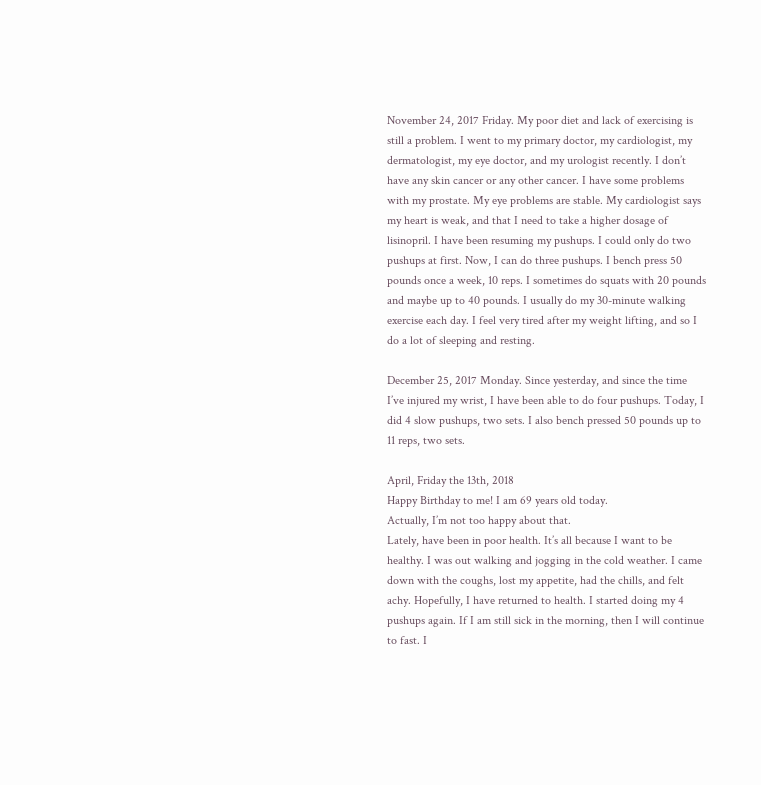November 24, 2017 Friday. My poor diet and lack of exercising is still a problem. I went to my primary doctor, my cardiologist, my dermatologist, my eye doctor, and my urologist recently. I don’t have any skin cancer or any other cancer. I have some problems with my prostate. My eye problems are stable. My cardiologist says my heart is weak, and that I need to take a higher dosage of lisinopril. I have been resuming my pushups. I could only do two pushups at first. Now, I can do three pushups. I bench press 50 pounds once a week, 10 reps. I sometimes do squats with 20 pounds and maybe up to 40 pounds. I usually do my 30-minute walking exercise each day. I feel very tired after my weight lifting, and so I do a lot of sleeping and resting.

December 25, 2017 Monday. Since yesterday, and since the time I’ve injured my wrist, I have been able to do four pushups. Today, I did 4 slow pushups, two sets. I also bench pressed 50 pounds up to 11 reps, two sets.

April, Friday the 13th, 2018
Happy Birthday to me! I am 69 years old today.
Actually, I’m not too happy about that.
Lately, have been in poor health. It’s all because I want to be healthy. I was out walking and jogging in the cold weather. I came down with the coughs, lost my appetite, had the chills, and felt achy. Hopefully, I have returned to health. I started doing my 4 pushups again. If I am still sick in the morning, then I will continue to fast. I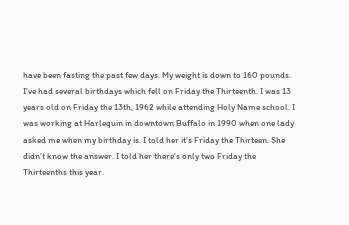have been fasting the past few days. My weight is down to 160 pounds.
I’ve had several birthdays which fell on Friday the Thirteenth. I was 13 years old on Friday the 13th, 1962 while attending Holy Name school. I was working at Harlequin in downtown Buffalo in 1990 when one lady asked me when my birthday is. I told her it’s Friday the Thirteen. She didn’t know the answer. I told her there’s only two Friday the Thirteenths this year.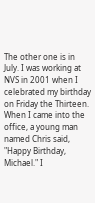The other one is in July. I was working at NVS in 2001 when I celebrated my birthday on Friday the Thirteen. When I came into the office, a young man named Chris said, "Happy Birthday, Michael." I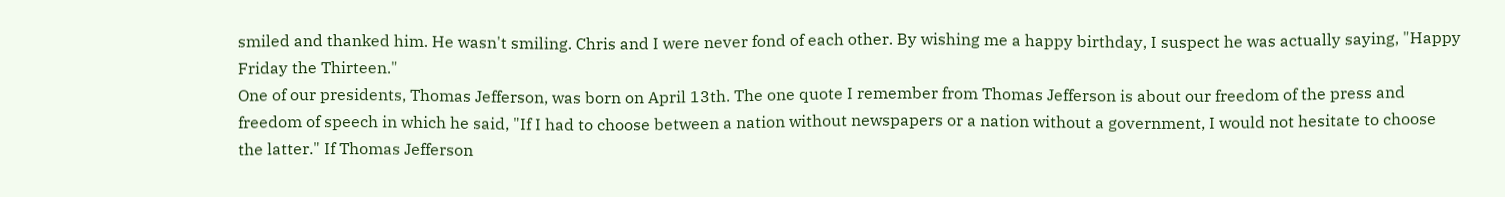smiled and thanked him. He wasn't smiling. Chris and I were never fond of each other. By wishing me a happy birthday, I suspect he was actually saying, "Happy Friday the Thirteen."
One of our presidents, Thomas Jefferson, was born on April 13th. The one quote I remember from Thomas Jefferson is about our freedom of the press and freedom of speech in which he said, "If I had to choose between a nation without newspapers or a nation without a government, I would not hesitate to choose the latter." If Thomas Jefferson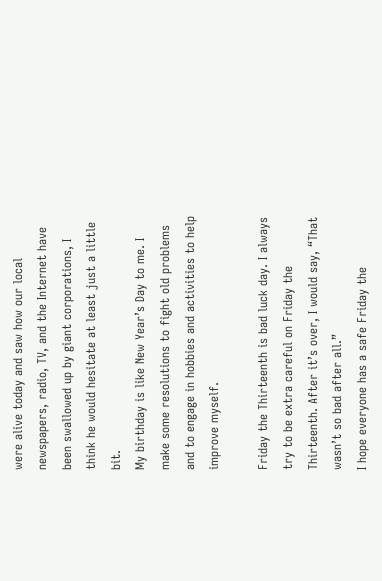were alive today and saw how our local newspapers, radio, TV, and the Internet have been swallowed up by giant corporations, I think he would hesitate at least just a little bit.
My birthday is like New Year’s Day to me. I make some resolutions to fight old problems and to engage in hobbies and activities to help improve myself.

Friday the Thirteenth is bad luck day. I always try to be extra careful on Friday the Thirteenth. After it’s over, I would say, “That wasn’t so bad after all.”
I hope everyone has a safe Friday the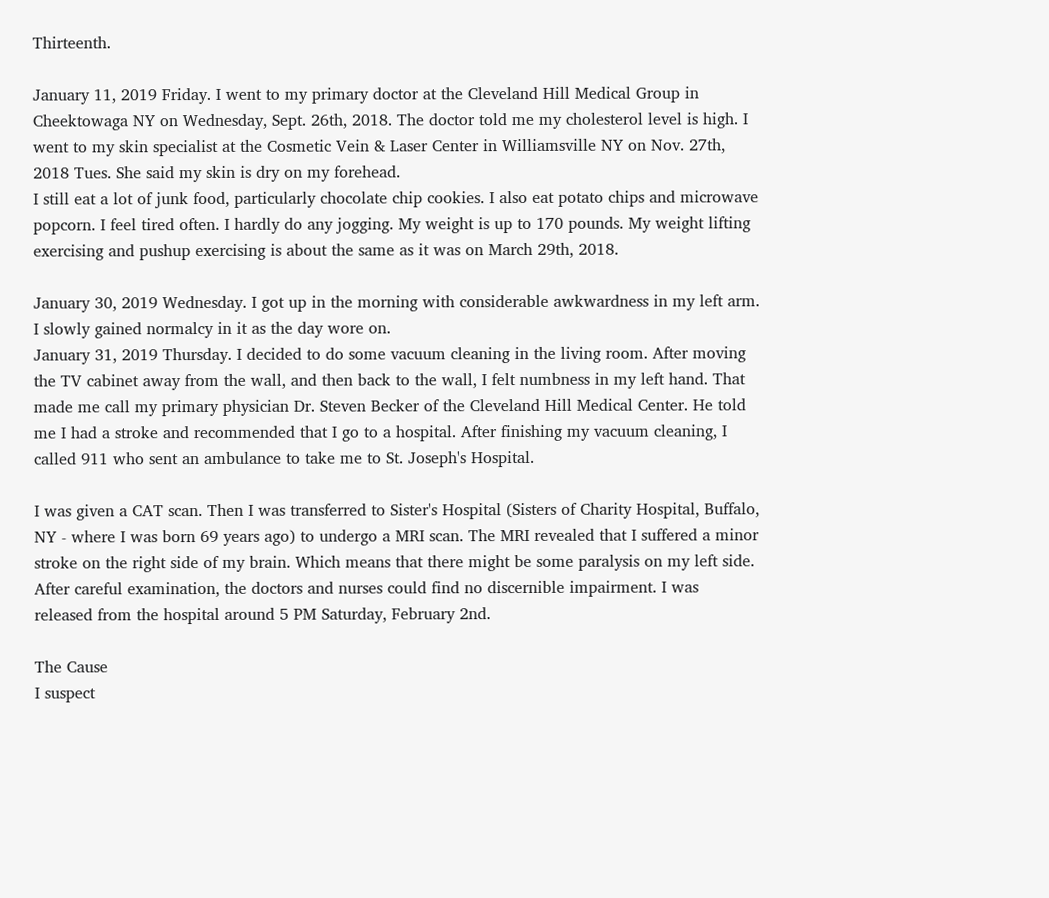Thirteenth.

January 11, 2019 Friday. I went to my primary doctor at the Cleveland Hill Medical Group in Cheektowaga NY on Wednesday, Sept. 26th, 2018. The doctor told me my cholesterol level is high. I went to my skin specialist at the Cosmetic Vein & Laser Center in Williamsville NY on Nov. 27th, 2018 Tues. She said my skin is dry on my forehead.
I still eat a lot of junk food, particularly chocolate chip cookies. I also eat potato chips and microwave popcorn. I feel tired often. I hardly do any jogging. My weight is up to 170 pounds. My weight lifting exercising and pushup exercising is about the same as it was on March 29th, 2018.

January 30, 2019 Wednesday. I got up in the morning with considerable awkwardness in my left arm. I slowly gained normalcy in it as the day wore on.
January 31, 2019 Thursday. I decided to do some vacuum cleaning in the living room. After moving the TV cabinet away from the wall, and then back to the wall, I felt numbness in my left hand. That made me call my primary physician Dr. Steven Becker of the Cleveland Hill Medical Center. He told me I had a stroke and recommended that I go to a hospital. After finishing my vacuum cleaning, I called 911 who sent an ambulance to take me to St. Joseph's Hospital.

I was given a CAT scan. Then I was transferred to Sister's Hospital (Sisters of Charity Hospital, Buffalo, NY - where I was born 69 years ago) to undergo a MRI scan. The MRI revealed that I suffered a minor stroke on the right side of my brain. Which means that there might be some paralysis on my left side. After careful examination, the doctors and nurses could find no discernible impairment. I was released from the hospital around 5 PM Saturday, February 2nd.

The Cause
I suspect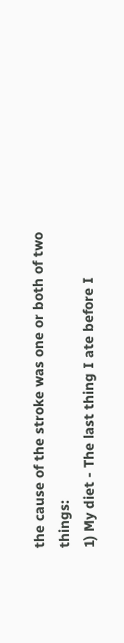the cause of the stroke was one or both of two things:
1) My diet - The last thing I ate before I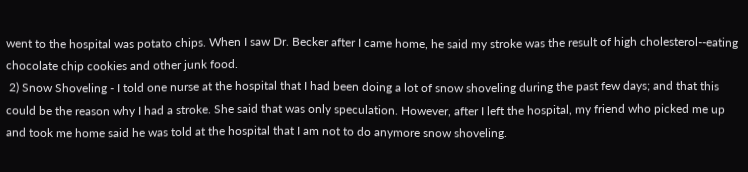went to the hospital was potato chips. When I saw Dr. Becker after I came home, he said my stroke was the result of high cholesterol--eating chocolate chip cookies and other junk food.
 2) Snow Shoveling - I told one nurse at the hospital that I had been doing a lot of snow shoveling during the past few days; and that this could be the reason why I had a stroke. She said that was only speculation. However, after I left the hospital, my friend who picked me up and took me home said he was told at the hospital that I am not to do anymore snow shoveling.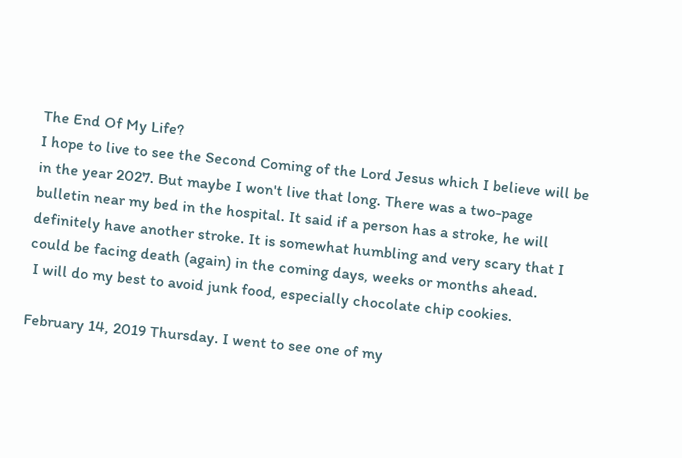The End Of My Life?
I hope to live to see the Second Coming of the Lord Jesus which I believe will be in the year 2027. But maybe I won't live that long. There was a two-page bulletin near my bed in the hospital. It said if a person has a stroke, he will definitely have another stroke. It is somewhat humbling and very scary that I could be facing death (again) in the coming days, weeks or months ahead.
 I will do my best to avoid junk food, especially chocolate chip cookies.

February 14, 2019 Thursday. I went to see one of my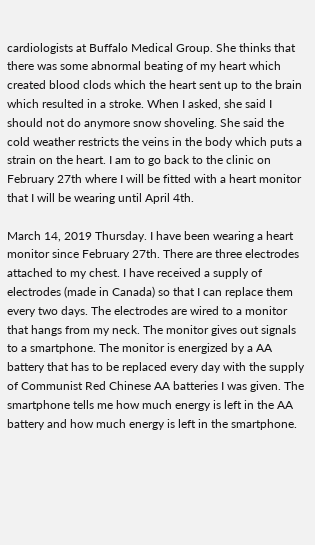cardiologists at Buffalo Medical Group. She thinks that there was some abnormal beating of my heart which created blood clods which the heart sent up to the brain which resulted in a stroke. When I asked, she said I should not do anymore snow shoveling. She said the cold weather restricts the veins in the body which puts a strain on the heart. I am to go back to the clinic on February 27th where I will be fitted with a heart monitor that I will be wearing until April 4th.

March 14, 2019 Thursday. I have been wearing a heart monitor since February 27th. There are three electrodes attached to my chest. I have received a supply of electrodes (made in Canada) so that I can replace them every two days. The electrodes are wired to a monitor that hangs from my neck. The monitor gives out signals to a smartphone. The monitor is energized by a AA battery that has to be replaced every day with the supply of Communist Red Chinese AA batteries I was given. The smartphone tells me how much energy is left in the AA battery and how much energy is left in the smartphone.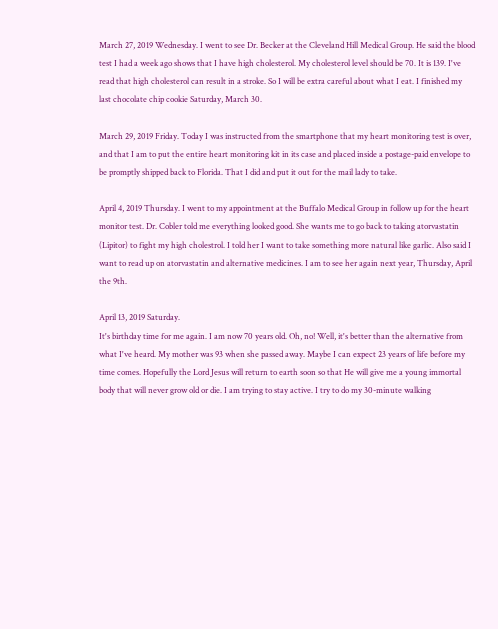March 27, 2019 Wednesday. I went to see Dr. Becker at the Cleveland Hill Medical Group. He said the blood test I had a week ago shows that I have high cholesterol. My cholesterol level should be 70. It is 139. I've read that high cholesterol can result in a stroke. So I will be extra careful about what I eat. I finished my last chocolate chip cookie Saturday, March 30.

March 29, 2019 Friday. Today I was instructed from the smartphone that my heart monitoring test is over, and that I am to put the entire heart monitoring kit in its case and placed inside a postage-paid envelope to be promptly shipped back to Florida. That I did and put it out for the mail lady to take.

April 4, 2019 Thursday. I went to my appointment at the Buffalo Medical Group in follow up for the heart monitor test. Dr. Cobler told me everything looked good. She wants me to go back to taking atorvastatin (Lipitor) to fight my high cholestrol. I told her I want to take something more natural like garlic. Also said I want to read up on atorvastatin and alternative medicines. I am to see her again next year, Thursday, April the 9th.

April 13, 2019 Saturday.
It's birthday time for me again. I am now 70 years old. Oh, no! Well, it's better than the alternative from what I've heard. My mother was 93 when she passed away. Maybe I can expect 23 years of life before my time comes. Hopefully the Lord Jesus will return to earth soon so that He will give me a young immortal body that will never grow old or die. I am trying to stay active. I try to do my 30-minute walking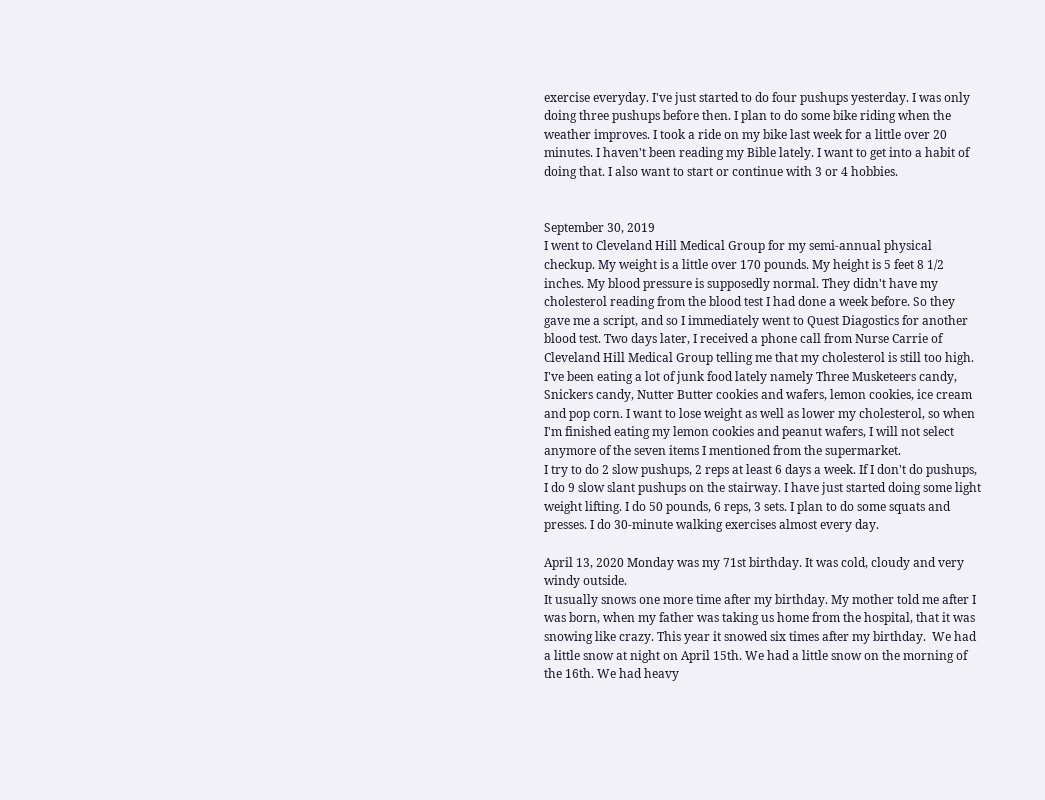exercise everyday. I've just started to do four pushups yesterday. I was only doing three pushups before then. I plan to do some bike riding when the weather improves. I took a ride on my bike last week for a little over 20 minutes. I haven't been reading my Bible lately. I want to get into a habit of doing that. I also want to start or continue with 3 or 4 hobbies.


September 30, 2019
I went to Cleveland Hill Medical Group for my semi-annual physical checkup. My weight is a little over 170 pounds. My height is 5 feet 8 1/2 inches. My blood pressure is supposedly normal. They didn't have my cholesterol reading from the blood test I had done a week before. So they gave me a script, and so I immediately went to Quest Diagostics for another blood test. Two days later, I received a phone call from Nurse Carrie of Cleveland Hill Medical Group telling me that my cholesterol is still too high. I've been eating a lot of junk food lately namely Three Musketeers candy, Snickers candy, Nutter Butter cookies and wafers, lemon cookies, ice cream and pop corn. I want to lose weight as well as lower my cholesterol, so when I'm finished eating my lemon cookies and peanut wafers, I will not select anymore of the seven items I mentioned from the supermarket.
I try to do 2 slow pushups, 2 reps at least 6 days a week. If I don't do pushups, I do 9 slow slant pushups on the stairway. I have just started doing some light weight lifting. I do 50 pounds, 6 reps, 3 sets. I plan to do some squats and presses. I do 30-minute walking exercises almost every day.

April 13, 2020 Monday was my 71st birthday. It was cold, cloudy and very windy outside.
It usually snows one more time after my birthday. My mother told me after I was born, when my father was taking us home from the hospital, that it was snowing like crazy. This year it snowed six times after my birthday.  We had a little snow at night on April 15th. We had a little snow on the morning of the 16th. We had heavy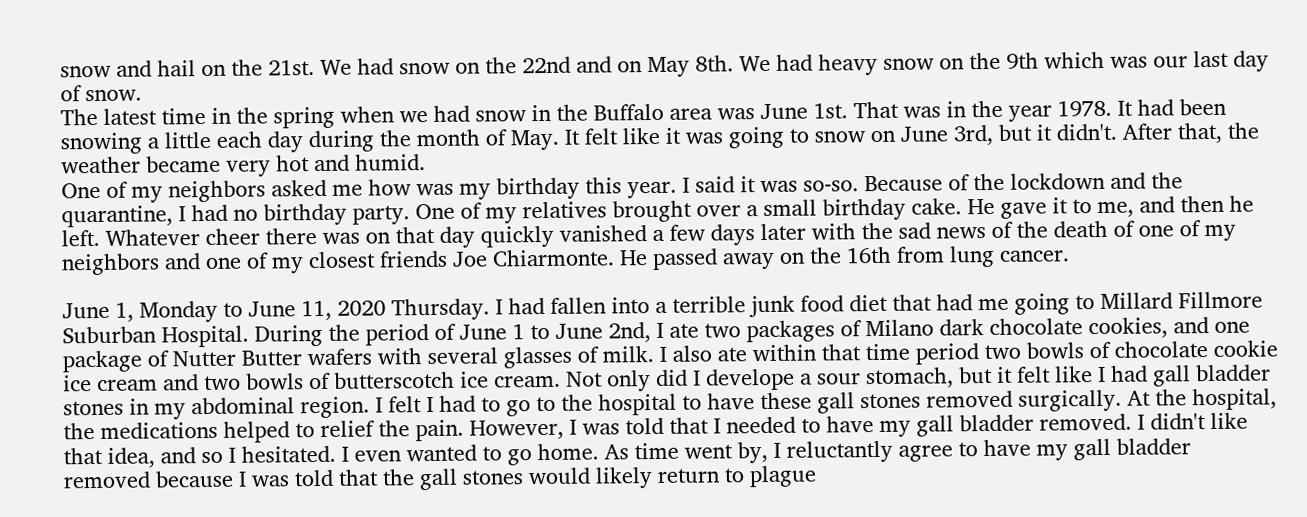snow and hail on the 21st. We had snow on the 22nd and on May 8th. We had heavy snow on the 9th which was our last day of snow.
The latest time in the spring when we had snow in the Buffalo area was June 1st. That was in the year 1978. It had been snowing a little each day during the month of May. It felt like it was going to snow on June 3rd, but it didn't. After that, the weather became very hot and humid.
One of my neighbors asked me how was my birthday this year. I said it was so-so. Because of the lockdown and the quarantine, I had no birthday party. One of my relatives brought over a small birthday cake. He gave it to me, and then he left. Whatever cheer there was on that day quickly vanished a few days later with the sad news of the death of one of my neighbors and one of my closest friends Joe Chiarmonte. He passed away on the 16th from lung cancer.

June 1, Monday to June 11, 2020 Thursday. I had fallen into a terrible junk food diet that had me going to Millard Fillmore Suburban Hospital. During the period of June 1 to June 2nd, I ate two packages of Milano dark chocolate cookies, and one package of Nutter Butter wafers with several glasses of milk. I also ate within that time period two bowls of chocolate cookie ice cream and two bowls of butterscotch ice cream. Not only did I develope a sour stomach, but it felt like I had gall bladder stones in my abdominal region. I felt I had to go to the hospital to have these gall stones removed surgically. At the hospital, the medications helped to relief the pain. However, I was told that I needed to have my gall bladder removed. I didn't like that idea, and so I hesitated. I even wanted to go home. As time went by, I reluctantly agree to have my gall bladder removed because I was told that the gall stones would likely return to plague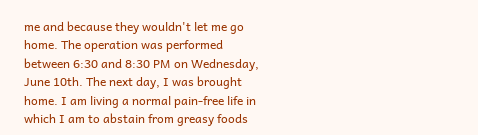me and because they wouldn't let me go home. The operation was performed between 6:30 and 8:30 PM on Wednesday, June 10th. The next day, I was brought home. I am living a normal pain-free life in which I am to abstain from greasy foods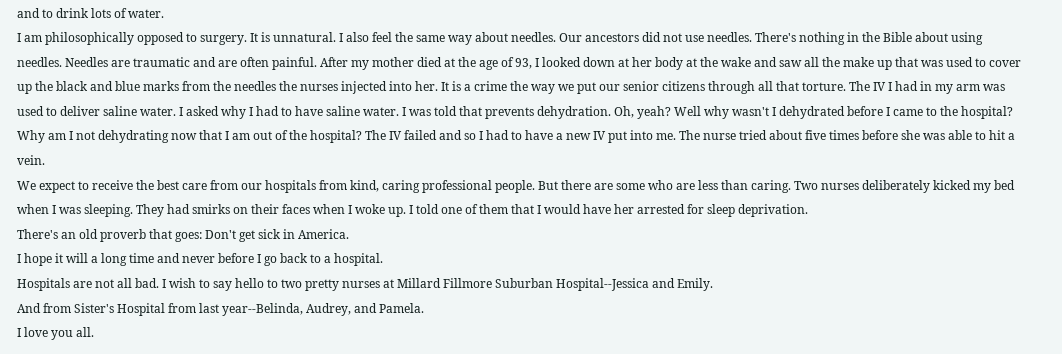and to drink lots of water.
I am philosophically opposed to surgery. It is unnatural. I also feel the same way about needles. Our ancestors did not use needles. There's nothing in the Bible about using needles. Needles are traumatic and are often painful. After my mother died at the age of 93, I looked down at her body at the wake and saw all the make up that was used to cover up the black and blue marks from the needles the nurses injected into her. It is a crime the way we put our senior citizens through all that torture. The IV I had in my arm was used to deliver saline water. I asked why I had to have saline water. I was told that prevents dehydration. Oh, yeah? Well why wasn't I dehydrated before I came to the hospital? Why am I not dehydrating now that I am out of the hospital? The IV failed and so I had to have a new IV put into me. The nurse tried about five times before she was able to hit a vein.
We expect to receive the best care from our hospitals from kind, caring professional people. But there are some who are less than caring. Two nurses deliberately kicked my bed when I was sleeping. They had smirks on their faces when I woke up. I told one of them that I would have her arrested for sleep deprivation.
There's an old proverb that goes: Don't get sick in America.
I hope it will a long time and never before I go back to a hospital.
Hospitals are not all bad. I wish to say hello to two pretty nurses at Millard Fillmore Suburban Hospital--Jessica and Emily.
And from Sister's Hospital from last year--Belinda, Audrey, and Pamela.
I love you all.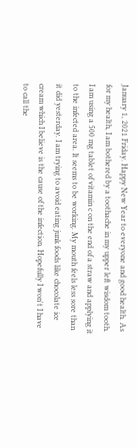January 1, 2021 Friday. Happy New Year to everyone and good health. As for my health, I am bothered by a toothache in my upper left wisdom tooth. I am using a 500 mg tablet of vitamin c on the end of a straw and applying it to the infected area. It seems to be working. My mouth feels less sore than it did yesterday. I am trying to avoid eating junk foods like chocolate ice cream which I believe is the cause of the infection. Hopefully I won't I have to call the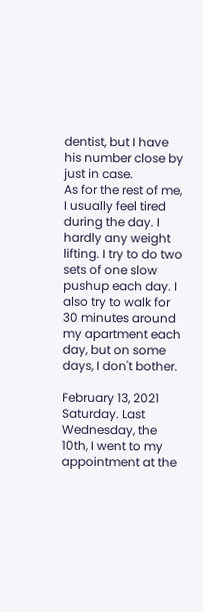dentist, but I have his number close by just in case.
As for the rest of me, I usually feel tired during the day. I hardly any weight lifting. I try to do two sets of one slow pushup each day. I also try to walk for 30 minutes around my apartment each day, but on some days, I don't bother.

February 13, 2021 Saturday. Last Wednesday, the 10th, I went to my appointment at the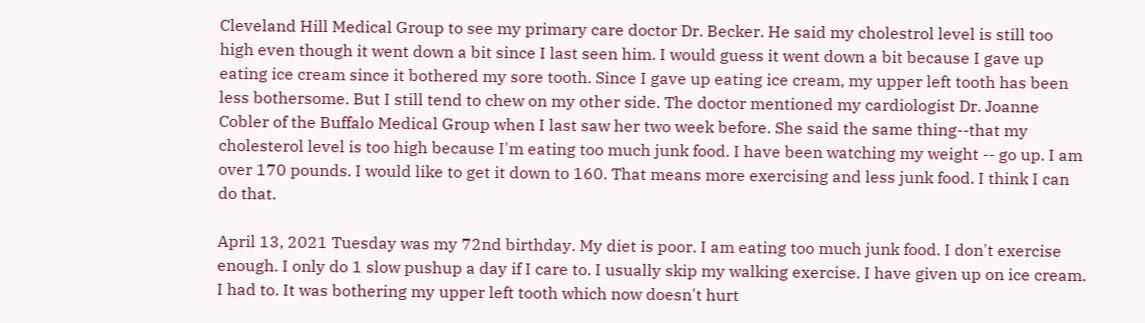Cleveland Hill Medical Group to see my primary care doctor Dr. Becker. He said my cholestrol level is still too high even though it went down a bit since I last seen him. I would guess it went down a bit because I gave up eating ice cream since it bothered my sore tooth. Since I gave up eating ice cream, my upper left tooth has been less bothersome. But I still tend to chew on my other side. The doctor mentioned my cardiologist Dr. Joanne Cobler of the Buffalo Medical Group when I last saw her two week before. She said the same thing--that my cholesterol level is too high because I'm eating too much junk food. I have been watching my weight -- go up. I am over 170 pounds. I would like to get it down to 160. That means more exercising and less junk food. I think I can do that.

April 13, 2021 Tuesday was my 72nd birthday. My diet is poor. I am eating too much junk food. I don't exercise enough. I only do 1 slow pushup a day if I care to. I usually skip my walking exercise. I have given up on ice cream. I had to. It was bothering my upper left tooth which now doesn't hurt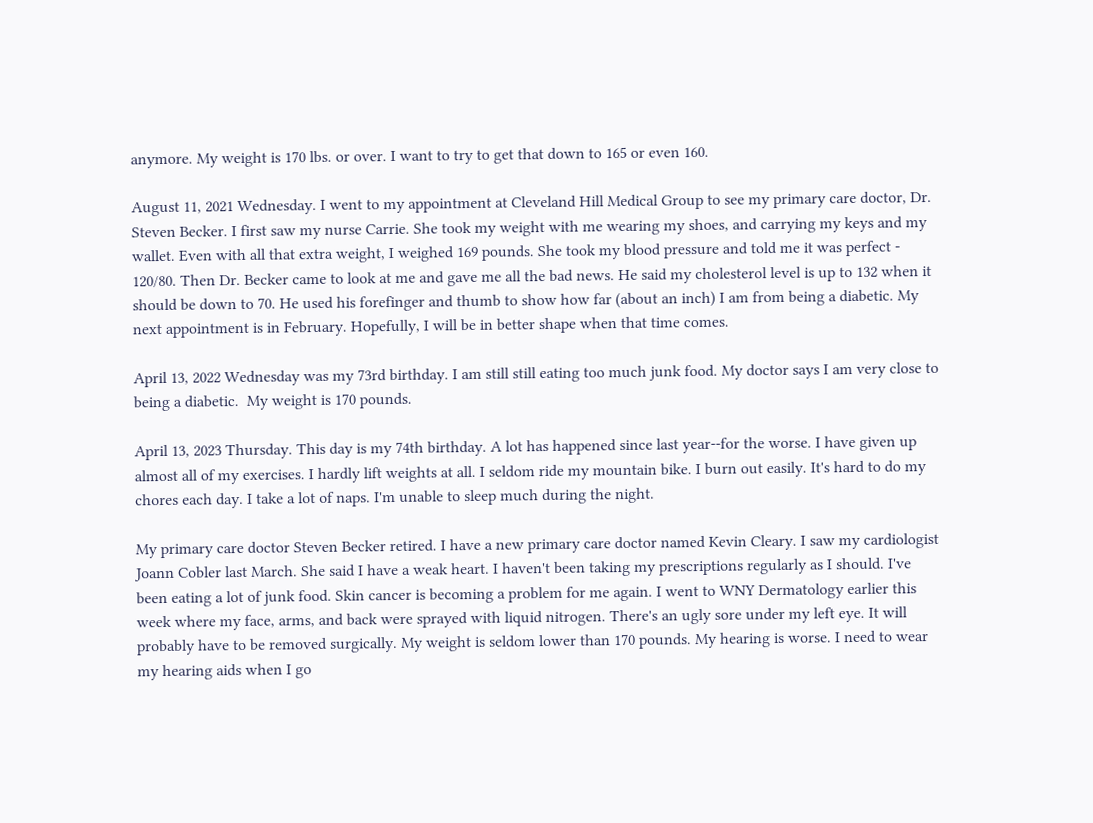anymore. My weight is 170 lbs. or over. I want to try to get that down to 165 or even 160.

August 11, 2021 Wednesday. I went to my appointment at Cleveland Hill Medical Group to see my primary care doctor, Dr. Steven Becker. I first saw my nurse Carrie. She took my weight with me wearing my shoes, and carrying my keys and my wallet. Even with all that extra weight, I weighed 169 pounds. She took my blood pressure and told me it was perfect - 120/80. Then Dr. Becker came to look at me and gave me all the bad news. He said my cholesterol level is up to 132 when it should be down to 70. He used his forefinger and thumb to show how far (about an inch) I am from being a diabetic. My next appointment is in February. Hopefully, I will be in better shape when that time comes.

April 13, 2022 Wednesday was my 73rd birthday. I am still still eating too much junk food. My doctor says I am very close to being a diabetic.  My weight is 170 pounds.

April 13, 2023 Thursday. This day is my 74th birthday. A lot has happened since last year--for the worse. I have given up almost all of my exercises. I hardly lift weights at all. I seldom ride my mountain bike. I burn out easily. It's hard to do my chores each day. I take a lot of naps. I'm unable to sleep much during the night.

My primary care doctor Steven Becker retired. I have a new primary care doctor named Kevin Cleary. I saw my cardiologist Joann Cobler last March. She said I have a weak heart. I haven't been taking my prescriptions regularly as I should. I've been eating a lot of junk food. Skin cancer is becoming a problem for me again. I went to WNY Dermatology earlier this week where my face, arms, and back were sprayed with liquid nitrogen. There's an ugly sore under my left eye. It will probably have to be removed surgically. My weight is seldom lower than 170 pounds. My hearing is worse. I need to wear my hearing aids when I go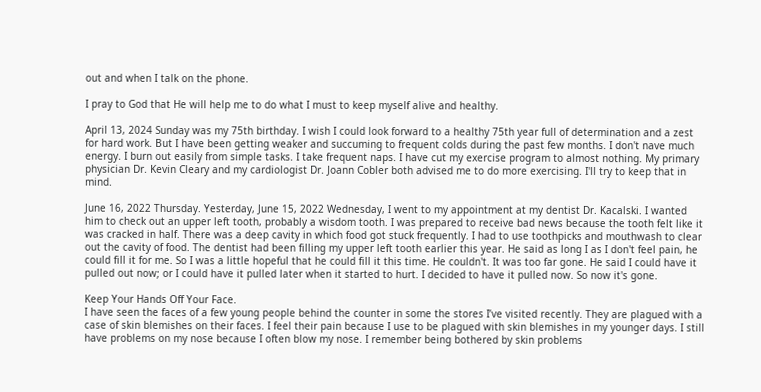out and when I talk on the phone.

I pray to God that He will help me to do what I must to keep myself alive and healthy.

April 13, 2024 Sunday was my 75th birthday. I wish I could look forward to a healthy 75th year full of determination and a zest for hard work. But I have been getting weaker and succuming to frequent colds during the past few months. I don't nave much energy. I burn out easily from simple tasks. I take frequent naps. I have cut my exercise program to almost nothing. My primary physician Dr. Kevin Cleary and my cardiologist Dr. Joann Cobler both advised me to do more exercising. I'll try to keep that in mind.

June 16, 2022 Thursday. Yesterday, June 15, 2022 Wednesday, I went to my appointment at my dentist Dr. Kacalski. I wanted him to check out an upper left tooth, probably a wisdom tooth. I was prepared to receive bad news because the tooth felt like it was cracked in half. There was a deep cavity in which food got stuck frequently. I had to use toothpicks and mouthwash to clear out the cavity of food. The dentist had been filling my upper left tooth earlier this year. He said as long I as I don't feel pain, he could fill it for me. So I was a little hopeful that he could fill it this time. He couldn't. It was too far gone. He said I could have it pulled out now; or I could have it pulled later when it started to hurt. I decided to have it pulled now. So now it's gone.

Keep Your Hands Off Your Face.
I have seen the faces of a few young people behind the counter in some the stores I’ve visited recently. They are plagued with a case of skin blemishes on their faces. I feel their pain because I use to be plagued with skin blemishes in my younger days. I still have problems on my nose because I often blow my nose. I remember being bothered by skin problems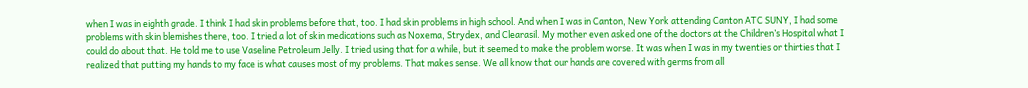when I was in eighth grade. I think I had skin problems before that, too. I had skin problems in high school. And when I was in Canton, New York attending Canton ATC SUNY, I had some problems with skin blemishes there, too. I tried a lot of skin medications such as Noxema, Strydex, and Clearasil. My mother even asked one of the doctors at the Children’s Hospital what I could do about that. He told me to use Vaseline Petroleum Jelly. I tried using that for a while, but it seemed to make the problem worse. It was when I was in my twenties or thirties that I realized that putting my hands to my face is what causes most of my problems. That makes sense. We all know that our hands are covered with germs from all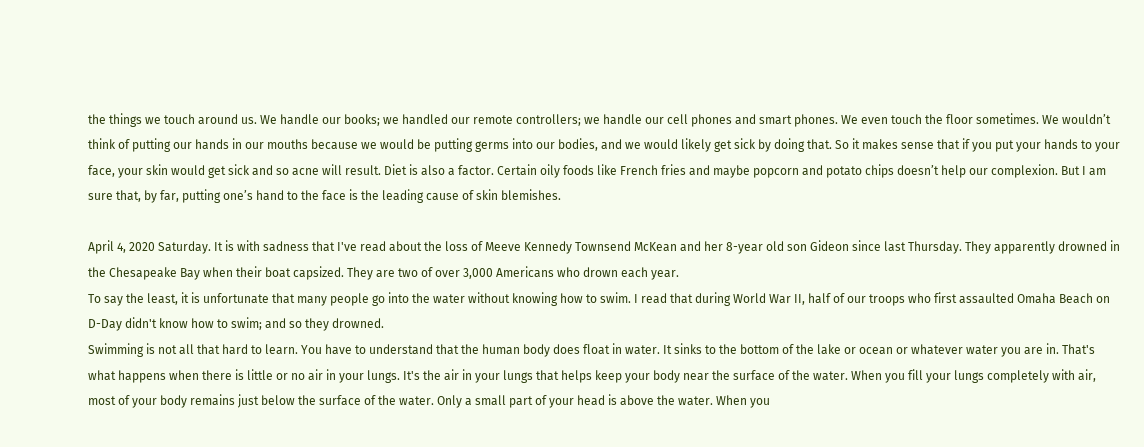the things we touch around us. We handle our books; we handled our remote controllers; we handle our cell phones and smart phones. We even touch the floor sometimes. We wouldn’t think of putting our hands in our mouths because we would be putting germs into our bodies, and we would likely get sick by doing that. So it makes sense that if you put your hands to your face, your skin would get sick and so acne will result. Diet is also a factor. Certain oily foods like French fries and maybe popcorn and potato chips doesn’t help our complexion. But I am sure that, by far, putting one’s hand to the face is the leading cause of skin blemishes.

April 4, 2020 Saturday. It is with sadness that I've read about the loss of Meeve Kennedy Townsend McKean and her 8-year old son Gideon since last Thursday. They apparently drowned in the Chesapeake Bay when their boat capsized. They are two of over 3,000 Americans who drown each year.
To say the least, it is unfortunate that many people go into the water without knowing how to swim. I read that during World War II, half of our troops who first assaulted Omaha Beach on D-Day didn't know how to swim; and so they drowned.
Swimming is not all that hard to learn. You have to understand that the human body does float in water. It sinks to the bottom of the lake or ocean or whatever water you are in. That's what happens when there is little or no air in your lungs. It's the air in your lungs that helps keep your body near the surface of the water. When you fill your lungs completely with air, most of your body remains just below the surface of the water. Only a small part of your head is above the water. When you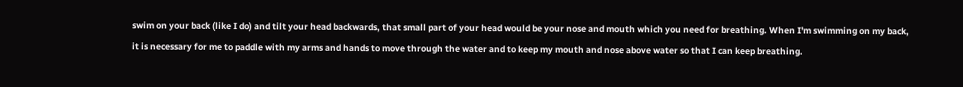swim on your back (like I do) and tilt your head backwards, that small part of your head would be your nose and mouth which you need for breathing. When I'm swimming on my back, it is necessary for me to paddle with my arms and hands to move through the water and to keep my mouth and nose above water so that I can keep breathing.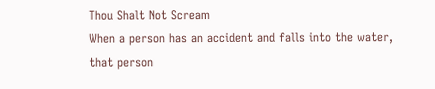Thou Shalt Not Scream
When a person has an accident and falls into the water, that person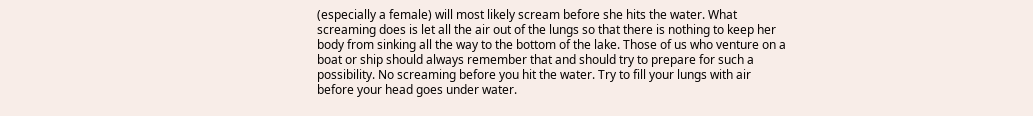(especially a female) will most likely scream before she hits the water. What screaming does is let all the air out of the lungs so that there is nothing to keep her body from sinking all the way to the bottom of the lake. Those of us who venture on a boat or ship should always remember that and should try to prepare for such a possibility. No screaming before you hit the water. Try to fill your lungs with air before your head goes under water.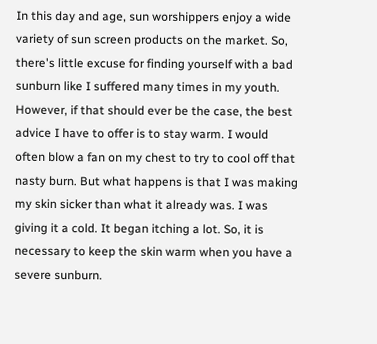In this day and age, sun worshippers enjoy a wide variety of sun screen products on the market. So, there's little excuse for finding yourself with a bad sunburn like I suffered many times in my youth. However, if that should ever be the case, the best advice I have to offer is to stay warm. I would often blow a fan on my chest to try to cool off that nasty burn. But what happens is that I was making my skin sicker than what it already was. I was giving it a cold. It began itching a lot. So, it is necessary to keep the skin warm when you have a severe sunburn.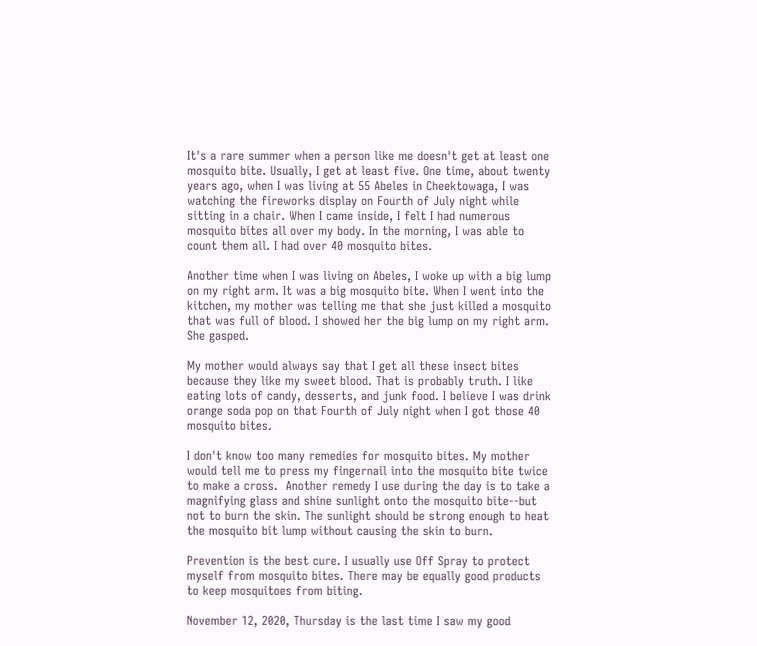It's a rare summer when a person like me doesn't get at least one mosquito bite. Usually, I get at least five. One time, about twenty years ago, when I was living at 55 Abeles in Cheektowaga, I was watching the fireworks display on Fourth of July night while sitting in a chair. When I came inside, I felt I had numerous mosquito bites all over my body. In the morning, I was able to count them all. I had over 40 mosquito bites.

Another time when I was living on Abeles, I woke up with a big lump on my right arm. It was a big mosquito bite. When I went into the  kitchen, my mother was telling me that she just killed a mosquito that was full of blood. I showed her the big lump on my right arm. She gasped.

My mother would always say that I get all these insect bites because they like my sweet blood. That is probably truth. I like eating lots of candy, desserts, and junk food. I believe I was drink orange soda pop on that Fourth of July night when I got those 40 mosquito bites.

I don't know too many remedies for mosquito bites. My mother would tell me to press my fingernail into the mosquito bite twice to make a cross.  Another remedy I use during the day is to take a magnifying glass and shine sunlight onto the mosquito bite--but not to burn the skin. The sunlight should be strong enough to heat the mosquito bit lump without causing the skin to burn.

Prevention is the best cure. I usually use Off Spray to protect myself from mosquito bites. There may be equally good products to keep mosquitoes from biting.

November 12, 2020, Thursday is the last time I saw my good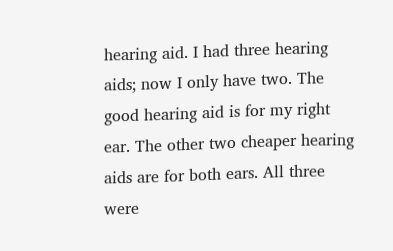hearing aid. I had three hearing aids; now I only have two. The good hearing aid is for my right ear. The other two cheaper hearing aids are for both ears. All three were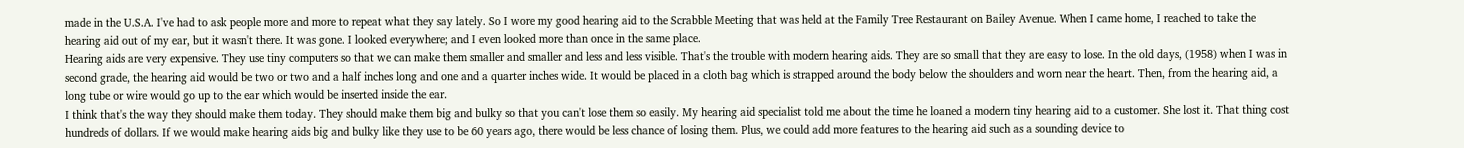made in the U.S.A. I've had to ask people more and more to repeat what they say lately. So I wore my good hearing aid to the Scrabble Meeting that was held at the Family Tree Restaurant on Bailey Avenue. When I came home, I reached to take the hearing aid out of my ear, but it wasn't there. It was gone. I looked everywhere; and I even looked more than once in the same place.
Hearing aids are very expensive. They use tiny computers so that we can make them smaller and smaller and less and less visible. That's the trouble with modern hearing aids. They are so small that they are easy to lose. In the old days, (1958) when I was in second grade, the hearing aid would be two or two and a half inches long and one and a quarter inches wide. It would be placed in a cloth bag which is strapped around the body below the shoulders and worn near the heart. Then, from the hearing aid, a long tube or wire would go up to the ear which would be inserted inside the ear.
I think that's the way they should make them today. They should make them big and bulky so that you can't lose them so easily. My hearing aid specialist told me about the time he loaned a modern tiny hearing aid to a customer. She lost it. That thing cost hundreds of dollars. If we would make hearing aids big and bulky like they use to be 60 years ago, there would be less chance of losing them. Plus, we could add more features to the hearing aid such as a sounding device to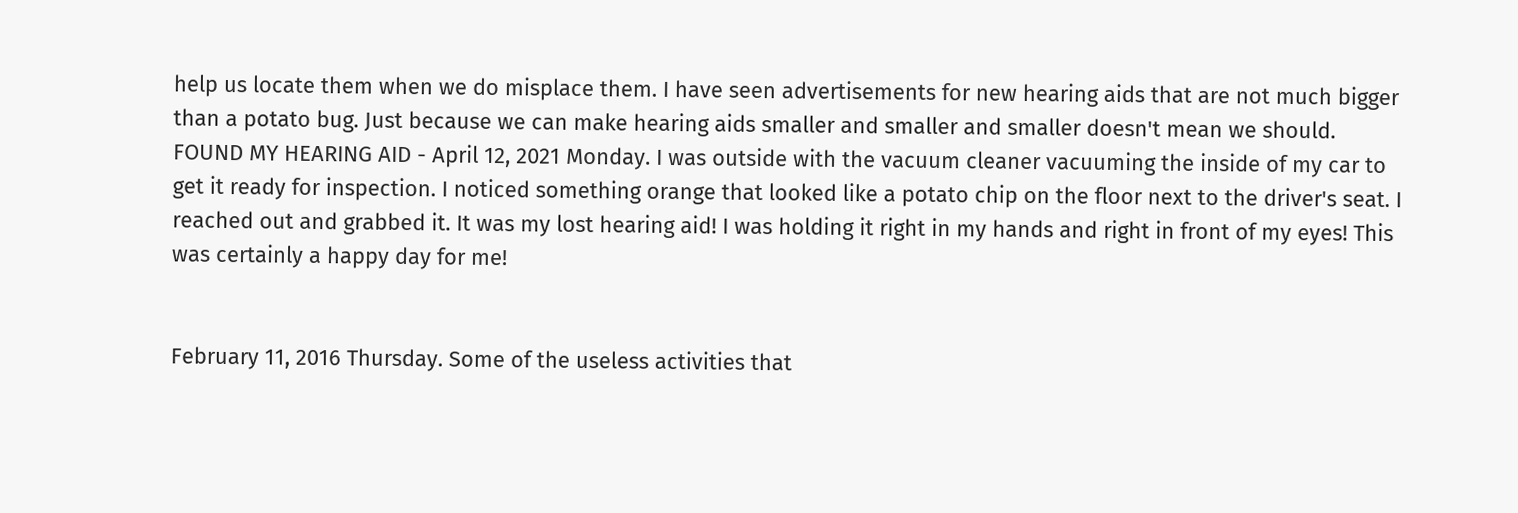help us locate them when we do misplace them. I have seen advertisements for new hearing aids that are not much bigger than a potato bug. Just because we can make hearing aids smaller and smaller and smaller doesn't mean we should.
FOUND MY HEARING AID - April 12, 2021 Monday. I was outside with the vacuum cleaner vacuuming the inside of my car to get it ready for inspection. I noticed something orange that looked like a potato chip on the floor next to the driver's seat. I reached out and grabbed it. It was my lost hearing aid! I was holding it right in my hands and right in front of my eyes! This was certainly a happy day for me!


February 11, 2016 Thursday. Some of the useless activities that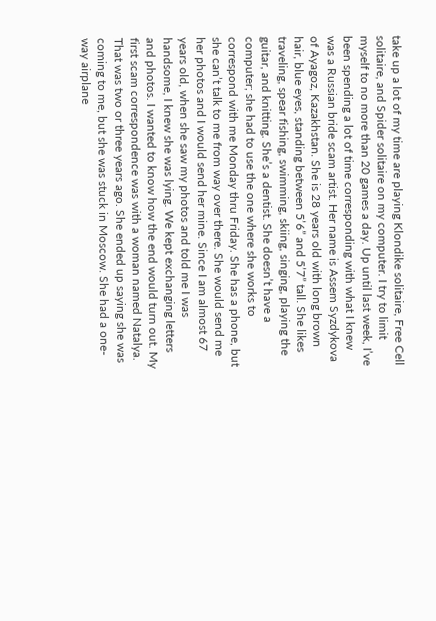take up a lot of my time are playing Klondike solitaire, Free Cell solitaire, and Spider solitaire on my computer. I try to limit myself to no more than 20 games a day. Up until last week, I’ve been spending a lot of time corresponding with what I knew was a Russian bride scam artist. Her name is Assem Syzdykova of Ayagoz, Kazakhstan. She is 28 years old with long brown hair, blue eyes, standing between 5’6” and 5’7” tall. She likes traveling, spear fishing, swimming, skiing, singing, playing the guitar, and knitting. She’s a dentist. She doesn’t have a computer; she had to use the one where she works to correspond with me Monday thru Friday. She has a phone, but she can’t talk to me from way over there. She would send me her photos and I would send her mine. Since I am almost 67 years old, when she saw my photos and told me I was handsome, I knew she was lying. We kept exchanging letters and photos. I wanted to know how the end would turn out. My first scam correspondence was with a woman named Natalya. That was two or three years ago. She ended up saying she was coming to me, but she was stuck in Moscow. She had a one-way airplane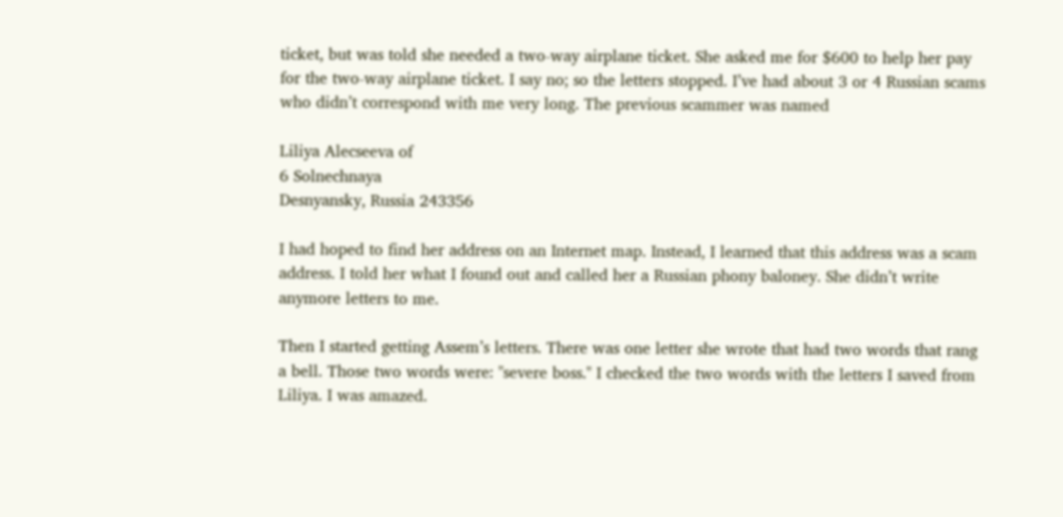ticket, but was told she needed a two-way airplane ticket. She asked me for $600 to help her pay for the two-way airplane ticket. I say no; so the letters stopped. I’ve had about 3 or 4 Russian scams who didn’t correspond with me very long. The previous scammer was named

Liliya Alecseeva of
6 Solnechnaya
Desnyansky, Russia 243356

I had hoped to find her address on an Internet map. Instead, I learned that this address was a scam address. I told her what I found out and called her a Russian phony baloney. She didn’t write anymore letters to me.

Then I started getting Assem’s letters. There was one letter she wrote that had two words that rang a bell. Those two words were: "severe boss." I checked the two words with the letters I saved from Liliya. I was amazed.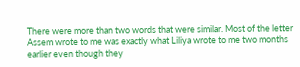There were more than two words that were similar. Most of the letter Assem wrote to me was exactly what Liliya wrote to me two months earlier even though they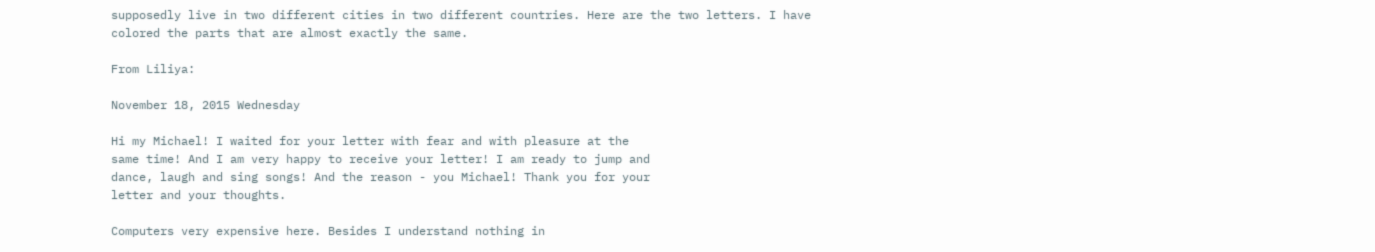supposedly live in two different cities in two different countries. Here are the two letters. I have colored the parts that are almost exactly the same.

From Liliya:

November 18, 2015 Wednesday

Hi my Michael! I waited for your letter with fear and with pleasure at the
same time! And I am very happy to receive your letter! I am ready to jump and
dance, laugh and sing songs! And the reason - you Michael! Thank you for your
letter and your thoughts.

Computers very expensive here. Besides I understand nothing in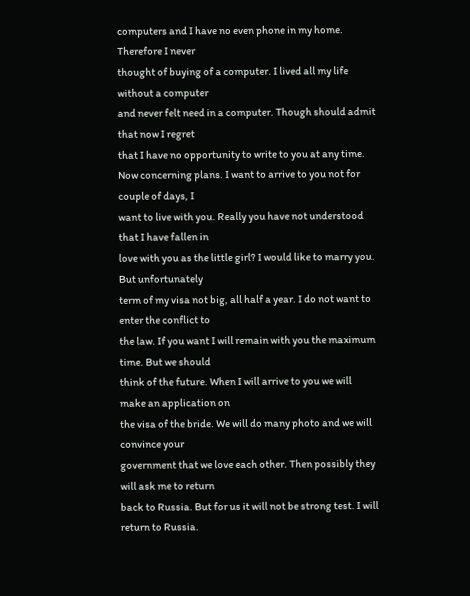computers and I have no even phone in my home. Therefore I never
thought of buying of a computer. I lived all my life without a computer
and never felt need in a computer. Though should admit that now I regret
that I have no opportunity to write to you at any time.
Now concerning plans. I want to arrive to you not for couple of days, I
want to live with you. Really you have not understood that I have fallen in
love with you as the little girl? I would like to marry you. But unfortunately
term of my visa not big, all half a year. I do not want to enter the conflict to
the law. If you want I will remain with you the maximum time. But we should
think of the future. When I will arrive to you we will make an application on
the visa of the bride. We will do many photo and we will convince your
government that we love each other. Then possibly they will ask me to return
back to Russia. But for us it will not be strong test. I will return to Russia.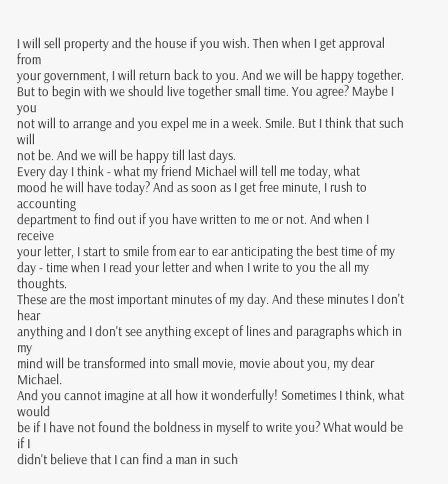I will sell property and the house if you wish. Then when I get approval from
your government, I will return back to you. And we will be happy together.
But to begin with we should live together small time. You agree? Maybe I you
not will to arrange and you expel me in a week. Smile. But I think that such will
not be. And we will be happy till last days.
Every day I think - what my friend Michael will tell me today, what
mood he will have today? And as soon as I get free minute, I rush to accounting
department to find out if you have written to me or not. And when I receive
your letter, I start to smile from ear to ear anticipating the best time of my
day - time when I read your letter and when I write to you the all my thoughts.
These are the most important minutes of my day. And these minutes I don't hear
anything and I don't see anything except of lines and paragraphs which in my
mind will be transformed into small movie, movie about you, my dear Michael.
And you cannot imagine at all how it wonderfully! Sometimes I think, what would
be if I have not found the boldness in myself to write you? What would be if I
didn't believe that I can find a man in such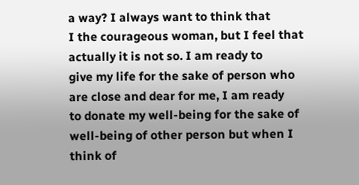a way? I always want to think that
I the courageous woman, but I feel that actually it is not so. I am ready to
give my life for the sake of person who are close and dear for me, I am ready
to donate my well-being for the sake of well-being of other person but when I
think of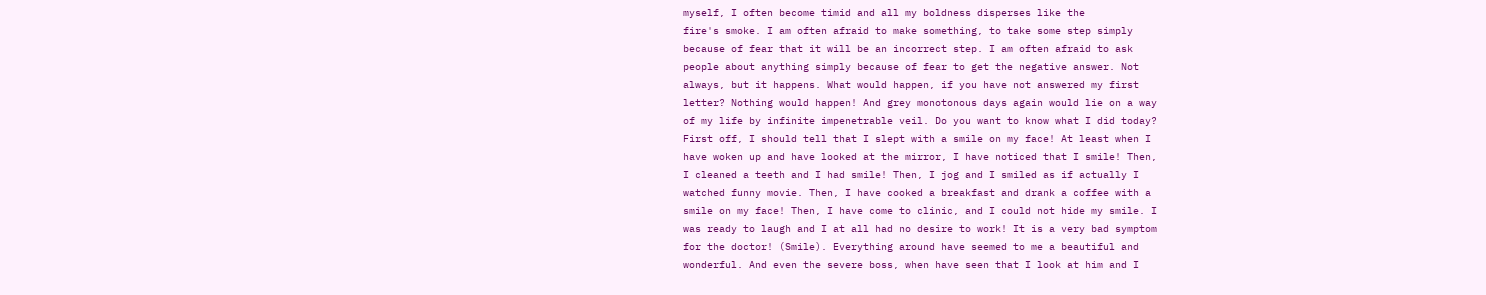myself, I often become timid and all my boldness disperses like the
fire's smoke. I am often afraid to make something, to take some step simply
because of fear that it will be an incorrect step. I am often afraid to ask
people about anything simply because of fear to get the negative answer. Not
always, but it happens. What would happen, if you have not answered my first
letter? Nothing would happen! And grey monotonous days again would lie on a way
of my life by infinite impenetrable veil. Do you want to know what I did today?
First off, I should tell that I slept with a smile on my face! At least when I
have woken up and have looked at the mirror, I have noticed that I smile! Then,
I cleaned a teeth and I had smile! Then, I jog and I smiled as if actually I
watched funny movie. Then, I have cooked a breakfast and drank a coffee with a
smile on my face! Then, I have come to clinic, and I could not hide my smile. I
was ready to laugh and I at all had no desire to work! It is a very bad symptom
for the doctor! (Smile). Everything around have seemed to me a beautiful and
wonderful. And even the severe boss, when have seen that I look at him and I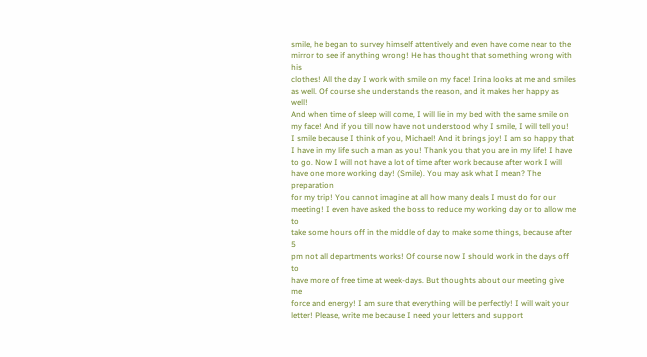smile, he began to survey himself attentively and even have come near to the
mirror to see if anything wrong! He has thought that something wrong with his
clothes! All the day I work with smile on my face! Irina looks at me and smiles
as well. Of course she understands the reason, and it makes her happy as well!
And when time of sleep will come, I will lie in my bed with the same smile on
my face! And if you till now have not understood why I smile, I will tell you!
I smile because I think of you, Michael! And it brings joy! I am so happy that
I have in my life such a man as you! Thank you that you are in my life! I have
to go. Now I will not have a lot of time after work because after work I will
have one more working day! (Smile). You may ask what I mean? The preparation
for my trip! You cannot imagine at all how many deals I must do for our
meeting! I even have asked the boss to reduce my working day or to allow me to
take some hours off in the middle of day to make some things, because after 5
pm not all departments works! Of course now I should work in the days off to
have more of free time at week-days. But thoughts about our meeting give me
force and energy! I am sure that everything will be perfectly! I will wait your
letter! Please, write me because I need your letters and support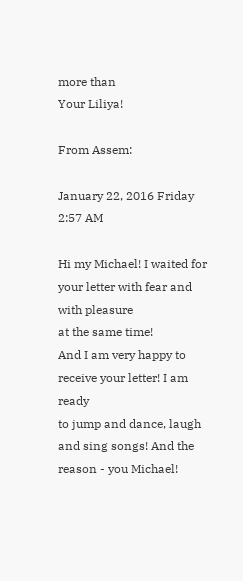more than
Your Liliya!

From Assem:

January 22, 2016 Friday 2:57 AM

Hi my Michael! I waited for your letter with fear and with pleasure
at the same time!
And I am very happy to receive your letter! I am ready
to jump and dance, laugh and sing songs! And the reason - you Michael!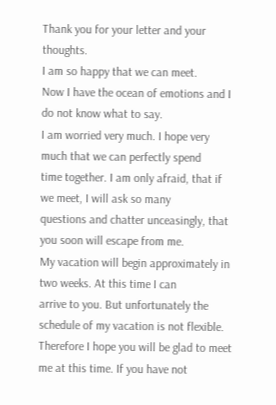Thank you for your letter and your thoughts.
I am so happy that we can meet.
Now I have the ocean of emotions and I do not know what to say.
I am worried very much. I hope very much that we can perfectly spend
time together. I am only afraid, that if we meet, I will ask so many
questions and chatter unceasingly, that you soon will escape from me.
My vacation will begin approximately in two weeks. At this time I can
arrive to you. But unfortunately the schedule of my vacation is not flexible.
Therefore I hope you will be glad to meet me at this time. If you have not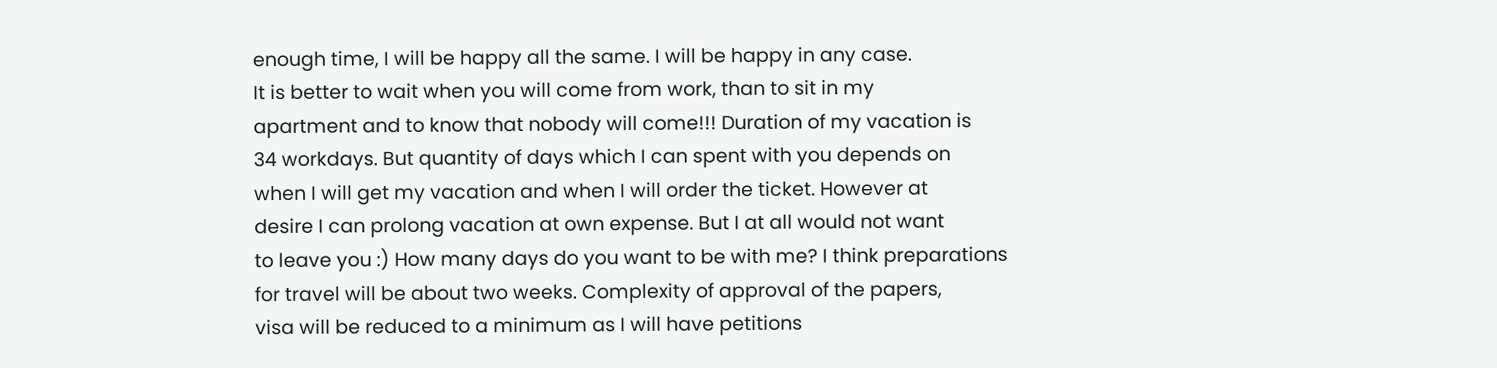enough time, I will be happy all the same. I will be happy in any case.
It is better to wait when you will come from work, than to sit in my
apartment and to know that nobody will come!!! Duration of my vacation is
34 workdays. But quantity of days which I can spent with you depends on
when I will get my vacation and when I will order the ticket. However at
desire I can prolong vacation at own expense. But I at all would not want
to leave you :) How many days do you want to be with me? I think preparations
for travel will be about two weeks. Complexity of approval of the papers,
visa will be reduced to a minimum as I will have petitions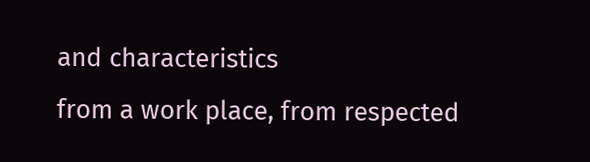and characteristics
from a work place, from respected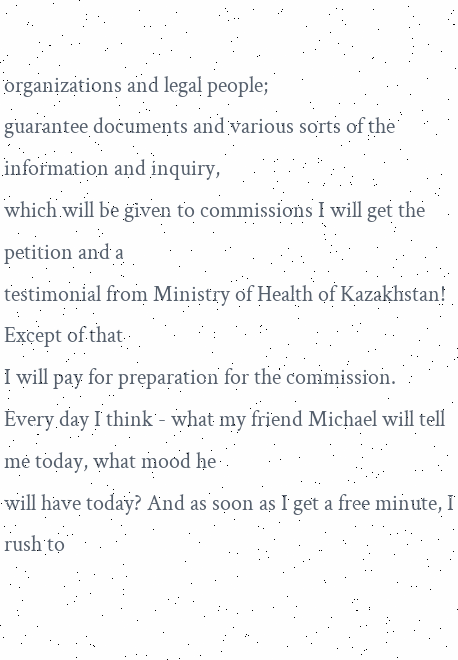organizations and legal people;
guarantee documents and various sorts of the information and inquiry,
which will be given to commissions I will get the petition and a
testimonial from Ministry of Health of Kazakhstan! Except of that
I will pay for preparation for the commission.
Every day I think - what my friend Michael will tell me today, what mood he
will have today? And as soon as I get a free minute, I rush to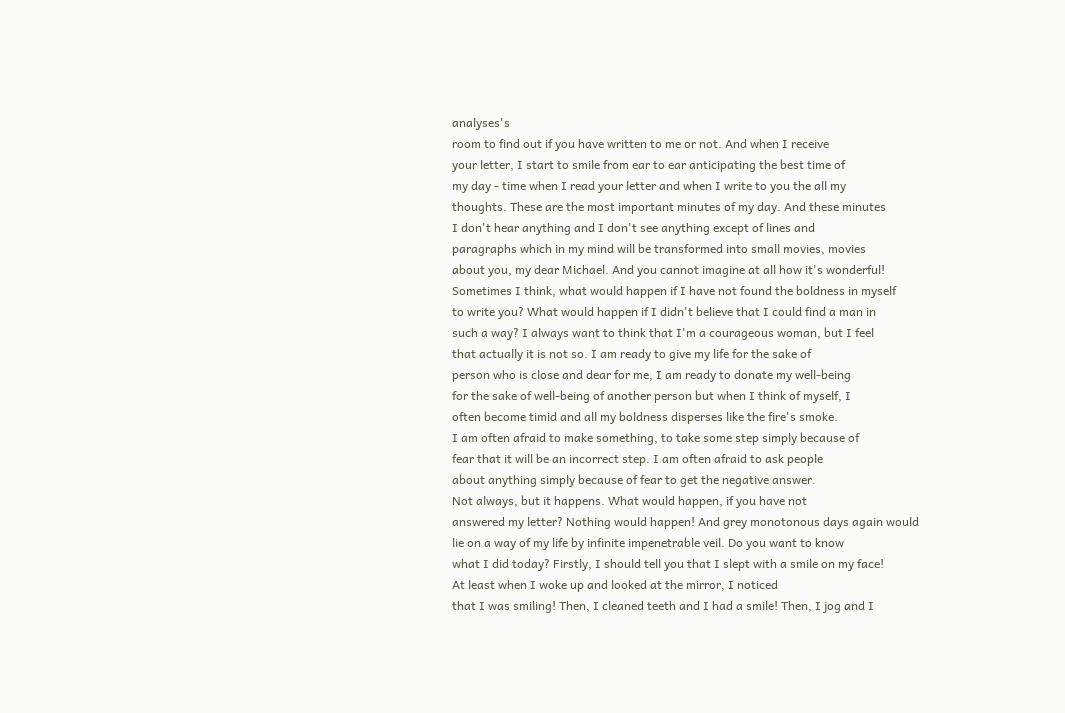analyses's
room to find out if you have written to me or not. And when I receive
your letter, I start to smile from ear to ear anticipating the best time of
my day - time when I read your letter and when I write to you the all my
thoughts. These are the most important minutes of my day. And these minutes
I don't hear anything and I don't see anything except of lines and
paragraphs which in my mind will be transformed into small movies, movies
about you, my dear Michael. And you cannot imagine at all how it's wonderful!
Sometimes I think, what would happen if I have not found the boldness in myself
to write you? What would happen if I didn't believe that I could find a man in
such a way? I always want to think that I'm a courageous woman, but I feel
that actually it is not so. I am ready to give my life for the sake of
person who is close and dear for me, I am ready to donate my well-being
for the sake of well-being of another person but when I think of myself, I
often become timid and all my boldness disperses like the fire's smoke.
I am often afraid to make something, to take some step simply because of
fear that it will be an incorrect step. I am often afraid to ask people
about anything simply because of fear to get the negative answer.
Not always, but it happens. What would happen, if you have not
answered my letter? Nothing would happen! And grey monotonous days again would
lie on a way of my life by infinite impenetrable veil. Do you want to know
what I did today? Firstly, I should tell you that I slept with a smile on my face!
At least when I woke up and looked at the mirror, I noticed
that I was smiling! Then, I cleaned teeth and I had a smile! Then, I jog and I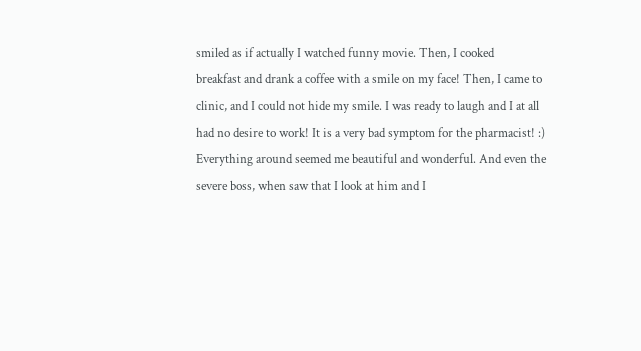smiled as if actually I watched funny movie. Then, I cooked
breakfast and drank a coffee with a smile on my face! Then, I came to
clinic, and I could not hide my smile. I was ready to laugh and I at all
had no desire to work! It is a very bad symptom for the pharmacist! :)
Everything around seemed me beautiful and wonderful. And even the
severe boss, when saw that I look at him and I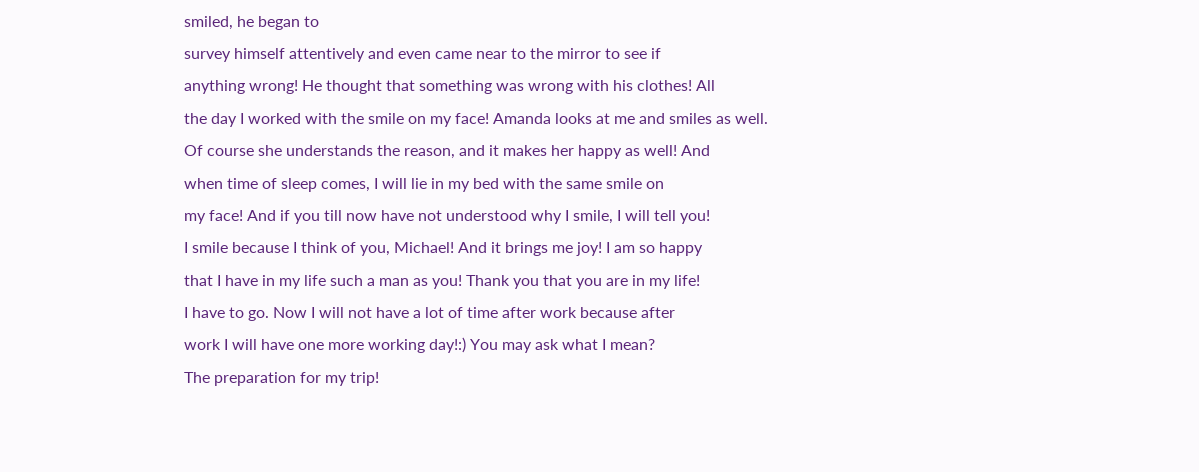smiled, he began to
survey himself attentively and even came near to the mirror to see if
anything wrong! He thought that something was wrong with his clothes! All
the day I worked with the smile on my face! Amanda looks at me and smiles as well.
Of course she understands the reason, and it makes her happy as well! And
when time of sleep comes, I will lie in my bed with the same smile on
my face! And if you till now have not understood why I smile, I will tell you!
I smile because I think of you, Michael! And it brings me joy! I am so happy
that I have in my life such a man as you! Thank you that you are in my life!
I have to go. Now I will not have a lot of time after work because after
work I will have one more working day!:) You may ask what I mean?
The preparation for my trip!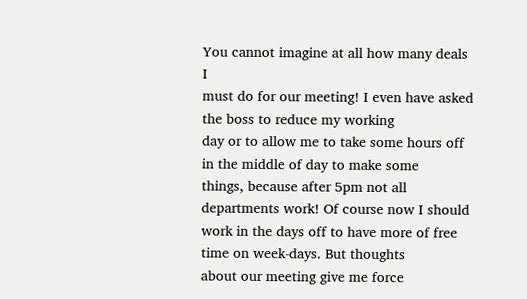You cannot imagine at all how many deals I
must do for our meeting! I even have asked the boss to reduce my working
day or to allow me to take some hours off in the middle of day to make some
things, because after 5pm not all departments work! Of course now I should
work in the days off to have more of free time on week-days. But thoughts
about our meeting give me force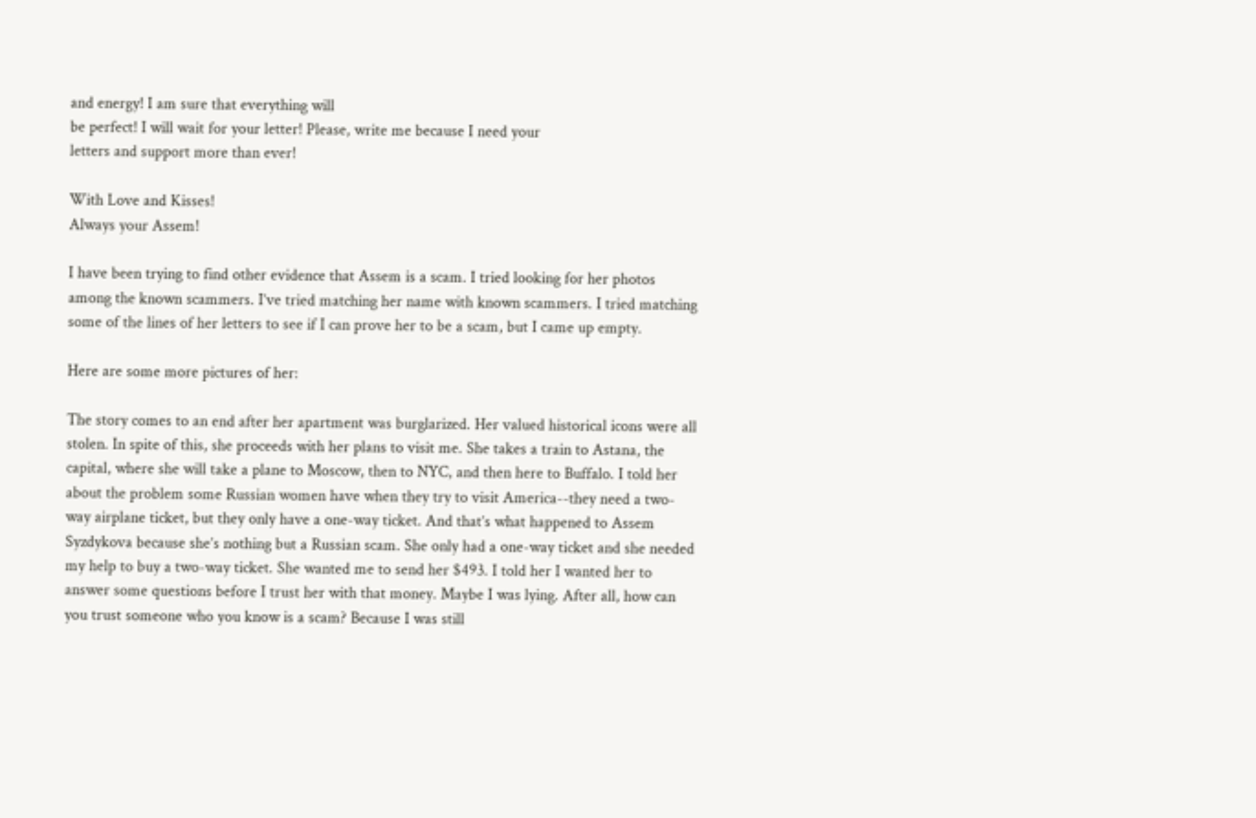and energy! I am sure that everything will
be perfect! I will wait for your letter! Please, write me because I need your
letters and support more than ever!

With Love and Kisses!
Always your Assem!

I have been trying to find other evidence that Assem is a scam. I tried looking for her photos among the known scammers. I’ve tried matching her name with known scammers. I tried matching some of the lines of her letters to see if I can prove her to be a scam, but I came up empty.

Here are some more pictures of her:

The story comes to an end after her apartment was burglarized. Her valued historical icons were all stolen. In spite of this, she proceeds with her plans to visit me. She takes a train to Astana, the capital, where she will take a plane to Moscow, then to NYC, and then here to Buffalo. I told her about the problem some Russian women have when they try to visit America--they need a two-way airplane ticket, but they only have a one-way ticket. And that’s what happened to Assem Syzdykova because she’s nothing but a Russian scam. She only had a one-way ticket and she needed my help to buy a two-way ticket. She wanted me to send her $493. I told her I wanted her to answer some questions before I trust her with that money. Maybe I was lying. After all, how can you trust someone who you know is a scam? Because I was still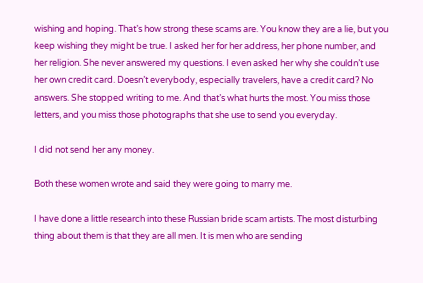wishing and hoping. That’s how strong these scams are. You know they are a lie, but you keep wishing they might be true. I asked her for her address, her phone number, and her religion. She never answered my questions. I even asked her why she couldn’t use her own credit card. Doesn’t everybody, especially travelers, have a credit card? No answers. She stopped writing to me. And that’s what hurts the most. You miss those letters, and you miss those photographs that she use to send you everyday.

I did not send her any money.

Both these women wrote and said they were going to marry me.

I have done a little research into these Russian bride scam artists. The most disturbing thing about them is that they are all men. It is men who are sending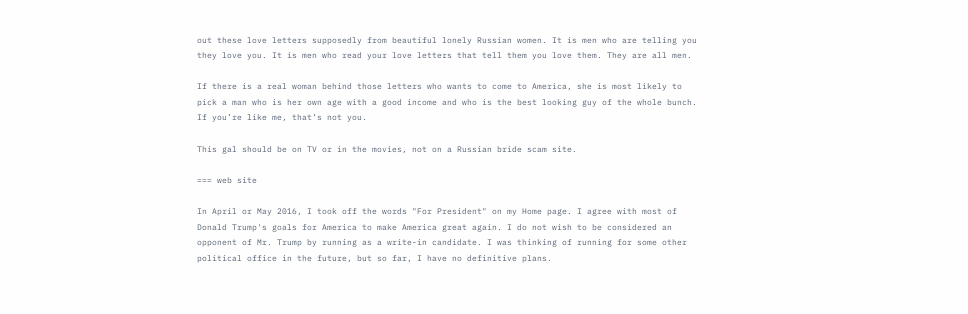out these love letters supposedly from beautiful lonely Russian women. It is men who are telling you they love you. It is men who read your love letters that tell them you love them. They are all men.

If there is a real woman behind those letters who wants to come to America, she is most likely to pick a man who is her own age with a good income and who is the best looking guy of the whole bunch. If you’re like me, that’s not you.

This gal should be on TV or in the movies, not on a Russian bride scam site.

=== web site

In April or May 2016, I took off the words "For President" on my Home page. I agree with most of Donald Trump's goals for America to make America great again. I do not wish to be considered an opponent of Mr. Trump by running as a write-in candidate. I was thinking of running for some other political office in the future, but so far, I have no definitive plans.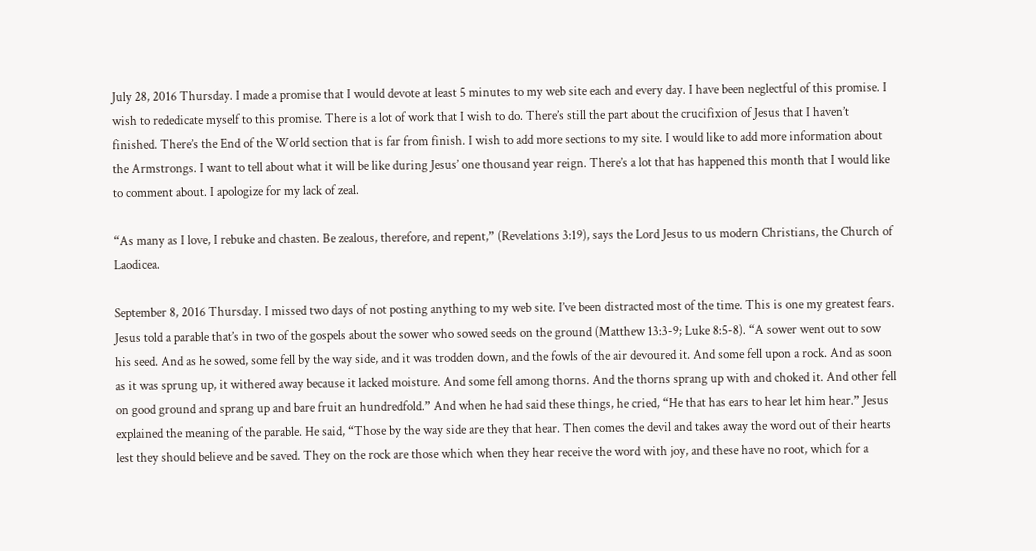July 28, 2016 Thursday. I made a promise that I would devote at least 5 minutes to my web site each and every day. I have been neglectful of this promise. I wish to rededicate myself to this promise. There is a lot of work that I wish to do. There’s still the part about the crucifixion of Jesus that I haven’t finished. There’s the End of the World section that is far from finish. I wish to add more sections to my site. I would like to add more information about the Armstrongs. I want to tell about what it will be like during Jesus’ one thousand year reign. There’s a lot that has happened this month that I would like to comment about. I apologize for my lack of zeal.

“As many as I love, I rebuke and chasten. Be zealous, therefore, and repent,” (Revelations 3:19), says the Lord Jesus to us modern Christians, the Church of Laodicea.

September 8, 2016 Thursday. I missed two days of not posting anything to my web site. I’ve been distracted most of the time. This is one my greatest fears. Jesus told a parable that’s in two of the gospels about the sower who sowed seeds on the ground (Matthew 13:3-9; Luke 8:5-8). “A sower went out to sow his seed. And as he sowed, some fell by the way side, and it was trodden down, and the fowls of the air devoured it. And some fell upon a rock. And as soon as it was sprung up, it withered away because it lacked moisture. And some fell among thorns. And the thorns sprang up with and choked it. And other fell on good ground and sprang up and bare fruit an hundredfold.” And when he had said these things, he cried, “He that has ears to hear let him hear.” Jesus explained the meaning of the parable. He said, “Those by the way side are they that hear. Then comes the devil and takes away the word out of their hearts lest they should believe and be saved. They on the rock are those which when they hear receive the word with joy, and these have no root, which for a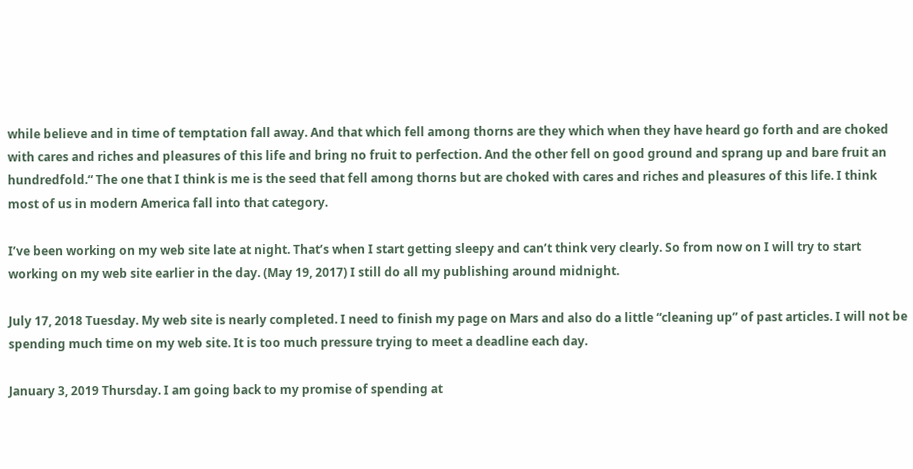while believe and in time of temptation fall away. And that which fell among thorns are they which when they have heard go forth and are choked with cares and riches and pleasures of this life and bring no fruit to perfection. And the other fell on good ground and sprang up and bare fruit an hundredfold.“ The one that I think is me is the seed that fell among thorns but are choked with cares and riches and pleasures of this life. I think most of us in modern America fall into that category.

I’ve been working on my web site late at night. That’s when I start getting sleepy and can’t think very clearly. So from now on I will try to start working on my web site earlier in the day. (May 19, 2017) I still do all my publishing around midnight.

July 17, 2018 Tuesday. My web site is nearly completed. I need to finish my page on Mars and also do a little “cleaning up” of past articles. I will not be spending much time on my web site. It is too much pressure trying to meet a deadline each day.

January 3, 2019 Thursday. I am going back to my promise of spending at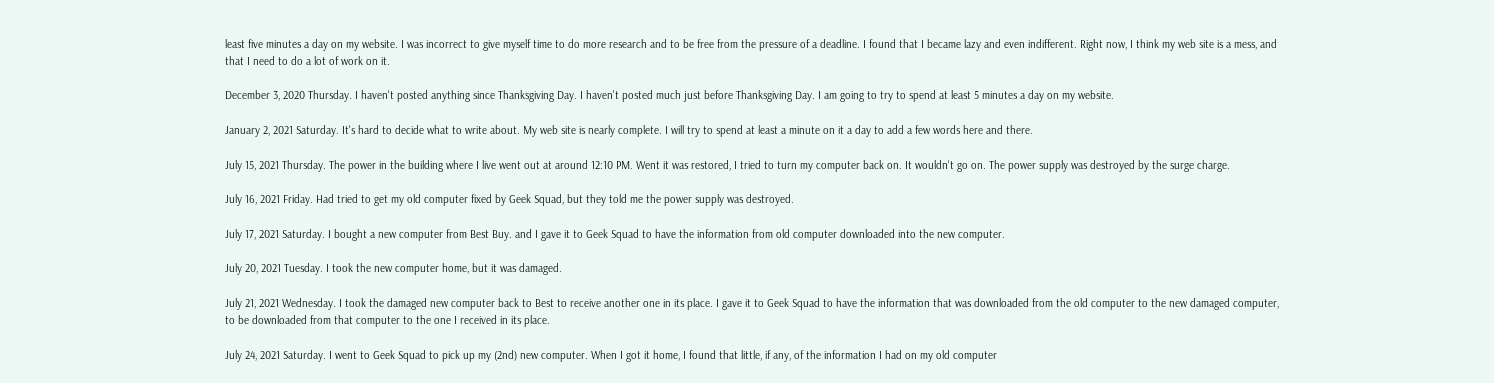least five minutes a day on my website. I was incorrect to give myself time to do more research and to be free from the pressure of a deadline. I found that I became lazy and even indifferent. Right now, I think my web site is a mess, and that I need to do a lot of work on it.

December 3, 2020 Thursday. I haven't posted anything since Thanksgiving Day. I haven't posted much just before Thanksgiving Day. I am going to try to spend at least 5 minutes a day on my website.

January 2, 2021 Saturday. It's hard to decide what to write about. My web site is nearly complete. I will try to spend at least a minute on it a day to add a few words here and there.

July 15, 2021 Thursday. The power in the building where I live went out at around 12:10 PM. Went it was restored, I tried to turn my computer back on. It wouldn't go on. The power supply was destroyed by the surge charge.

July 16, 2021 Friday. Had tried to get my old computer fixed by Geek Squad, but they told me the power supply was destroyed.

July 17, 2021 Saturday. I bought a new computer from Best Buy. and I gave it to Geek Squad to have the information from old computer downloaded into the new computer.

July 20, 2021 Tuesday. I took the new computer home, but it was damaged.

July 21, 2021 Wednesday. I took the damaged new computer back to Best to receive another one in its place. I gave it to Geek Squad to have the information that was downloaded from the old computer to the new damaged computer, to be downloaded from that computer to the one I received in its place.

July 24, 2021 Saturday. I went to Geek Squad to pick up my (2nd) new computer. When I got it home, I found that little, if any, of the information I had on my old computer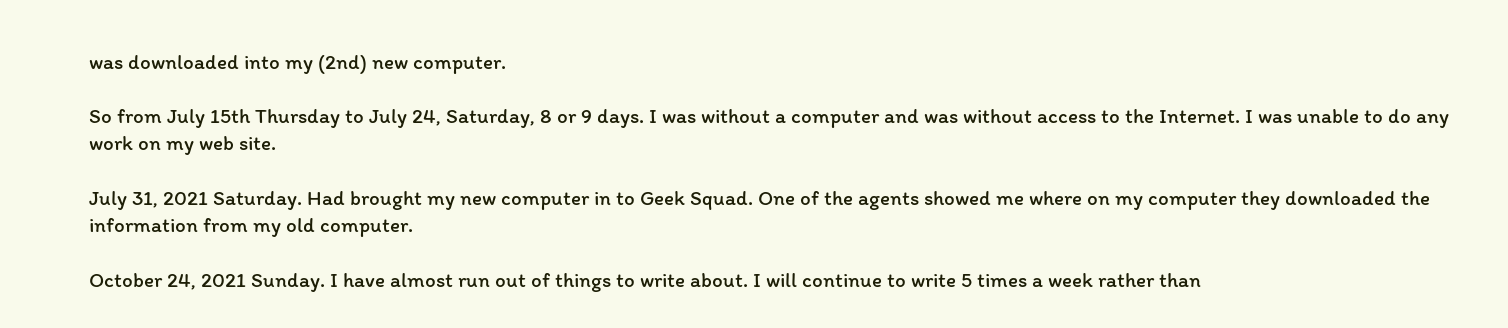was downloaded into my (2nd) new computer.

So from July 15th Thursday to July 24, Saturday, 8 or 9 days. I was without a computer and was without access to the Internet. I was unable to do any work on my web site.

July 31, 2021 Saturday. Had brought my new computer in to Geek Squad. One of the agents showed me where on my computer they downloaded the information from my old computer.

October 24, 2021 Sunday. I have almost run out of things to write about. I will continue to write 5 times a week rather than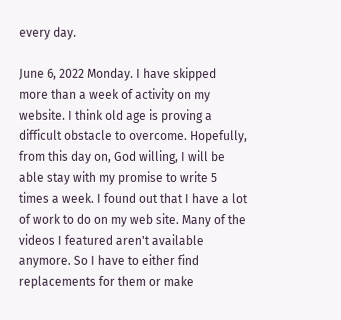every day.

June 6, 2022 Monday. I have skipped more than a week of activity on my website. I think old age is proving a difficult obstacle to overcome. Hopefully, from this day on, God willing, I will be able stay with my promise to write 5 times a week. I found out that I have a lot of work to do on my web site. Many of the videos I featured aren't available anymore. So I have to either find replacements for them or make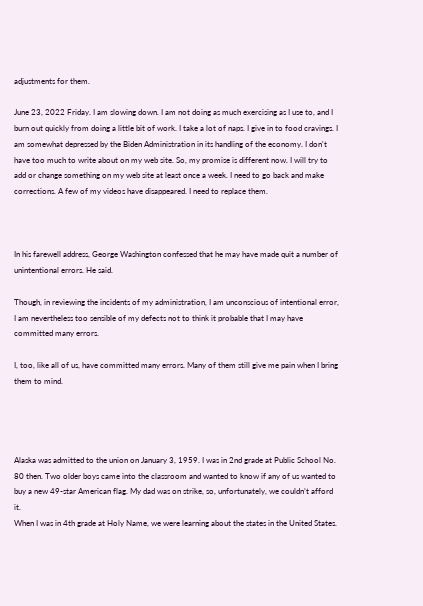adjustments for them.

June 23, 2022 Friday. I am slowing down. I am not doing as much exercising as I use to, and I burn out quickly from doing a little bit of work. I take a lot of naps. I give in to food cravings. I am somewhat depressed by the Biden Administration in its handling of the economy. I don't have too much to write about on my web site. So, my promise is different now. I will try to add or change something on my web site at least once a week. I need to go back and make corrections. A few of my videos have disappeared. I need to replace them.



In his farewell address, George Washington confessed that he may have made quit a number of unintentional errors. He said.

Though, in reviewing the incidents of my administration, I am unconscious of intentional error, I am nevertheless too sensible of my defects not to think it probable that I may have committed many errors.

I, too, like all of us, have committed many errors. Many of them still give me pain when I bring them to mind.




Alaska was admitted to the union on January 3, 1959. I was in 2nd grade at Public School No. 80 then. Two older boys came into the classroom and wanted to know if any of us wanted to buy a new 49-star American flag. My dad was on strike, so, unfortunately, we couldn’t afford it.
When I was in 4th grade at Holy Name, we were learning about the states in the United States.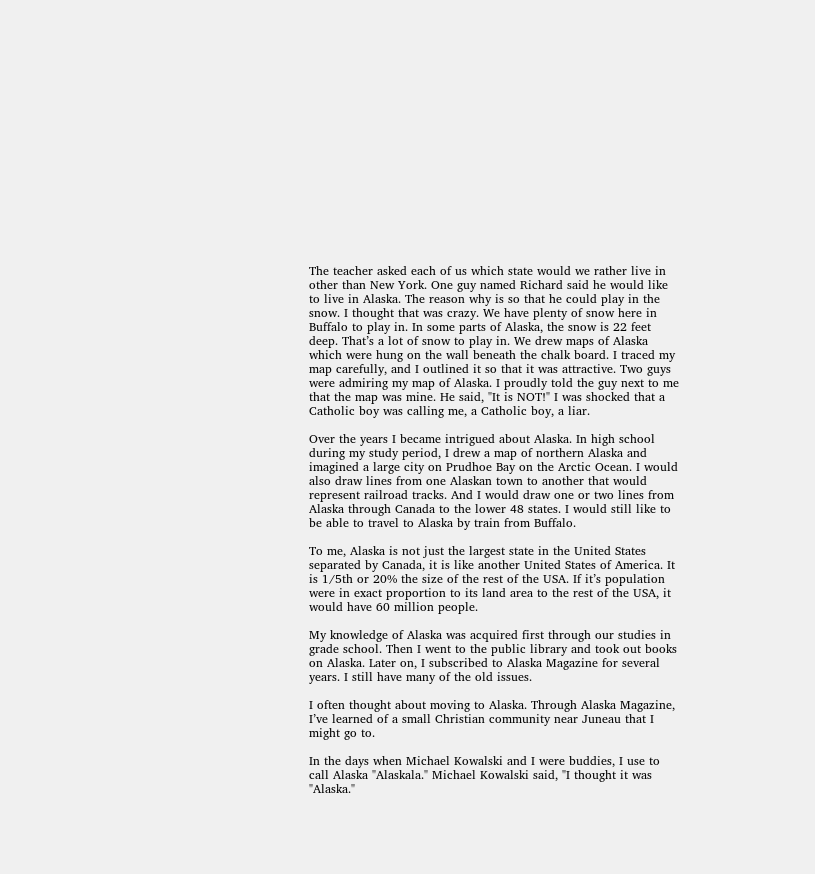The teacher asked each of us which state would we rather live in other than New York. One guy named Richard said he would like to live in Alaska. The reason why is so that he could play in the snow. I thought that was crazy. We have plenty of snow here in Buffalo to play in. In some parts of Alaska, the snow is 22 feet deep. That’s a lot of snow to play in. We drew maps of Alaska which were hung on the wall beneath the chalk board. I traced my map carefully, and I outlined it so that it was attractive. Two guys were admiring my map of Alaska. I proudly told the guy next to me that the map was mine. He said, "It is NOT!" I was shocked that a Catholic boy was calling me, a Catholic boy, a liar.

Over the years I became intrigued about Alaska. In high school during my study period, I drew a map of northern Alaska and imagined a large city on Prudhoe Bay on the Arctic Ocean. I would also draw lines from one Alaskan town to another that would represent railroad tracks. And I would draw one or two lines from Alaska through Canada to the lower 48 states. I would still like to be able to travel to Alaska by train from Buffalo.

To me, Alaska is not just the largest state in the United States separated by Canada, it is like another United States of America. It is 1/5th or 20% the size of the rest of the USA. If it’s population were in exact proportion to its land area to the rest of the USA, it would have 60 million people.

My knowledge of Alaska was acquired first through our studies in grade school. Then I went to the public library and took out books on Alaska. Later on, I subscribed to Alaska Magazine for several years. I still have many of the old issues.

I often thought about moving to Alaska. Through Alaska Magazine, I’ve learned of a small Christian community near Juneau that I might go to.

In the days when Michael Kowalski and I were buddies, I use to call Alaska "Alaskala." Michael Kowalski said, "I thought it was "Alaska."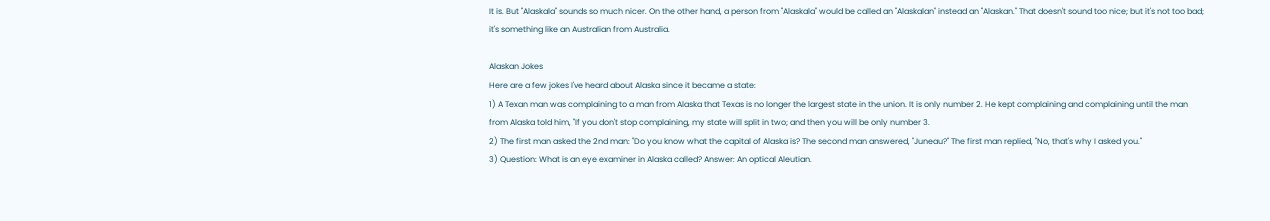It is. But "Alaskala" sounds so much nicer. On the other hand, a person from "Alaskala" would be called an "Alaskalan" instead an "Alaskan." That doesn't sound too nice; but it's not too bad; it's something like an Australian from Australia.

Alaskan Jokes
Here are a few jokes I've heard about Alaska since it became a state:
1) A Texan man was complaining to a man from Alaska that Texas is no longer the largest state in the union. It is only number 2. He kept complaining and complaining until the man from Alaska told him, "If you don't stop complaining, my state will split in two; and then you will be only number 3.
2) The first man asked the 2nd man: "Do you know what the capital of Alaska is? The second man answered, "Juneau?" The first man replied, "No, that's why I asked you."
3) Question: What is an eye examiner in Alaska called? Answer: An optical Aleutian.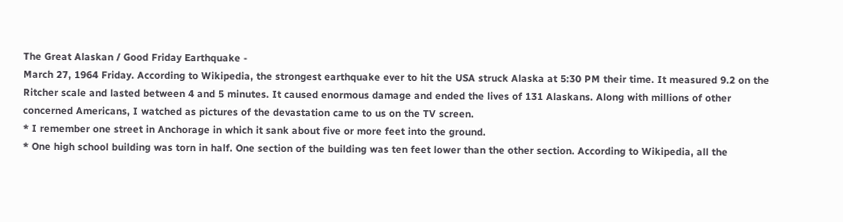The Great Alaskan / Good Friday Earthquake -
March 27, 1964 Friday. According to Wikipedia, the strongest earthquake ever to hit the USA struck Alaska at 5:30 PM their time. It measured 9.2 on the Ritcher scale and lasted between 4 and 5 minutes. It caused enormous damage and ended the lives of 131 Alaskans. Along with millions of other concerned Americans, I watched as pictures of the devastation came to us on the TV screen.
* I remember one street in Anchorage in which it sank about five or more feet into the ground.
* One high school building was torn in half. One section of the building was ten feet lower than the other section. According to Wikipedia, all the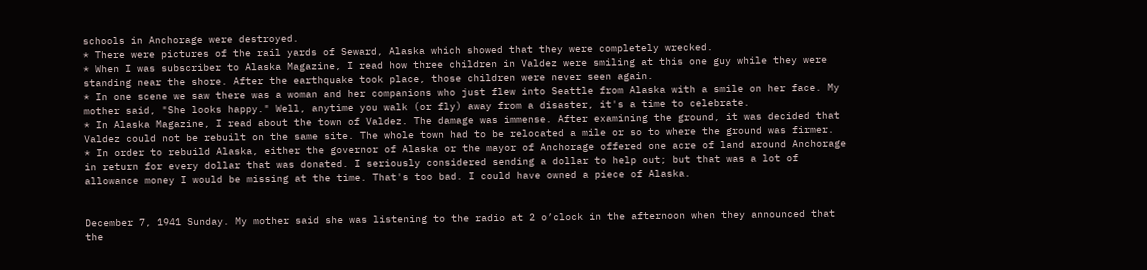schools in Anchorage were destroyed.
* There were pictures of the rail yards of Seward, Alaska which showed that they were completely wrecked.
* When I was subscriber to Alaska Magazine, I read how three children in Valdez were smiling at this one guy while they were standing near the shore. After the earthquake took place, those children were never seen again.
* In one scene we saw there was a woman and her companions who just flew into Seattle from Alaska with a smile on her face. My mother said, "She looks happy." Well, anytime you walk (or fly) away from a disaster, it's a time to celebrate.
* In Alaska Magazine, I read about the town of Valdez. The damage was immense. After examining the ground, it was decided that Valdez could not be rebuilt on the same site. The whole town had to be relocated a mile or so to where the ground was firmer.
* In order to rebuild Alaska, either the governor of Alaska or the mayor of Anchorage offered one acre of land around Anchorage in return for every dollar that was donated. I seriously considered sending a dollar to help out; but that was a lot of allowance money I would be missing at the time. That's too bad. I could have owned a piece of Alaska.


December 7, 1941 Sunday. My mother said she was listening to the radio at 2 o’clock in the afternoon when they announced that the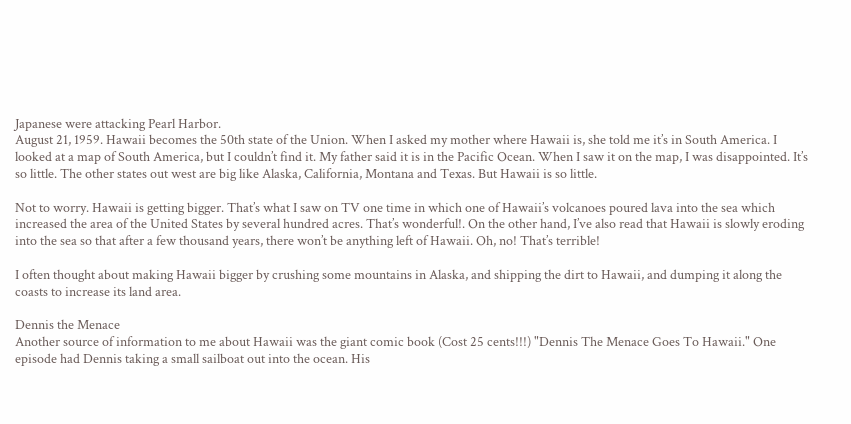Japanese were attacking Pearl Harbor.
August 21, 1959. Hawaii becomes the 50th state of the Union. When I asked my mother where Hawaii is, she told me it’s in South America. I looked at a map of South America, but I couldn’t find it. My father said it is in the Pacific Ocean. When I saw it on the map, I was disappointed. It’s so little. The other states out west are big like Alaska, California, Montana and Texas. But Hawaii is so little.

Not to worry. Hawaii is getting bigger. That’s what I saw on TV one time in which one of Hawaii’s volcanoes poured lava into the sea which increased the area of the United States by several hundred acres. That’s wonderful!. On the other hand, I’ve also read that Hawaii is slowly eroding into the sea so that after a few thousand years, there won’t be anything left of Hawaii. Oh, no! That’s terrible!

I often thought about making Hawaii bigger by crushing some mountains in Alaska, and shipping the dirt to Hawaii, and dumping it along the coasts to increase its land area.

Dennis the Menace
Another source of information to me about Hawaii was the giant comic book (Cost 25 cents!!!) "Dennis The Menace Goes To Hawaii." One episode had Dennis taking a small sailboat out into the ocean. His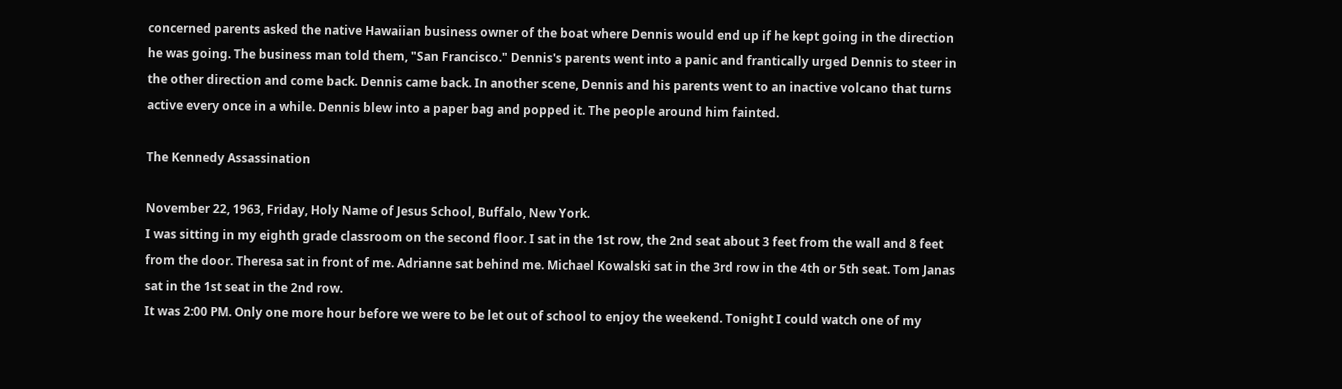concerned parents asked the native Hawaiian business owner of the boat where Dennis would end up if he kept going in the direction he was going. The business man told them, "San Francisco." Dennis's parents went into a panic and frantically urged Dennis to steer in the other direction and come back. Dennis came back. In another scene, Dennis and his parents went to an inactive volcano that turns active every once in a while. Dennis blew into a paper bag and popped it. The people around him fainted.

The Kennedy Assassination

November 22, 1963, Friday, Holy Name of Jesus School, Buffalo, New York.
I was sitting in my eighth grade classroom on the second floor. I sat in the 1st row, the 2nd seat about 3 feet from the wall and 8 feet from the door. Theresa sat in front of me. Adrianne sat behind me. Michael Kowalski sat in the 3rd row in the 4th or 5th seat. Tom Janas sat in the 1st seat in the 2nd row.
It was 2:00 PM. Only one more hour before we were to be let out of school to enjoy the weekend. Tonight I could watch one of my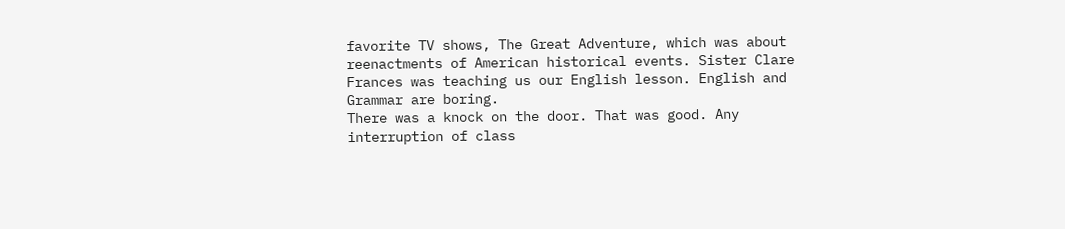favorite TV shows, The Great Adventure, which was about  reenactments of American historical events. Sister Clare Frances was teaching us our English lesson. English and Grammar are boring.
There was a knock on the door. That was good. Any interruption of class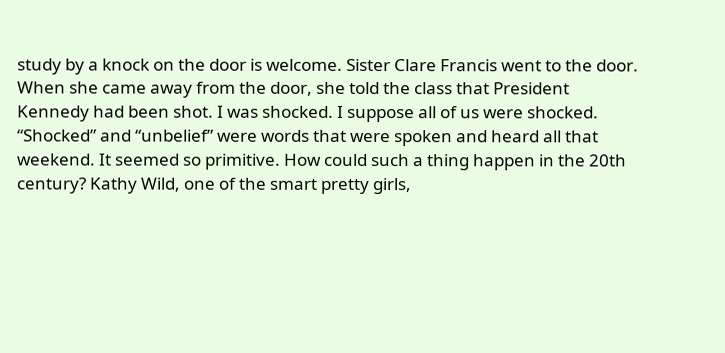study by a knock on the door is welcome. Sister Clare Francis went to the door. When she came away from the door, she told the class that President Kennedy had been shot. I was shocked. I suppose all of us were shocked. “Shocked” and “unbelief” were words that were spoken and heard all that weekend. It seemed so primitive. How could such a thing happen in the 20th century? Kathy Wild, one of the smart pretty girls,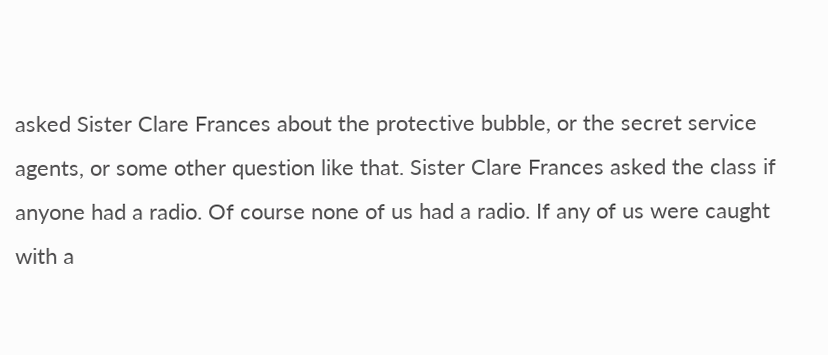asked Sister Clare Frances about the protective bubble, or the secret service agents, or some other question like that. Sister Clare Frances asked the class if anyone had a radio. Of course none of us had a radio. If any of us were caught with a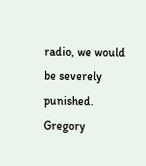radio, we would be severely punished. Gregory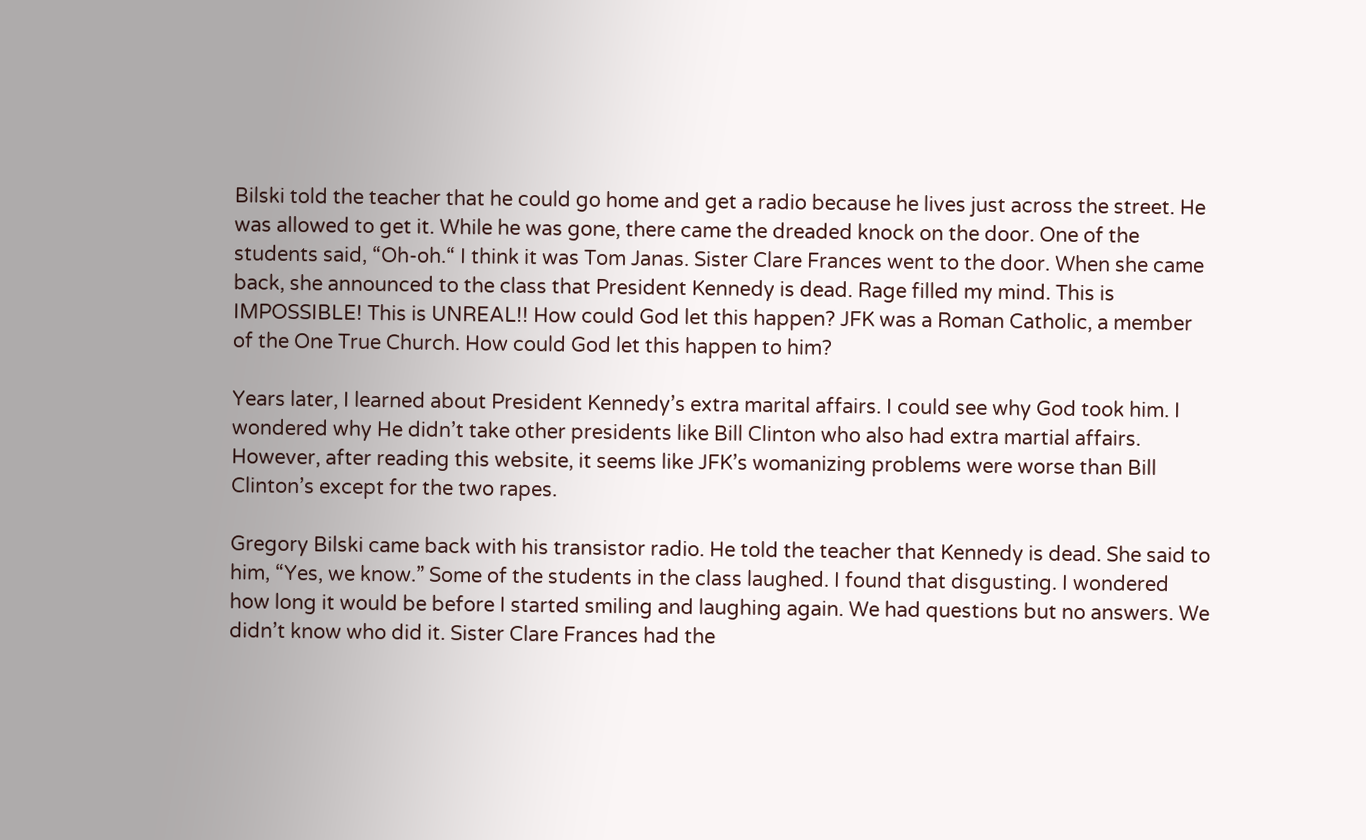Bilski told the teacher that he could go home and get a radio because he lives just across the street. He was allowed to get it. While he was gone, there came the dreaded knock on the door. One of the students said, “Oh-oh.“ I think it was Tom Janas. Sister Clare Frances went to the door. When she came back, she announced to the class that President Kennedy is dead. Rage filled my mind. This is IMPOSSIBLE! This is UNREAL!! How could God let this happen? JFK was a Roman Catholic, a member of the One True Church. How could God let this happen to him?

Years later, I learned about President Kennedy’s extra marital affairs. I could see why God took him. I wondered why He didn’t take other presidents like Bill Clinton who also had extra martial affairs. However, after reading this website, it seems like JFK’s womanizing problems were worse than Bill Clinton’s except for the two rapes.

Gregory Bilski came back with his transistor radio. He told the teacher that Kennedy is dead. She said to him, “Yes, we know.” Some of the students in the class laughed. I found that disgusting. I wondered how long it would be before I started smiling and laughing again. We had questions but no answers. We didn’t know who did it. Sister Clare Frances had the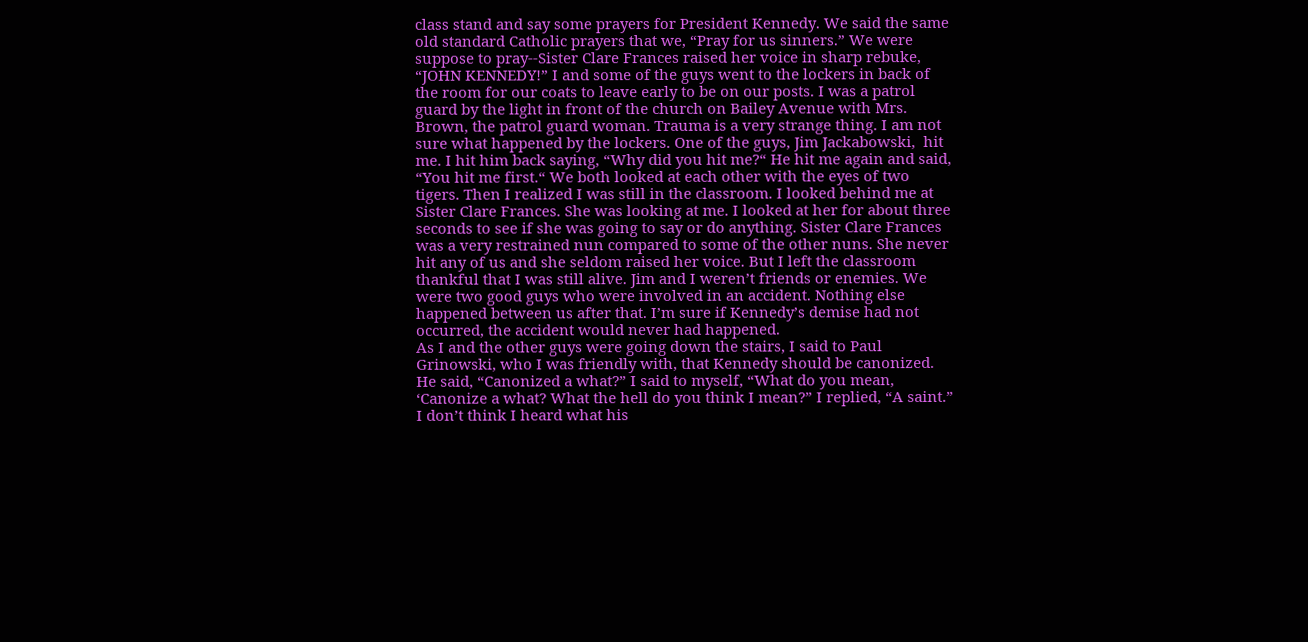class stand and say some prayers for President Kennedy. We said the same old standard Catholic prayers that we, “Pray for us sinners.” We were suppose to pray--Sister Clare Frances raised her voice in sharp rebuke, “JOHN KENNEDY!” I and some of the guys went to the lockers in back of the room for our coats to leave early to be on our posts. I was a patrol guard by the light in front of the church on Bailey Avenue with Mrs. Brown, the patrol guard woman. Trauma is a very strange thing. I am not sure what happened by the lockers. One of the guys, Jim Jackabowski,  hit me. I hit him back saying, “Why did you hit me?“ He hit me again and said, “You hit me first.“ We both looked at each other with the eyes of two tigers. Then I realized I was still in the classroom. I looked behind me at Sister Clare Frances. She was looking at me. I looked at her for about three seconds to see if she was going to say or do anything. Sister Clare Frances was a very restrained nun compared to some of the other nuns. She never hit any of us and she seldom raised her voice. But I left the classroom thankful that I was still alive. Jim and I weren’t friends or enemies. We were two good guys who were involved in an accident. Nothing else happened between us after that. I’m sure if Kennedy’s demise had not occurred, the accident would never had happened.
As I and the other guys were going down the stairs, I said to Paul Grinowski, who I was friendly with, that Kennedy should be canonized. He said, “Canonized a what?” I said to myself, “What do you mean, ‘Canonize a what? What the hell do you think I mean?” I replied, “A saint.” I don’t think I heard what his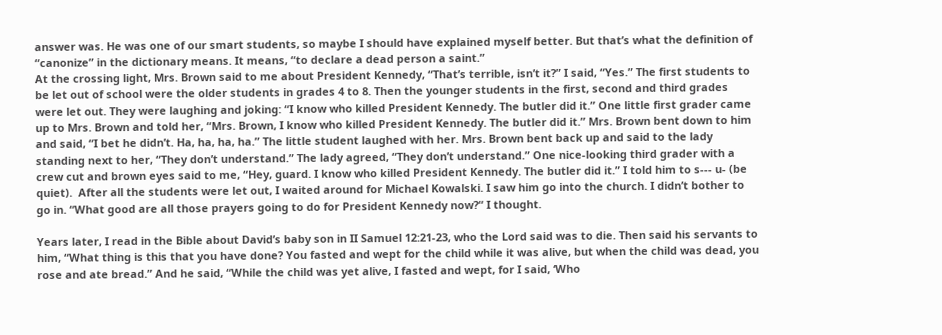answer was. He was one of our smart students, so maybe I should have explained myself better. But that’s what the definition of “canonize” in the dictionary means. It means, “to declare a dead person a saint.”
At the crossing light, Mrs. Brown said to me about President Kennedy, “That’s terrible, isn’t it?” I said, “Yes.” The first students to be let out of school were the older students in grades 4 to 8. Then the younger students in the first, second and third grades were let out. They were laughing and joking: “I know who killed President Kennedy. The butler did it.” One little first grader came up to Mrs. Brown and told her, “Mrs. Brown, I know who killed President Kennedy. The butler did it.” Mrs. Brown bent down to him and said, “I bet he didn’t. Ha, ha, ha, ha.” The little student laughed with her. Mrs. Brown bent back up and said to the lady standing next to her, “They don’t understand.” The lady agreed, “They don’t understand.” One nice-looking third grader with a crew cut and brown eyes said to me, “Hey, guard. I know who killed President Kennedy. The butler did it.” I told him to s--- u- (be quiet).  After all the students were let out, I waited around for Michael Kowalski. I saw him go into the church. I didn’t bother to go in. “What good are all those prayers going to do for President Kennedy now?“ I thought.

Years later, I read in the Bible about David’s baby son in II Samuel 12:21-23, who the Lord said was to die. Then said his servants to him, “What thing is this that you have done? You fasted and wept for the child while it was alive, but when the child was dead, you rose and ate bread.” And he said, “While the child was yet alive, I fasted and wept, for I said, ‘Who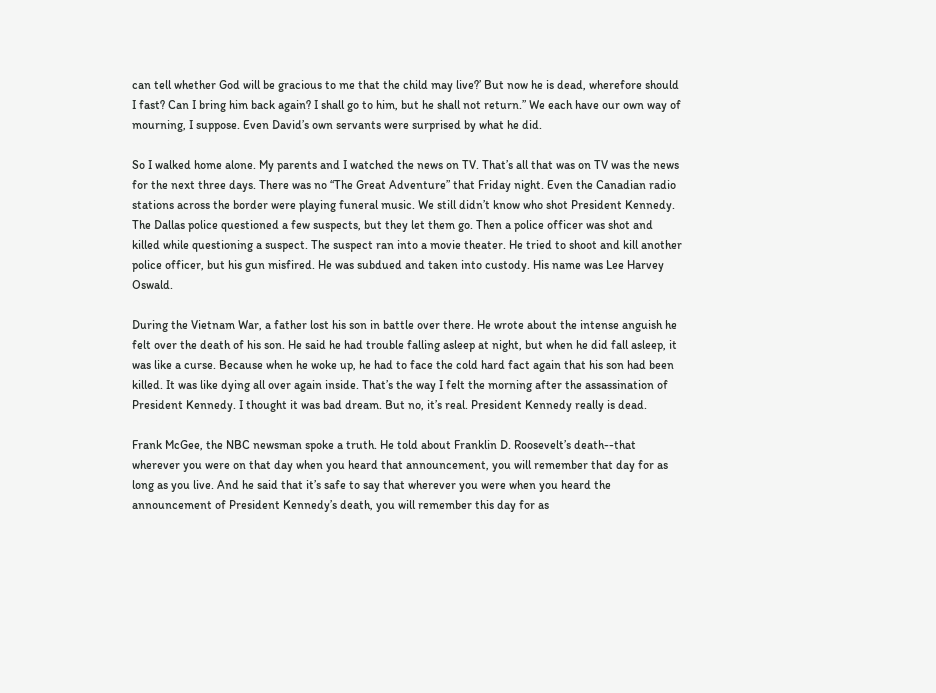can tell whether God will be gracious to me that the child may live?’ But now he is dead, wherefore should I fast? Can I bring him back again? I shall go to him, but he shall not return.” We each have our own way of mourning, I suppose. Even David’s own servants were surprised by what he did.

So I walked home alone. My parents and I watched the news on TV. That’s all that was on TV was the news for the next three days. There was no “The Great Adventure” that Friday night. Even the Canadian radio stations across the border were playing funeral music. We still didn’t know who shot President Kennedy. The Dallas police questioned a few suspects, but they let them go. Then a police officer was shot and killed while questioning a suspect. The suspect ran into a movie theater. He tried to shoot and kill another police officer, but his gun misfired. He was subdued and taken into custody. His name was Lee Harvey Oswald.

During the Vietnam War, a father lost his son in battle over there. He wrote about the intense anguish he felt over the death of his son. He said he had trouble falling asleep at night, but when he did fall asleep, it was like a curse. Because when he woke up, he had to face the cold hard fact again that his son had been killed. It was like dying all over again inside. That’s the way I felt the morning after the assassination of President Kennedy. I thought it was bad dream. But no, it’s real. President Kennedy really is dead.

Frank McGee, the NBC newsman spoke a truth. He told about Franklin D. Roosevelt’s death--that wherever you were on that day when you heard that announcement, you will remember that day for as long as you live. And he said that it’s safe to say that wherever you were when you heard the announcement of President Kennedy’s death, you will remember this day for as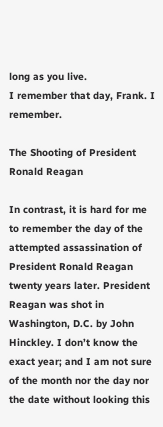long as you live.
I remember that day, Frank. I remember.

The Shooting of President Ronald Reagan

In contrast, it is hard for me to remember the day of the attempted assassination of President Ronald Reagan twenty years later. President Reagan was shot in Washington, D.C. by John Hinckley. I don’t know the exact year; and I am not sure of the month nor the day nor the date without looking this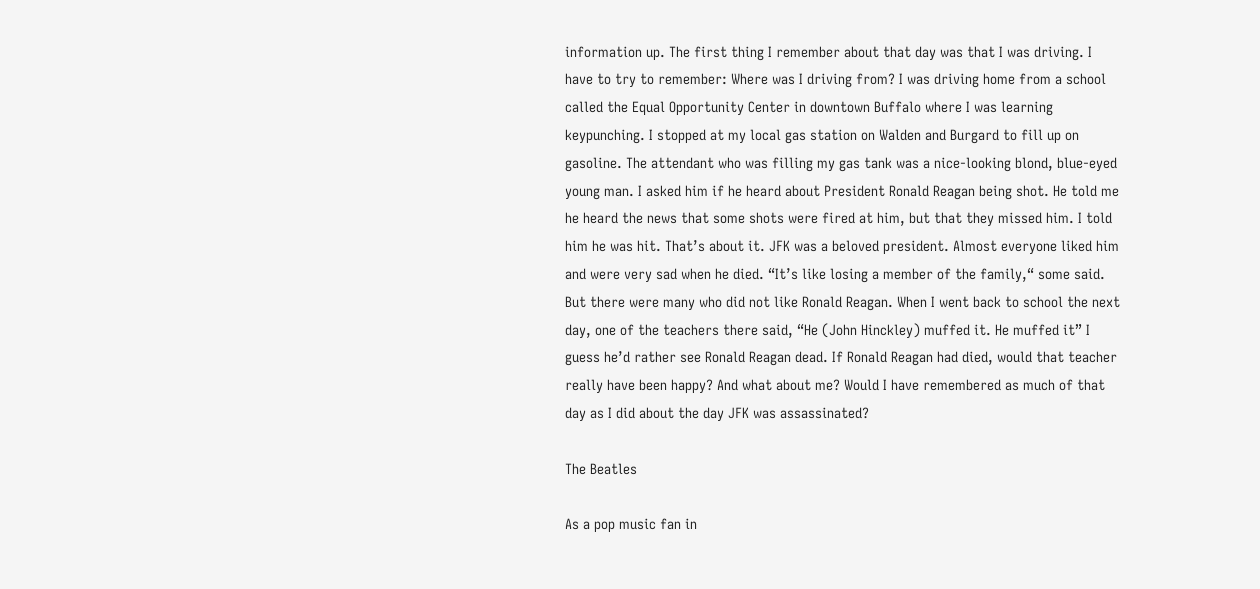information up. The first thing I remember about that day was that I was driving. I have to try to remember: Where was I driving from? I was driving home from a school called the Equal Opportunity Center in downtown Buffalo where I was learning keypunching. I stopped at my local gas station on Walden and Burgard to fill up on gasoline. The attendant who was filling my gas tank was a nice-looking blond, blue-eyed young man. I asked him if he heard about President Ronald Reagan being shot. He told me he heard the news that some shots were fired at him, but that they missed him. I told him he was hit. That’s about it. JFK was a beloved president. Almost everyone liked him and were very sad when he died. “It’s like losing a member of the family,“ some said. But there were many who did not like Ronald Reagan. When I went back to school the next day, one of the teachers there said, “He (John Hinckley) muffed it. He muffed it” I guess he’d rather see Ronald Reagan dead. If Ronald Reagan had died, would that teacher really have been happy? And what about me? Would I have remembered as much of that day as I did about the day JFK was assassinated?

The Beatles

As a pop music fan in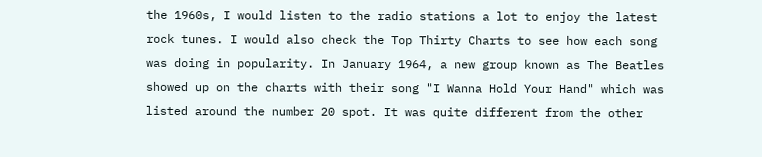the 1960s, I would listen to the radio stations a lot to enjoy the latest rock tunes. I would also check the Top Thirty Charts to see how each song was doing in popularity. In January 1964, a new group known as The Beatles showed up on the charts with their song "I Wanna Hold Your Hand" which was listed around the number 20 spot. It was quite different from the other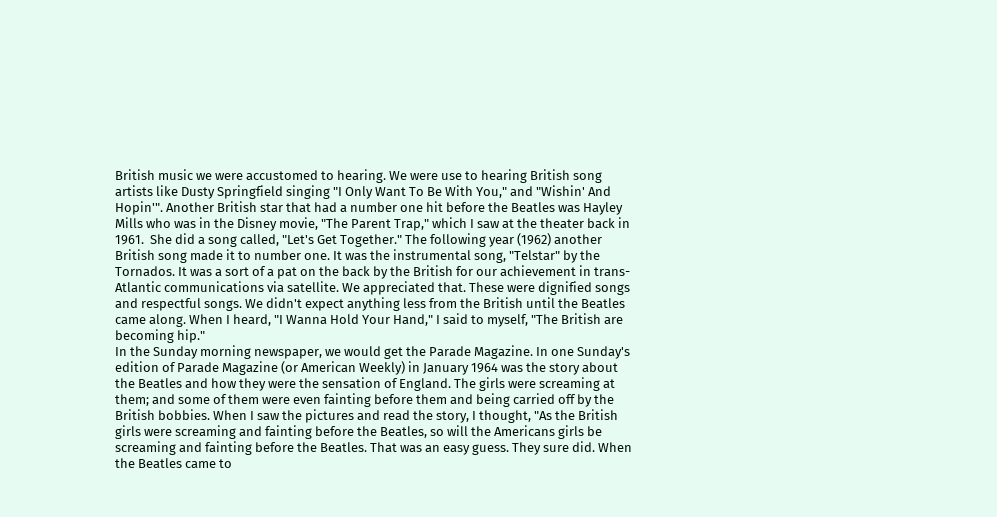British music we were accustomed to hearing. We were use to hearing British song artists like Dusty Springfield singing "I Only Want To Be With You," and "Wishin' And Hopin'". Another British star that had a number one hit before the Beatles was Hayley Mills who was in the Disney movie, "The Parent Trap," which I saw at the theater back in 1961.  She did a song called, "Let's Get Together." The following year (1962) another British song made it to number one. It was the instrumental song, "Telstar" by the Tornados. It was a sort of a pat on the back by the British for our achievement in trans-Atlantic communications via satellite. We appreciated that. These were dignified songs and respectful songs. We didn't expect anything less from the British until the Beatles came along. When I heard, "I Wanna Hold Your Hand," I said to myself, "The British are becoming hip."
In the Sunday morning newspaper, we would get the Parade Magazine. In one Sunday's edition of Parade Magazine (or American Weekly) in January 1964 was the story about the Beatles and how they were the sensation of England. The girls were screaming at them; and some of them were even fainting before them and being carried off by the British bobbies. When I saw the pictures and read the story, I thought, "As the British girls were screaming and fainting before the Beatles, so will the Americans girls be screaming and fainting before the Beatles. That was an easy guess. They sure did. When the Beatles came to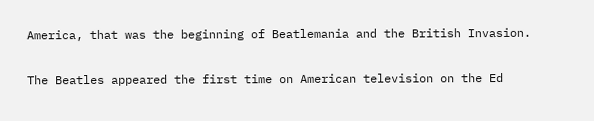America, that was the beginning of Beatlemania and the British Invasion.

The Beatles appeared the first time on American television on the Ed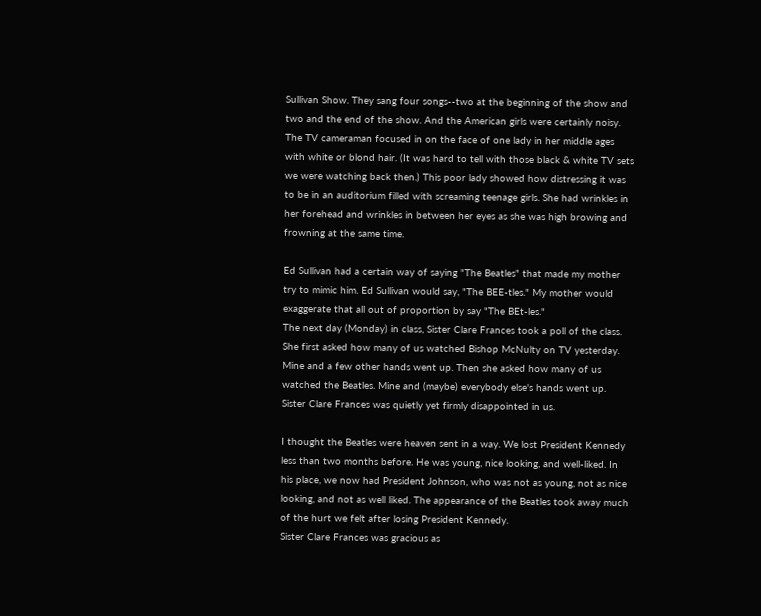Sullivan Show. They sang four songs--two at the beginning of the show and two and the end of the show. And the American girls were certainly noisy. The TV cameraman focused in on the face of one lady in her middle ages with white or blond hair. (It was hard to tell with those black & white TV sets we were watching back then.) This poor lady showed how distressing it was to be in an auditorium filled with screaming teenage girls. She had wrinkles in her forehead and wrinkles in between her eyes as she was high browing and frowning at the same time.

Ed Sullivan had a certain way of saying "The Beatles" that made my mother try to mimic him. Ed Sullivan would say, "The BEE-tles." My mother would exaggerate that all out of proportion by say "The BEt-les."
The next day (Monday) in class, Sister Clare Frances took a poll of the class. She first asked how many of us watched Bishop McNulty on TV yesterday. Mine and a few other hands went up. Then she asked how many of us watched the Beatles. Mine and (maybe) everybody else's hands went up. Sister Clare Frances was quietly yet firmly disappointed in us.

I thought the Beatles were heaven sent in a way. We lost President Kennedy less than two months before. He was young, nice looking, and well-liked. In his place, we now had President Johnson, who was not as young, not as nice looking, and not as well liked. The appearance of the Beatles took away much of the hurt we felt after losing President Kennedy.
Sister Clare Frances was gracious as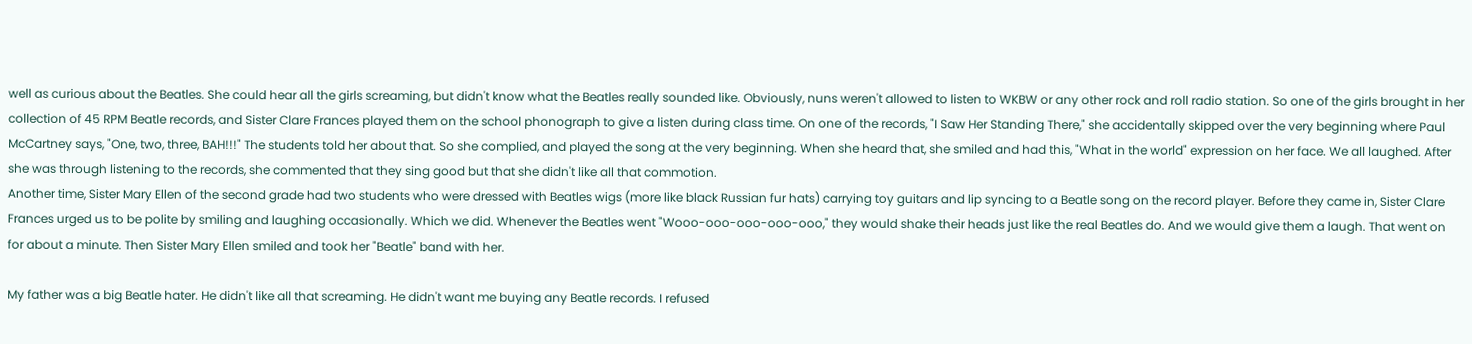well as curious about the Beatles. She could hear all the girls screaming, but didn't know what the Beatles really sounded like. Obviously, nuns weren't allowed to listen to WKBW or any other rock and roll radio station. So one of the girls brought in her collection of 45 RPM Beatle records, and Sister Clare Frances played them on the school phonograph to give a listen during class time. On one of the records, "I Saw Her Standing There," she accidentally skipped over the very beginning where Paul McCartney says, "One, two, three, BAH!!!" The students told her about that. So she complied, and played the song at the very beginning. When she heard that, she smiled and had this, "What in the world" expression on her face. We all laughed. After she was through listening to the records, she commented that they sing good but that she didn't like all that commotion.
Another time, Sister Mary Ellen of the second grade had two students who were dressed with Beatles wigs (more like black Russian fur hats) carrying toy guitars and lip syncing to a Beatle song on the record player. Before they came in, Sister Clare Frances urged us to be polite by smiling and laughing occasionally. Which we did. Whenever the Beatles went "Wooo-ooo-ooo-ooo-ooo," they would shake their heads just like the real Beatles do. And we would give them a laugh. That went on for about a minute. Then Sister Mary Ellen smiled and took her "Beatle" band with her.

My father was a big Beatle hater. He didn't like all that screaming. He didn't want me buying any Beatle records. I refused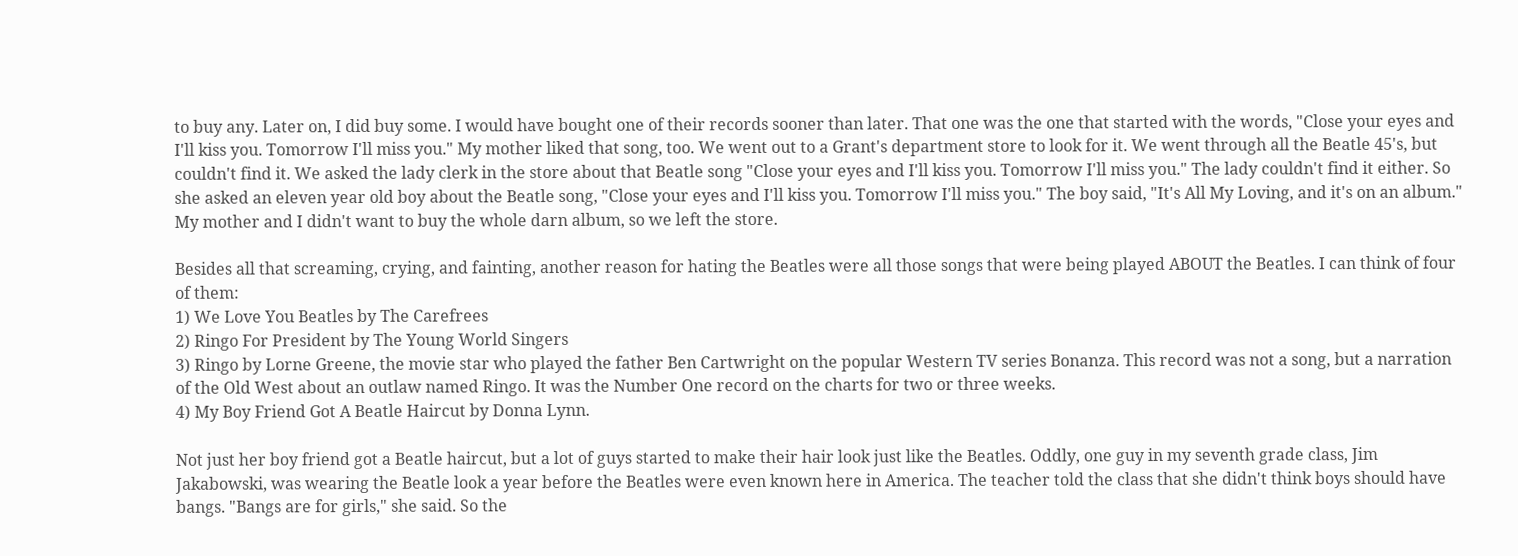to buy any. Later on, I did buy some. I would have bought one of their records sooner than later. That one was the one that started with the words, "Close your eyes and I'll kiss you. Tomorrow I'll miss you." My mother liked that song, too. We went out to a Grant's department store to look for it. We went through all the Beatle 45's, but couldn't find it. We asked the lady clerk in the store about that Beatle song "Close your eyes and I'll kiss you. Tomorrow I'll miss you." The lady couldn't find it either. So she asked an eleven year old boy about the Beatle song, "Close your eyes and I'll kiss you. Tomorrow I'll miss you." The boy said, "It's All My Loving, and it's on an album." My mother and I didn't want to buy the whole darn album, so we left the store.

Besides all that screaming, crying, and fainting, another reason for hating the Beatles were all those songs that were being played ABOUT the Beatles. I can think of four of them:
1) We Love You Beatles by The Carefrees
2) Ringo For President by The Young World Singers
3) Ringo by Lorne Greene, the movie star who played the father Ben Cartwright on the popular Western TV series Bonanza. This record was not a song, but a narration of the Old West about an outlaw named Ringo. It was the Number One record on the charts for two or three weeks.
4) My Boy Friend Got A Beatle Haircut by Donna Lynn.

Not just her boy friend got a Beatle haircut, but a lot of guys started to make their hair look just like the Beatles. Oddly, one guy in my seventh grade class, Jim Jakabowski, was wearing the Beatle look a year before the Beatles were even known here in America. The teacher told the class that she didn't think boys should have bangs. "Bangs are for girls," she said. So the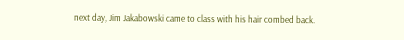next day, Jim Jakabowski came to class with his hair combed back.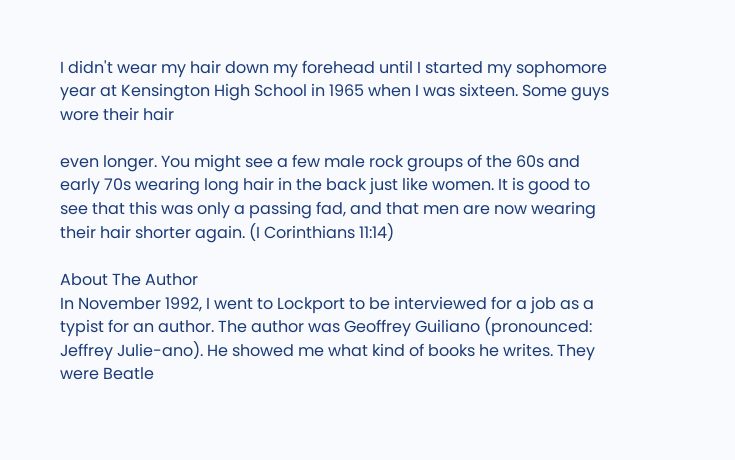I didn't wear my hair down my forehead until I started my sophomore year at Kensington High School in 1965 when I was sixteen. Some guys wore their hair

even longer. You might see a few male rock groups of the 60s and early 70s wearing long hair in the back just like women. It is good to see that this was only a passing fad, and that men are now wearing their hair shorter again. (I Corinthians 11:14)

About The Author
In November 1992, I went to Lockport to be interviewed for a job as a typist for an author. The author was Geoffrey Guiliano (pronounced: Jeffrey Julie-ano). He showed me what kind of books he writes. They were Beatle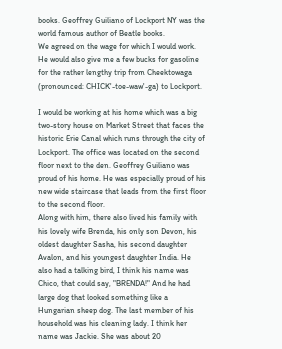books. Geoffrey Guiliano of Lockport NY was the world famous author of Beatle books.
We agreed on the wage for which I would work. He would also give me a few bucks for gasoline for the rather lengthy trip from Cheektowaga (pronounced: CHICK'-toe-waw'-ga) to Lockport.

I would be working at his home which was a big two-story house on Market Street that faces the historic Erie Canal which runs through the city of Lockport. The office was located on the second floor next to the den. Geoffrey Guiliano was proud of his home. He was especially proud of his new wide staircase that leads from the first floor to the second floor.
Along with him, there also lived his family with his lovely wife Brenda, his only son Devon, his oldest daughter Sasha, his second daughter Avalon, and his youngest daughter India. He also had a talking bird, I think his name was Chico, that could say, "BRENDA!" And he had large dog that looked something like a Hungarian sheep dog. The last member of his household was his cleaning lady. I think her name was Jackie. She was about 20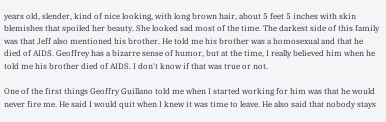years old, slender, kind of nice looking, with long brown hair, about 5 feet 5 inches with skin blemishes that spoiled her beauty. She looked sad most of the time. The darkest side of this family was that Jeff also mentioned his brother. He told me his brother was a homosexual and that he died of AIDS. Geoffrey has a bizarre sense of humor, but at the time, I really believed him when he told me his brother died of AIDS. I don't know if that was true or not.

One of the first things Geoffry Guillano told me when I started working for him was that he would never fire me. He said I would quit when I knew it was time to leave. He also said that nobody stays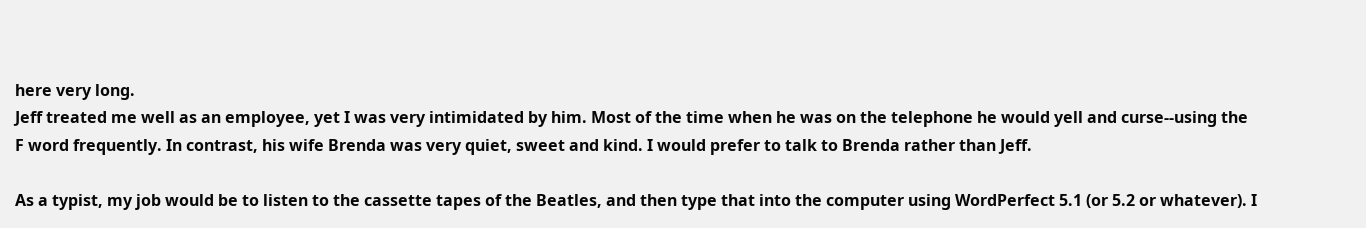here very long.
Jeff treated me well as an employee, yet I was very intimidated by him. Most of the time when he was on the telephone he would yell and curse--using the F word frequently. In contrast, his wife Brenda was very quiet, sweet and kind. I would prefer to talk to Brenda rather than Jeff.

As a typist, my job would be to listen to the cassette tapes of the Beatles, and then type that into the computer using WordPerfect 5.1 (or 5.2 or whatever). I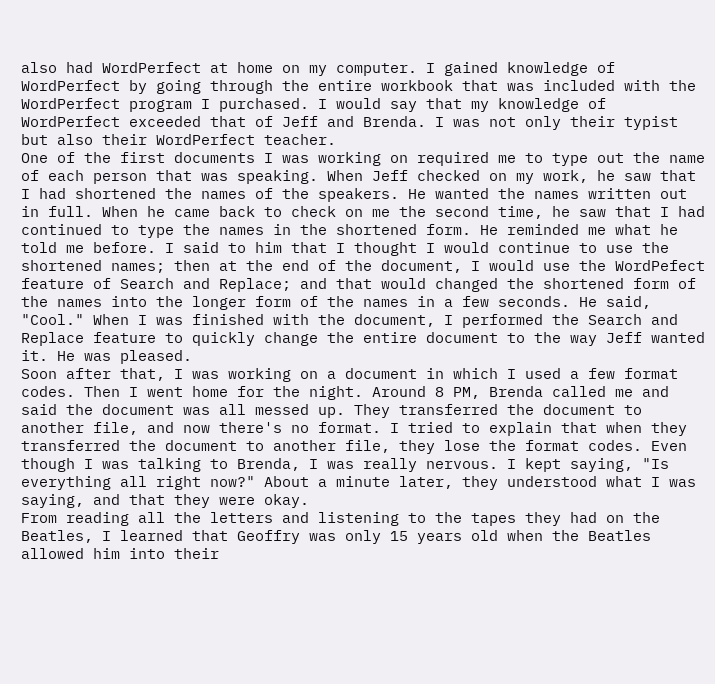also had WordPerfect at home on my computer. I gained knowledge of WordPerfect by going through the entire workbook that was included with the WordPerfect program I purchased. I would say that my knowledge of WordPerfect exceeded that of Jeff and Brenda. I was not only their typist but also their WordPerfect teacher.
One of the first documents I was working on required me to type out the name of each person that was speaking. When Jeff checked on my work, he saw that I had shortened the names of the speakers. He wanted the names written out in full. When he came back to check on me the second time, he saw that I had continued to type the names in the shortened form. He reminded me what he told me before. I said to him that I thought I would continue to use the shortened names; then at the end of the document, I would use the WordPefect feature of Search and Replace; and that would changed the shortened form of the names into the longer form of the names in a few seconds. He said, "Cool." When I was finished with the document, I performed the Search and Replace feature to quickly change the entire document to the way Jeff wanted it. He was pleased.
Soon after that, I was working on a document in which I used a few format codes. Then I went home for the night. Around 8 PM, Brenda called me and said the document was all messed up. They transferred the document to another file, and now there's no format. I tried to explain that when they transferred the document to another file, they lose the format codes. Even though I was talking to Brenda, I was really nervous. I kept saying, "Is everything all right now?" About a minute later, they understood what I was saying, and that they were okay.
From reading all the letters and listening to the tapes they had on the Beatles, I learned that Geoffry was only 15 years old when the Beatles allowed him into their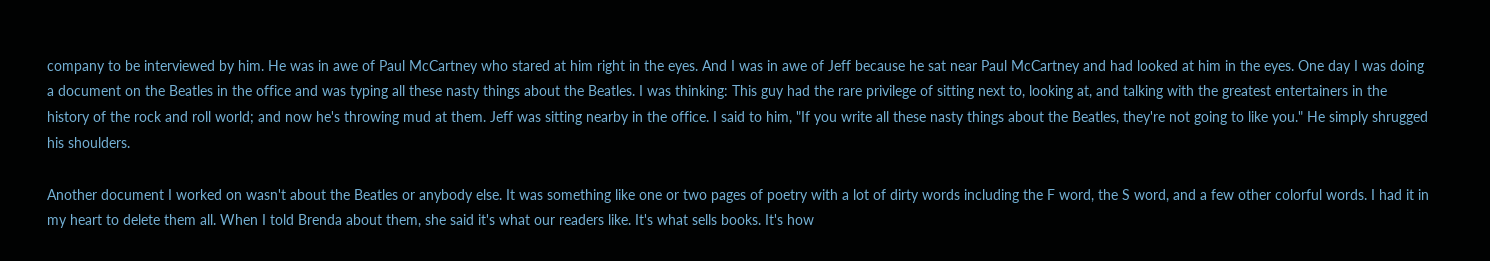company to be interviewed by him. He was in awe of Paul McCartney who stared at him right in the eyes. And I was in awe of Jeff because he sat near Paul McCartney and had looked at him in the eyes. One day I was doing a document on the Beatles in the office and was typing all these nasty things about the Beatles. I was thinking: This guy had the rare privilege of sitting next to, looking at, and talking with the greatest entertainers in the history of the rock and roll world; and now he's throwing mud at them. Jeff was sitting nearby in the office. I said to him, "If you write all these nasty things about the Beatles, they're not going to like you." He simply shrugged his shoulders.

Another document I worked on wasn't about the Beatles or anybody else. It was something like one or two pages of poetry with a lot of dirty words including the F word, the S word, and a few other colorful words. I had it in my heart to delete them all. When I told Brenda about them, she said it's what our readers like. It's what sells books. It's how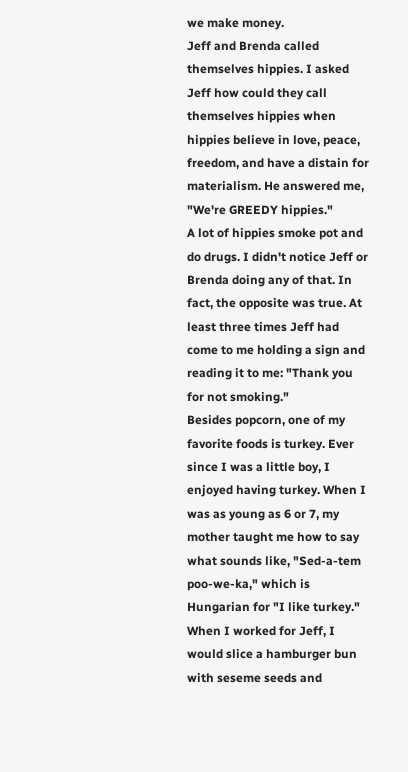we make money.
Jeff and Brenda called themselves hippies. I asked Jeff how could they call themselves hippies when hippies believe in love, peace, freedom, and have a distain for materialism. He answered me, "We're GREEDY hippies."
A lot of hippies smoke pot and do drugs. I didn't notice Jeff or Brenda doing any of that. In fact, the opposite was true. At least three times Jeff had come to me holding a sign and reading it to me: "Thank you for not smoking."
Besides popcorn, one of my favorite foods is turkey. Ever since I was a little boy, I enjoyed having turkey. When I was as young as 6 or 7, my mother taught me how to say what sounds like, "Sed-a-tem poo-we-ka," which is Hungarian for "I like turkey." When I worked for Jeff, I would slice a hamburger bun with seseme seeds and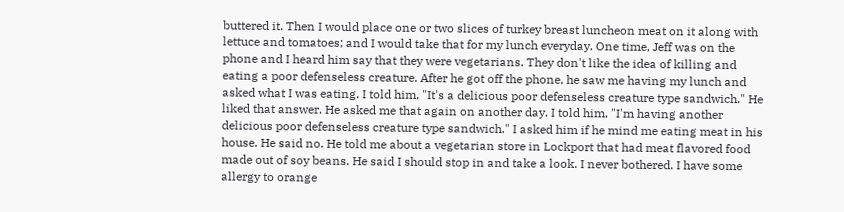buttered it. Then I would place one or two slices of turkey breast luncheon meat on it along with lettuce and tomatoes; and I would take that for my lunch everyday. One time, Jeff was on the phone and I heard him say that they were vegetarians. They don't like the idea of killing and eating a poor defenseless creature. After he got off the phone, he saw me having my lunch and asked what I was eating. I told him, "It's a delicious poor defenseless creature type sandwich." He liked that answer. He asked me that again on another day. I told him, "I'm having another delicious poor defenseless creature type sandwich." I asked him if he mind me eating meat in his house. He said no. He told me about a vegetarian store in Lockport that had meat flavored food made out of soy beans. He said I should stop in and take a look. I never bothered. I have some allergy to orange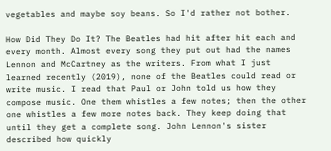vegetables and maybe soy beans. So I'd rather not bother.

How Did They Do It? The Beatles had hit after hit each and every month. Almost every song they put out had the names Lennon and McCartney as the writers. From what I just learned recently (2019), none of the Beatles could read or write music. I read that Paul or John told us how they compose music. One them whistles a few notes; then the other one whistles a few more notes back. They keep doing that until they get a complete song. John Lennon's sister described how quickly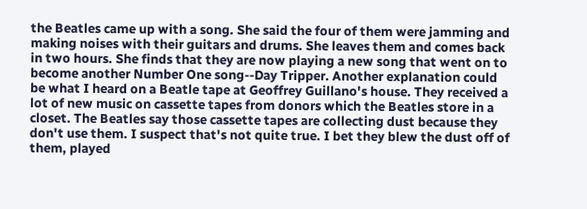the Beatles came up with a song. She said the four of them were jamming and making noises with their guitars and drums. She leaves them and comes back in two hours. She finds that they are now playing a new song that went on to become another Number One song--Day Tripper. Another explanation could be what I heard on a Beatle tape at Geoffrey Guillano's house. They received a lot of new music on cassette tapes from donors which the Beatles store in a closet. The Beatles say those cassette tapes are collecting dust because they don't use them. I suspect that's not quite true. I bet they blew the dust off of them, played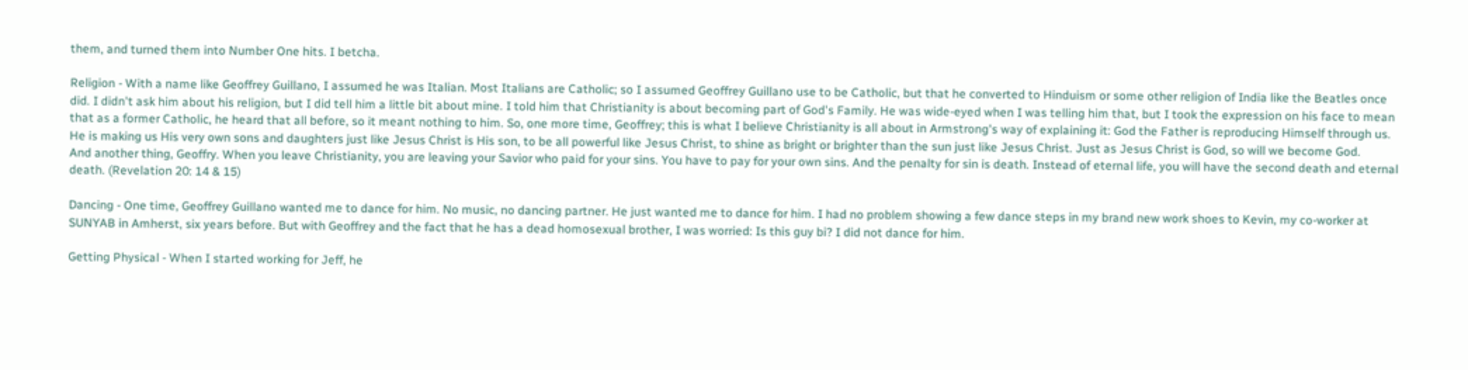them, and turned them into Number One hits. I betcha.

Religion - With a name like Geoffrey Guillano, I assumed he was Italian. Most Italians are Catholic; so I assumed Geoffrey Guillano use to be Catholic, but that he converted to Hinduism or some other religion of India like the Beatles once did. I didn't ask him about his religion, but I did tell him a little bit about mine. I told him that Christianity is about becoming part of God's Family. He was wide-eyed when I was telling him that, but I took the expression on his face to mean that as a former Catholic, he heard that all before, so it meant nothing to him. So, one more time, Geoffrey; this is what I believe Christianity is all about in Armstrong's way of explaining it: God the Father is reproducing Himself through us. He is making us His very own sons and daughters just like Jesus Christ is His son, to be all powerful like Jesus Christ, to shine as bright or brighter than the sun just like Jesus Christ. Just as Jesus Christ is God, so will we become God.
And another thing, Geoffry. When you leave Christianity, you are leaving your Savior who paid for your sins. You have to pay for your own sins. And the penalty for sin is death. Instead of eternal life, you will have the second death and eternal death. (Revelation 20: 14 & 15)

Dancing - One time, Geoffrey Guillano wanted me to dance for him. No music, no dancing partner. He just wanted me to dance for him. I had no problem showing a few dance steps in my brand new work shoes to Kevin, my co-worker at SUNYAB in Amherst, six years before. But with Geoffrey and the fact that he has a dead homosexual brother, I was worried: Is this guy bi? I did not dance for him.

Getting Physical - When I started working for Jeff, he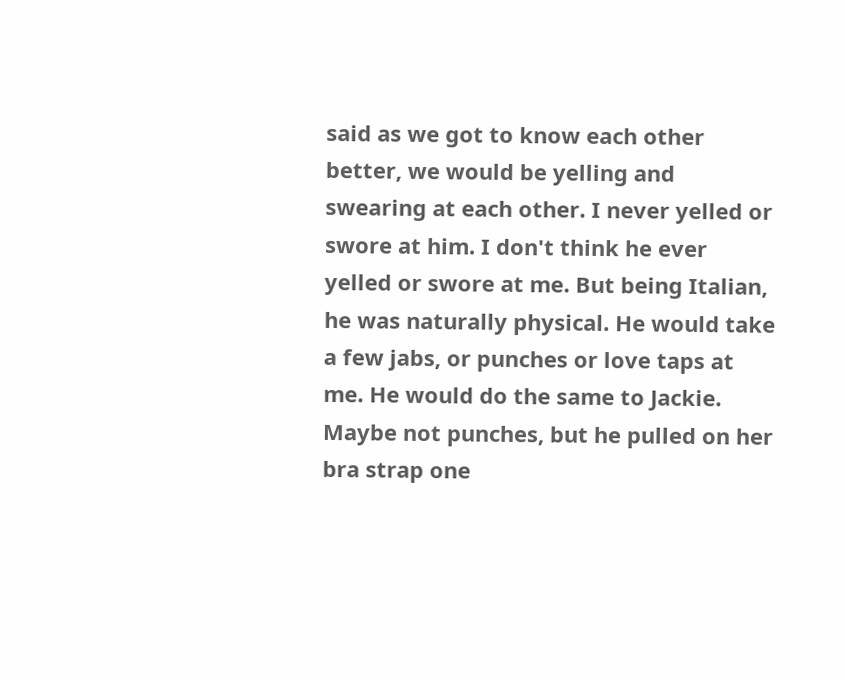said as we got to know each other better, we would be yelling and swearing at each other. I never yelled or swore at him. I don't think he ever yelled or swore at me. But being Italian, he was naturally physical. He would take a few jabs, or punches or love taps at me. He would do the same to Jackie. Maybe not punches, but he pulled on her bra strap one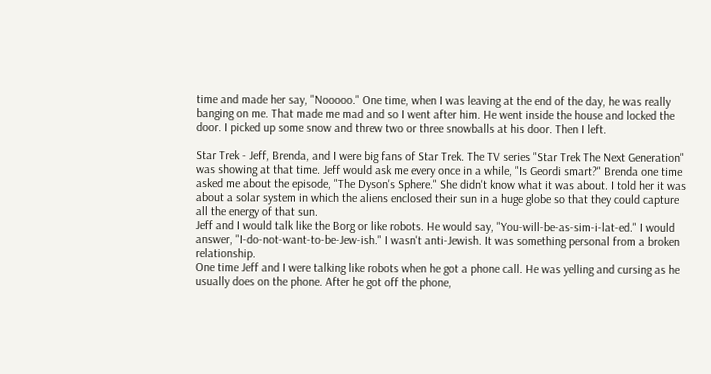time and made her say, "Nooooo." One time, when I was leaving at the end of the day, he was really banging on me. That made me mad and so I went after him. He went inside the house and locked the door. I picked up some snow and threw two or three snowballs at his door. Then I left.

Star Trek - Jeff, Brenda, and I were big fans of Star Trek. The TV series "Star Trek The Next Generation" was showing at that time. Jeff would ask me every once in a while, "Is Geordi smart?" Brenda one time asked me about the episode, "The Dyson's Sphere." She didn't know what it was about. I told her it was about a solar system in which the aliens enclosed their sun in a huge globe so that they could capture all the energy of that sun.
Jeff and I would talk like the Borg or like robots. He would say, "You-will-be-as-sim-i-lat-ed." I would answer, "I-do-not-want-to-be-Jew-ish." I wasn't anti-Jewish. It was something personal from a broken relationship.
One time Jeff and I were talking like robots when he got a phone call. He was yelling and cursing as he usually does on the phone. After he got off the phone,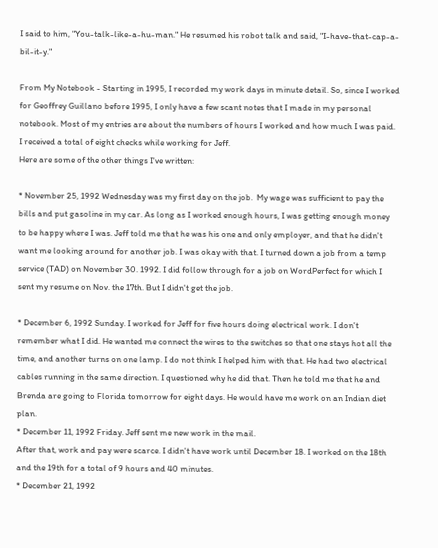I said to him, "You-talk-like-a-hu-man." He resumed his robot talk and said, "I-have-that-cap-a-bil-it-y."

From My Notebook - Starting in 1995, I recorded my work days in minute detail. So, since I worked for Geoffrey Guillano before 1995, I only have a few scant notes that I made in my personal notebook. Most of my entries are about the numbers of hours I worked and how much I was paid. I received a total of eight checks while working for Jeff.
Here are some of the other things I've written:

* November 25, 1992 Wednesday was my first day on the job.  My wage was sufficient to pay the bills and put gasoline in my car. As long as I worked enough hours, I was getting enough money to be happy where I was. Jeff told me that he was his one and only employer, and that he didn't want me looking around for another job. I was okay with that. I turned down a job from a temp service (TAD) on November 30. 1992. I did follow through for a job on WordPerfect for which I sent my resume on Nov. the 17th. But I didn't get the job.

* December 6, 1992 Sunday. I worked for Jeff for five hours doing electrical work. I don't remember what I did. He wanted me connect the wires to the switches so that one stays hot all the time, and another turns on one lamp. I do not think I helped him with that. He had two electrical cables running in the same direction. I questioned why he did that. Then he told me that he and Brenda are going to Florida tomorrow for eight days. He would have me work on an Indian diet plan.
* December 11, 1992 Friday. Jeff sent me new work in the mail.
After that, work and pay were scarce. I didn't have work until December 18. I worked on the 18th and the 19th for a total of 9 hours and 40 minutes.
* December 21, 1992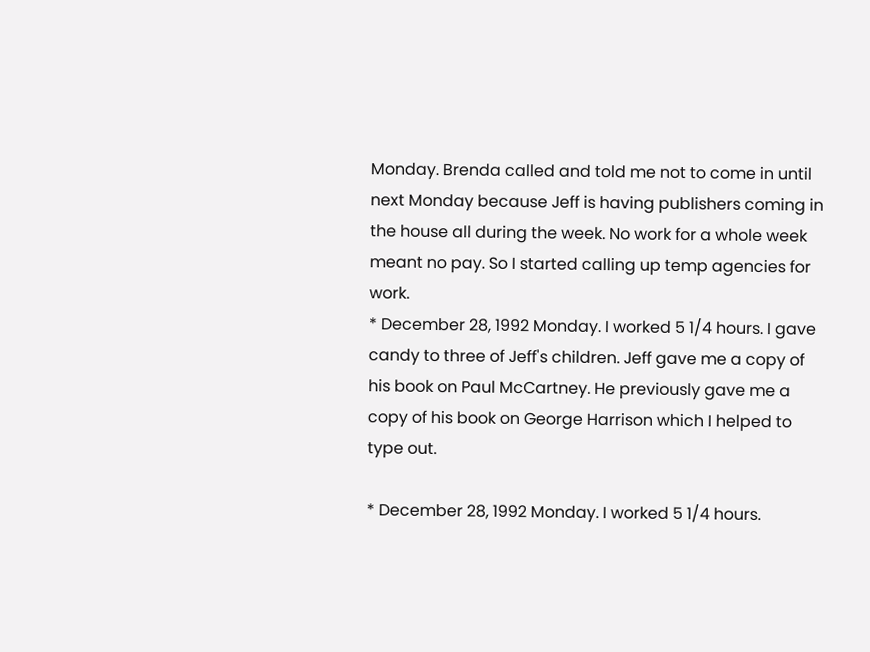Monday. Brenda called and told me not to come in until next Monday because Jeff is having publishers coming in the house all during the week. No work for a whole week meant no pay. So I started calling up temp agencies for work.
* December 28, 1992 Monday. I worked 5 1/4 hours. I gave candy to three of Jeff's children. Jeff gave me a copy of his book on Paul McCartney. He previously gave me a copy of his book on George Harrison which I helped to type out.

* December 28, 1992 Monday. I worked 5 1/4 hours.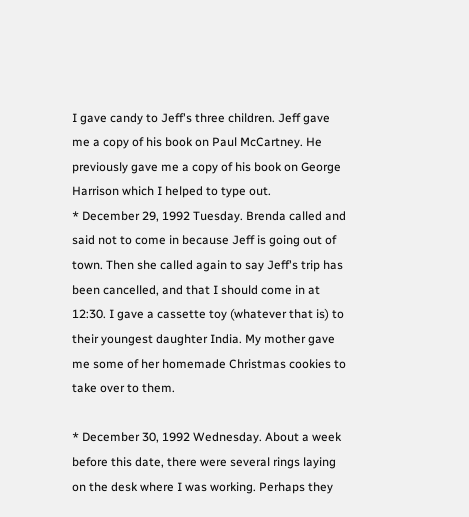I gave candy to Jeff's three children. Jeff gave me a copy of his book on Paul McCartney. He previously gave me a copy of his book on George Harrison which I helped to type out.
* December 29, 1992 Tuesday. Brenda called and said not to come in because Jeff is going out of town. Then she called again to say Jeff's trip has been cancelled, and that I should come in at 12:30. I gave a cassette toy (whatever that is) to their youngest daughter India. My mother gave me some of her homemade Christmas cookies to take over to them.

* December 30, 1992 Wednesday. About a week before this date, there were several rings laying on the desk where I was working. Perhaps they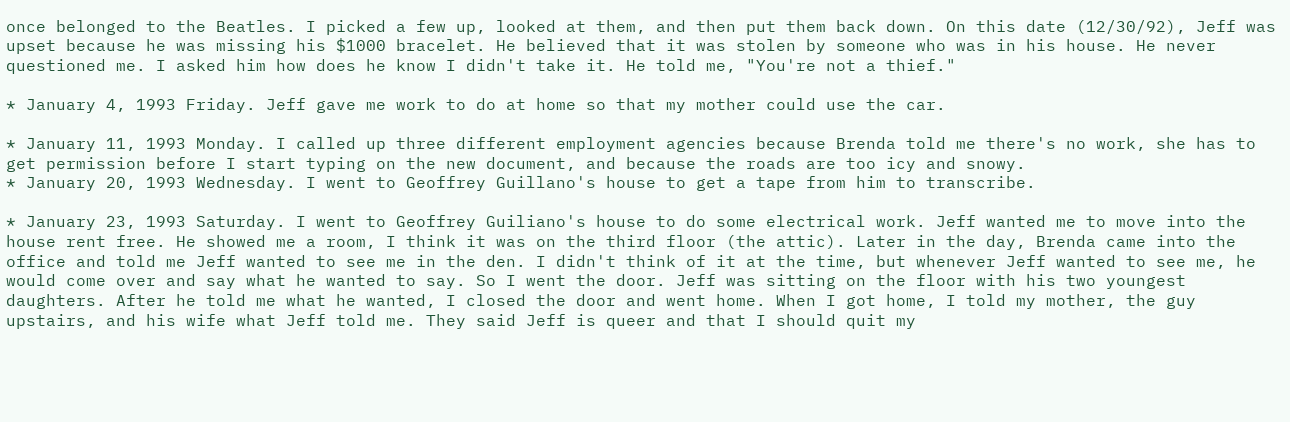once belonged to the Beatles. I picked a few up, looked at them, and then put them back down. On this date (12/30/92), Jeff was upset because he was missing his $1000 bracelet. He believed that it was stolen by someone who was in his house. He never questioned me. I asked him how does he know I didn't take it. He told me, "You're not a thief."

* January 4, 1993 Friday. Jeff gave me work to do at home so that my mother could use the car.

* January 11, 1993 Monday. I called up three different employment agencies because Brenda told me there's no work, she has to get permission before I start typing on the new document, and because the roads are too icy and snowy.
* January 20, 1993 Wednesday. I went to Geoffrey Guillano's house to get a tape from him to transcribe.

* January 23, 1993 Saturday. I went to Geoffrey Guiliano's house to do some electrical work. Jeff wanted me to move into the house rent free. He showed me a room, I think it was on the third floor (the attic). Later in the day, Brenda came into the office and told me Jeff wanted to see me in the den. I didn't think of it at the time, but whenever Jeff wanted to see me, he would come over and say what he wanted to say. So I went the door. Jeff was sitting on the floor with his two youngest daughters. After he told me what he wanted, I closed the door and went home. When I got home, I told my mother, the guy upstairs, and his wife what Jeff told me. They said Jeff is queer and that I should quit my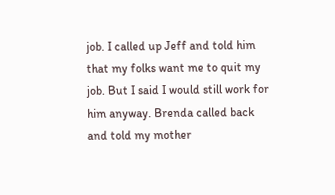job. I called up Jeff and told him that my folks want me to quit my job. But I said I would still work for him anyway. Brenda called back and told my mother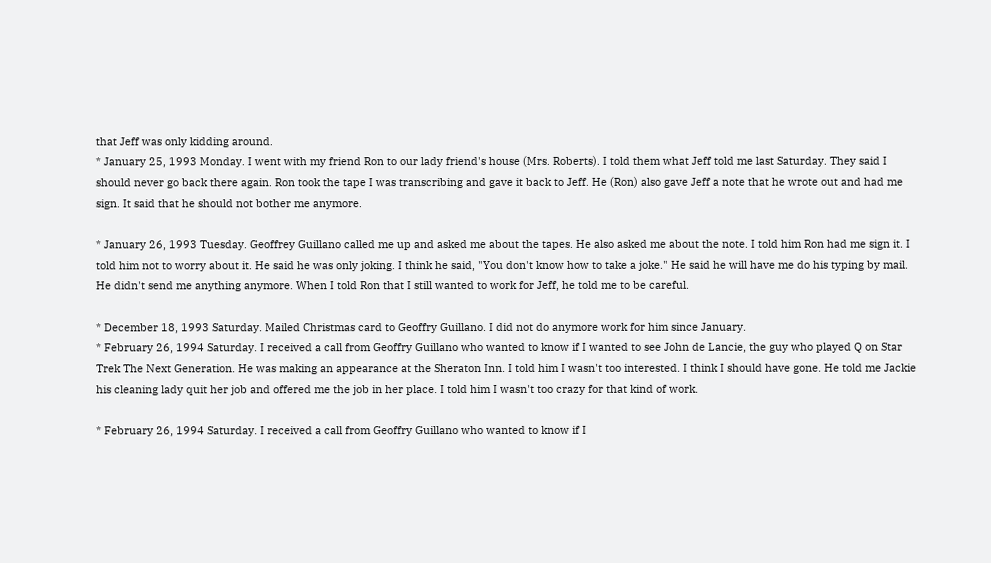that Jeff was only kidding around.
* January 25, 1993 Monday. I went with my friend Ron to our lady friend's house (Mrs. Roberts). I told them what Jeff told me last Saturday. They said I should never go back there again. Ron took the tape I was transcribing and gave it back to Jeff. He (Ron) also gave Jeff a note that he wrote out and had me sign. It said that he should not bother me anymore.

* January 26, 1993 Tuesday. Geoffrey Guillano called me up and asked me about the tapes. He also asked me about the note. I told him Ron had me sign it. I told him not to worry about it. He said he was only joking. I think he said, "You don't know how to take a joke." He said he will have me do his typing by mail. He didn't send me anything anymore. When I told Ron that I still wanted to work for Jeff, he told me to be careful.

* December 18, 1993 Saturday. Mailed Christmas card to Geoffry Guillano. I did not do anymore work for him since January.
* February 26, 1994 Saturday. I received a call from Geoffry Guillano who wanted to know if I wanted to see John de Lancie, the guy who played Q on Star Trek The Next Generation. He was making an appearance at the Sheraton Inn. I told him I wasn't too interested. I think I should have gone. He told me Jackie his cleaning lady quit her job and offered me the job in her place. I told him I wasn't too crazy for that kind of work.

* February 26, 1994 Saturday. I received a call from Geoffry Guillano who wanted to know if I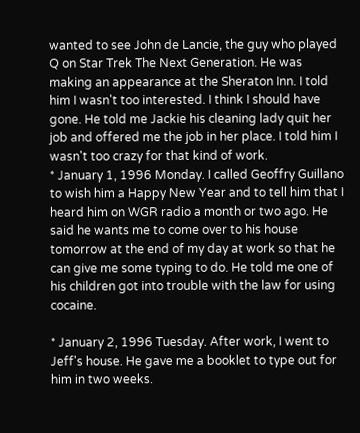wanted to see John de Lancie, the guy who played Q on Star Trek The Next Generation. He was making an appearance at the Sheraton Inn. I told him I wasn't too interested. I think I should have gone. He told me Jackie his cleaning lady quit her job and offered me the job in her place. I told him I wasn't too crazy for that kind of work.
* January 1, 1996 Monday. I called Geoffry Guillano to wish him a Happy New Year and to tell him that I heard him on WGR radio a month or two ago. He said he wants me to come over to his house tomorrow at the end of my day at work so that he can give me some typing to do. He told me one of his children got into trouble with the law for using cocaine.

* January 2, 1996 Tuesday. After work, I went to Jeff's house. He gave me a booklet to type out for him in two weeks.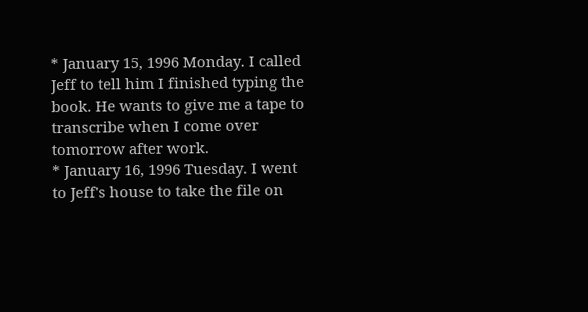* January 15, 1996 Monday. I called Jeff to tell him I finished typing the book. He wants to give me a tape to transcribe when I come over tomorrow after work.
* January 16, 1996 Tuesday. I went to Jeff's house to take the file on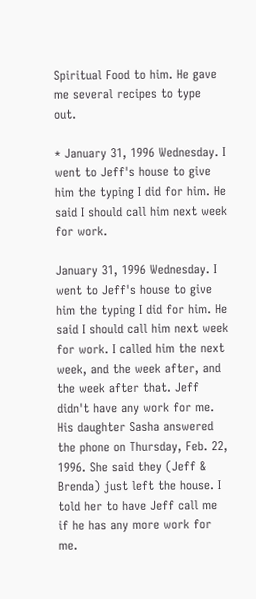Spiritual Food to him. He gave me several recipes to type out.

* January 31, 1996 Wednesday. I went to Jeff's house to give him the typing I did for him. He said I should call him next week for work.

January 31, 1996 Wednesday. I went to Jeff's house to give him the typing I did for him. He said I should call him next week for work. I called him the next week, and the week after, and the week after that. Jeff didn't have any work for me. His daughter Sasha answered the phone on Thursday, Feb. 22, 1996. She said they (Jeff & Brenda) just left the house. I told her to have Jeff call me if he has any more work for me.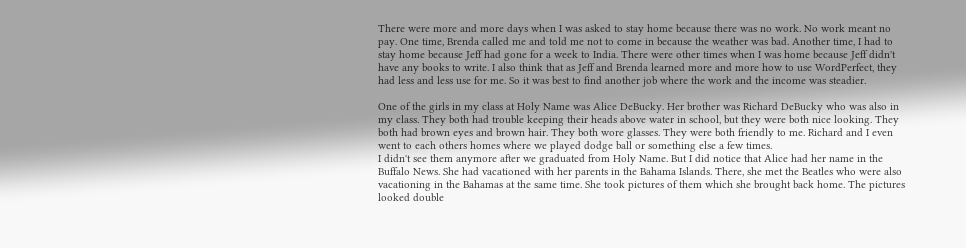There were more and more days when I was asked to stay home because there was no work. No work meant no pay. One time, Brenda called me and told me not to come in because the weather was bad. Another time, I had to stay home because Jeff had gone for a week to India. There were other times when I was home because Jeff didn't have any books to write. I also think that as Jeff and Brenda learned more and more how to use WordPerfect, they had less and less use for me. So it was best to find another job where the work and the income was steadier.

One of the girls in my class at Holy Name was Alice DeBucky. Her brother was Richard DeBucky who was also in my class. They both had trouble keeping their heads above water in school, but they were both nice looking. They both had brown eyes and brown hair. They both wore glasses. They were both friendly to me. Richard and I even went to each others homes where we played dodge ball or something else a few times.
I didn't see them anymore after we graduated from Holy Name. But I did notice that Alice had her name in the Buffalo News. She had vacationed with her parents in the Bahama Islands. There, she met the Beatles who were also vacationing in the Bahamas at the same time. She took pictures of them which she brought back home. The pictures looked double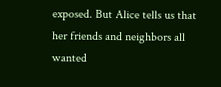exposed. But Alice tells us that her friends and neighbors all wanted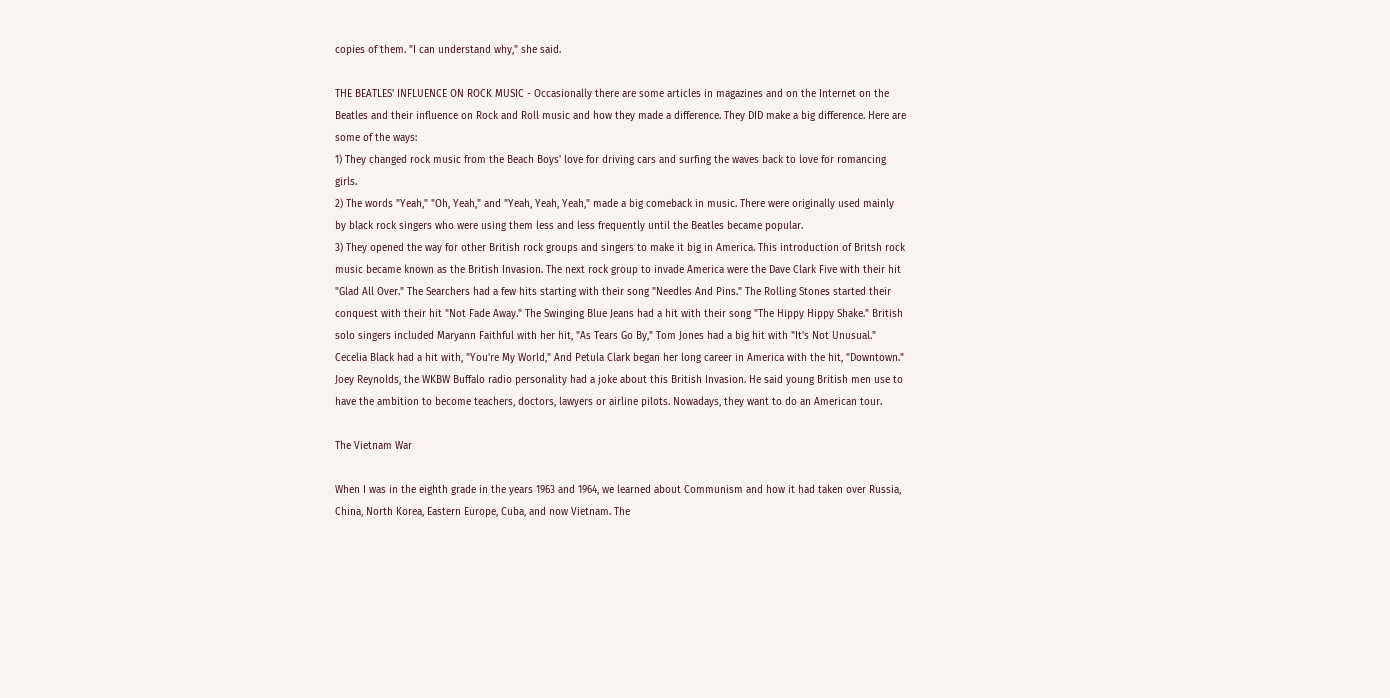copies of them. "I can understand why," she said.

THE BEATLES' INFLUENCE ON ROCK MUSIC - Occasionally there are some articles in magazines and on the Internet on the Beatles and their influence on Rock and Roll music and how they made a difference. They DID make a big difference. Here are some of the ways:
1) They changed rock music from the Beach Boys' love for driving cars and surfing the waves back to love for romancing girls.
2) The words "Yeah," "Oh, Yeah," and "Yeah, Yeah, Yeah," made a big comeback in music. There were originally used mainly by black rock singers who were using them less and less frequently until the Beatles became popular.
3) They opened the way for other British rock groups and singers to make it big in America. This introduction of Britsh rock music became known as the British Invasion. The next rock group to invade America were the Dave Clark Five with their hit "Glad All Over." The Searchers had a few hits starting with their song "Needles And Pins." The Rolling Stones started their conquest with their hit "Not Fade Away." The Swinging Blue Jeans had a hit with their song "The Hippy Hippy Shake." British solo singers included Maryann Faithful with her hit, "As Tears Go By," Tom Jones had a big hit with "It's Not Unusual." Cecelia Black had a hit with, "You're My World," And Petula Clark began her long career in America with the hit, "Downtown."
Joey Reynolds, the WKBW Buffalo radio personality had a joke about this British Invasion. He said young British men use to have the ambition to become teachers, doctors, lawyers or airline pilots. Nowadays, they want to do an American tour.

The Vietnam War

When I was in the eighth grade in the years 1963 and 1964, we learned about Communism and how it had taken over Russia, China, North Korea, Eastern Europe, Cuba, and now Vietnam. The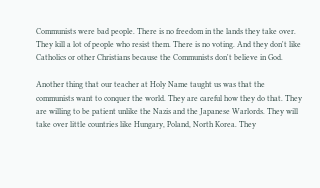Communists were bad people. There is no freedom in the lands they take over. They kill a lot of people who resist them. There is no voting. And they don't like Catholics or other Christians because the Communists don't believe in God.

Another thing that our teacher at Holy Name taught us was that the communists want to conquer the world. They are careful how they do that. They are willing to be patient unlike the Nazis and the Japanese Warlords. They will take over little countries like Hungary, Poland, North Korea. They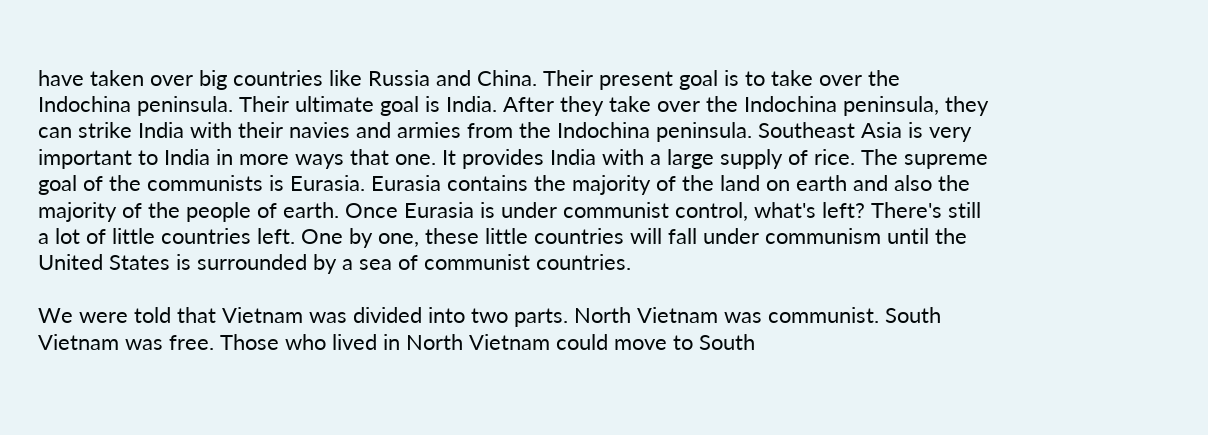have taken over big countries like Russia and China. Their present goal is to take over the Indochina peninsula. Their ultimate goal is India. After they take over the Indochina peninsula, they can strike India with their navies and armies from the Indochina peninsula. Southeast Asia is very important to India in more ways that one. It provides India with a large supply of rice. The supreme goal of the communists is Eurasia. Eurasia contains the majority of the land on earth and also the majority of the people of earth. Once Eurasia is under communist control, what's left? There's still a lot of little countries left. One by one, these little countries will fall under communism until the United States is surrounded by a sea of communist countries.

We were told that Vietnam was divided into two parts. North Vietnam was communist. South Vietnam was free. Those who lived in North Vietnam could move to South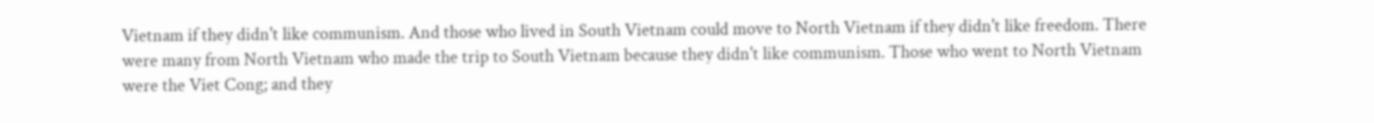Vietnam if they didn't like communism. And those who lived in South Vietnam could move to North Vietnam if they didn't like freedom. There were many from North Vietnam who made the trip to South Vietnam because they didn't like communism. Those who went to North Vietnam were the Viet Cong; and they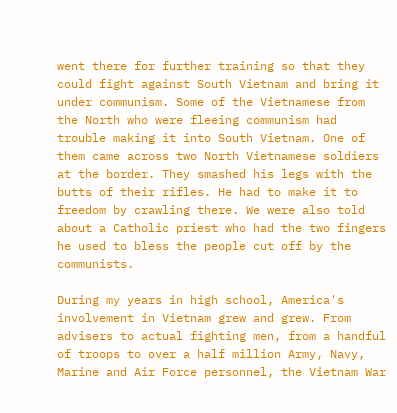went there for further training so that they could fight against South Vietnam and bring it under communism. Some of the Vietnamese from the North who were fleeing communism had trouble making it into South Vietnam. One of them came across two North Vietnamese soldiers at the border. They smashed his legs with the butts of their rifles. He had to make it to freedom by crawling there. We were also told about a Catholic priest who had the two fingers he used to bless the people cut off by the communists.

During my years in high school, America's involvement in Vietnam grew and grew. From advisers to actual fighting men, from a handful of troops to over a half million Army, Navy, Marine and Air Force personnel, the Vietnam War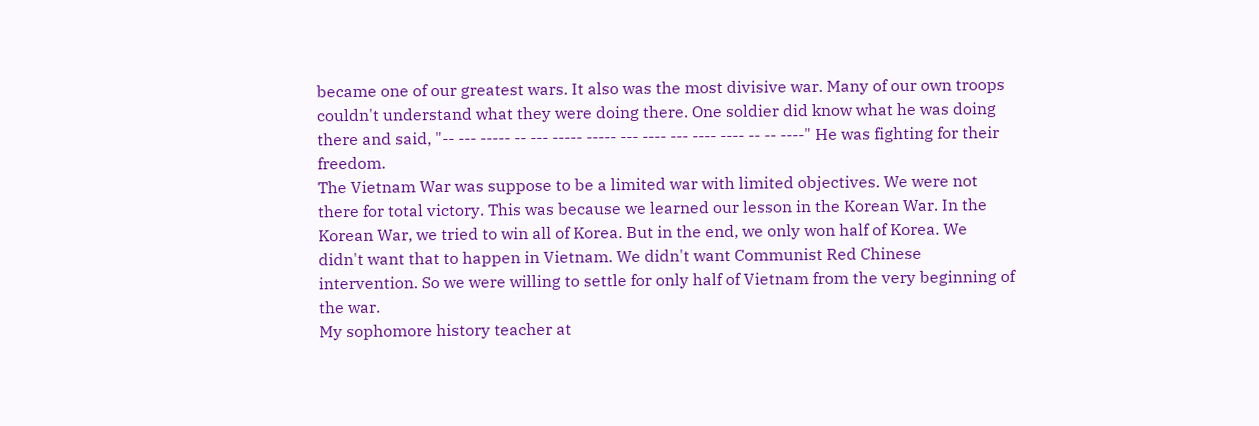became one of our greatest wars. It also was the most divisive war. Many of our own troops couldn't understand what they were doing there. One soldier did know what he was doing there and said, "-- --- ----- -- --- ----- ----- --- ---- --- ---- ---- -- -- ----" He was fighting for their freedom.
The Vietnam War was suppose to be a limited war with limited objectives. We were not there for total victory. This was because we learned our lesson in the Korean War. In the Korean War, we tried to win all of Korea. But in the end, we only won half of Korea. We didn't want that to happen in Vietnam. We didn't want Communist Red Chinese intervention. So we were willing to settle for only half of Vietnam from the very beginning of the war.
My sophomore history teacher at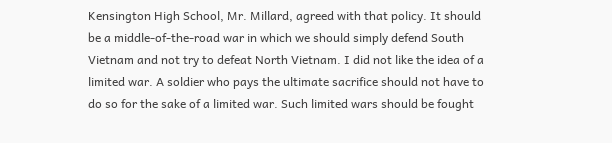Kensington High School, Mr. Millard, agreed with that policy. It should be a middle-of-the-road war in which we should simply defend South Vietnam and not try to defeat North Vietnam. I did not like the idea of a limited war. A soldier who pays the ultimate sacrifice should not have to do so for the sake of a limited war. Such limited wars should be fought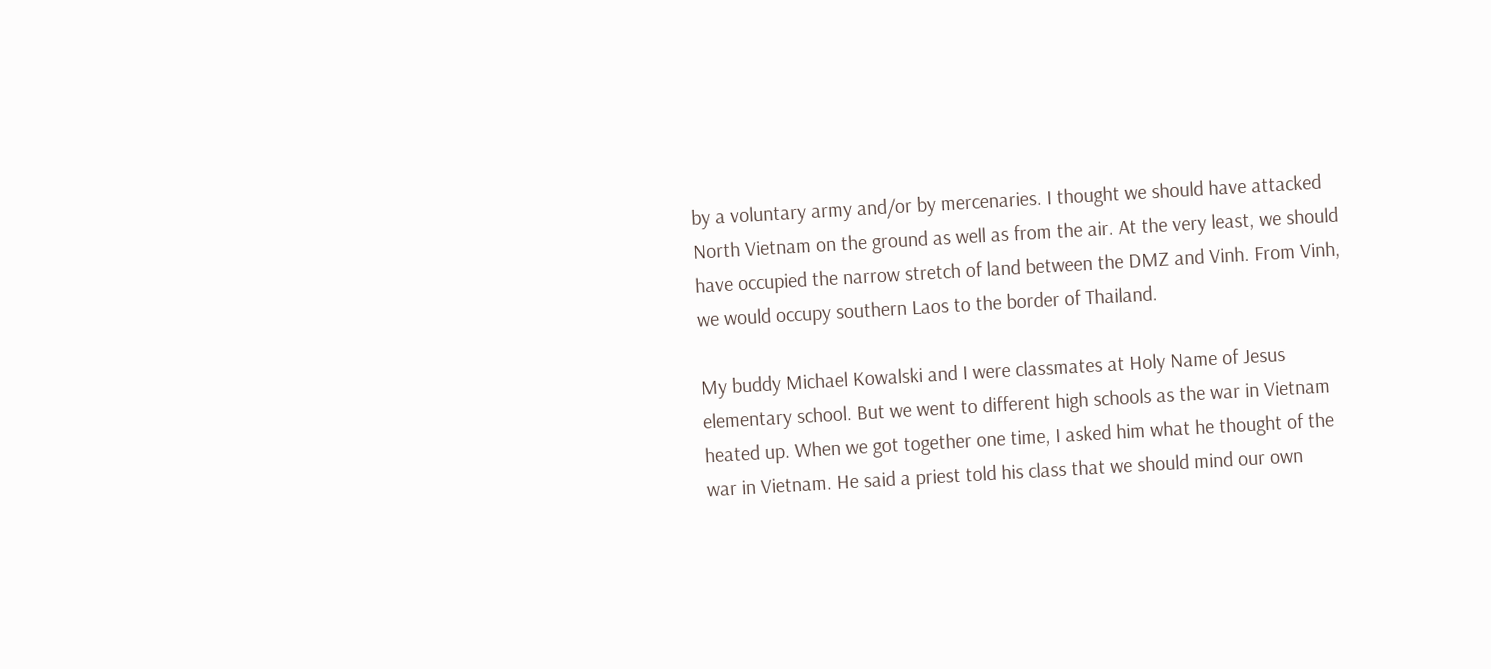by a voluntary army and/or by mercenaries. I thought we should have attacked North Vietnam on the ground as well as from the air. At the very least, we should have occupied the narrow stretch of land between the DMZ and Vinh. From Vinh, we would occupy southern Laos to the border of Thailand.

My buddy Michael Kowalski and I were classmates at Holy Name of Jesus elementary school. But we went to different high schools as the war in Vietnam heated up. When we got together one time, I asked him what he thought of the war in Vietnam. He said a priest told his class that we should mind our own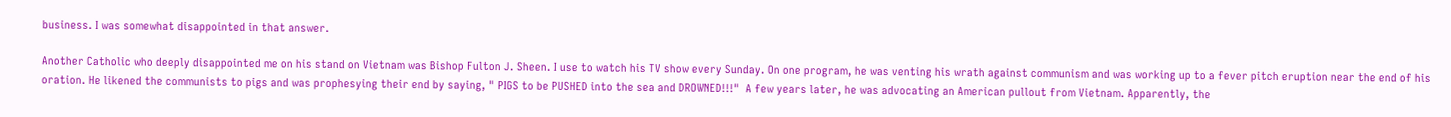business. I was somewhat disappointed in that answer.

Another Catholic who deeply disappointed me on his stand on Vietnam was Bishop Fulton J. Sheen. I use to watch his TV show every Sunday. On one program, he was venting his wrath against communism and was working up to a fever pitch eruption near the end of his oration. He likened the communists to pigs and was prophesying their end by saying, " PIGS to be PUSHED into the sea and DROWNED!!!"  A few years later, he was advocating an American pullout from Vietnam. Apparently, the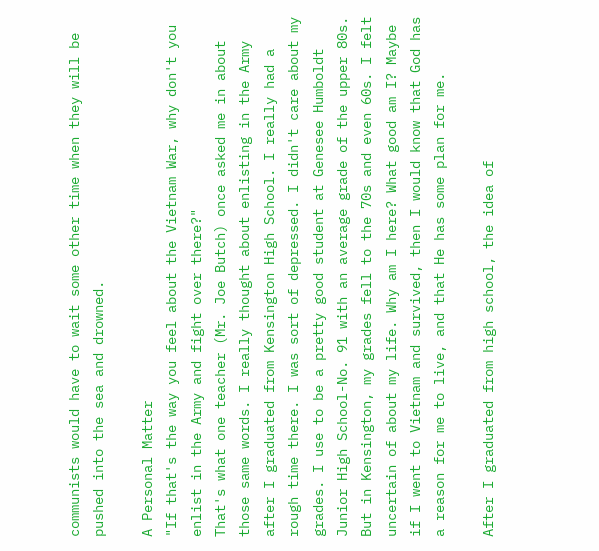communists would have to wait some other time when they will be pushed into the sea and drowned.

A Personal Matter
"If that's the way you feel about the Vietnam War, why don't you enlist in the Army and fight over there?"
That's what one teacher (Mr. Joe Butch) once asked me in about those same words. I really thought about enlisting in the Army after I graduated from Kensington High School. I really had a rough time there. I was sort of depressed. I didn't care about my grades. I use to be a pretty good student at Genesee Humboldt Junior High School-No. 91 with an average grade of the upper 80s. But in Kensington, my grades fell to the 70s and even 60s. I felt uncertain of about my life. Why am I here? What good am I? Maybe if I went to Vietnam and survived, then I would know that God has a reason for me to live, and that He has some plan for me.

After I graduated from high school, the idea of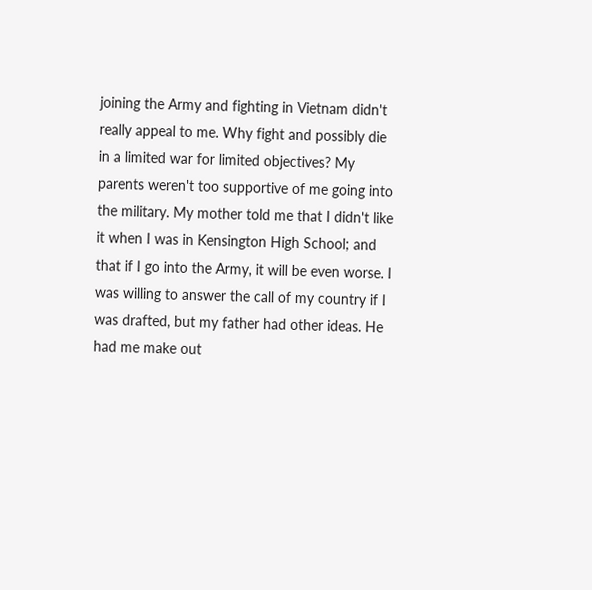joining the Army and fighting in Vietnam didn't really appeal to me. Why fight and possibly die in a limited war for limited objectives? My parents weren't too supportive of me going into the military. My mother told me that I didn't like it when I was in Kensington High School; and that if I go into the Army, it will be even worse. I was willing to answer the call of my country if I was drafted, but my father had other ideas. He had me make out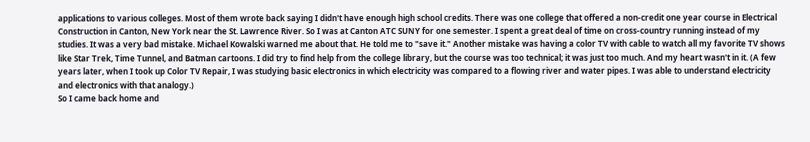applications to various colleges. Most of them wrote back saying I didn't have enough high school credits. There was one college that offered a non-credit one year course in Electrical Construction in Canton, New York near the St. Lawrence River. So I was at Canton ATC SUNY for one semester. I spent a great deal of time on cross-country running instead of my studies. It was a very bad mistake. Michael Kowalski warned me about that. He told me to "save it." Another mistake was having a color TV with cable to watch all my favorite TV shows like Star Trek, Time Tunnel, and Batman cartoons. I did try to find help from the college library, but the course was too technical; it was just too much. And my heart wasn't in it. (A few years later, when I took up Color TV Repair, I was studying basic electronics in which electricity was compared to a flowing river and water pipes. I was able to understand electricity and electronics with that analogy.)
So I came back home and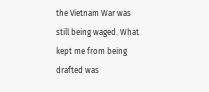the Vietnam War was still being waged. What kept me from being drafted was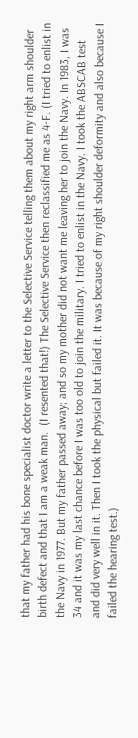that my father had his bone specialist doctor write a letter to the Selective Service telling them about my right arm shoulder birth defect and that I am a weak man.  (I resented that!) The Selective Service then reclassified me as 4-F. (I tried to enlist in the Navy in 1977. But my father passed away; and so my mother did not want me leaving her to join the Navy. In 1983, I was 34 and it was my last chance before I was too old to join the military. I tried to enlist in the Navy. I took the ABSCAB test and did very well in it. Then I took the physical but failed it. It was because of my right shoulder deformity and also because I failed the hearing test.)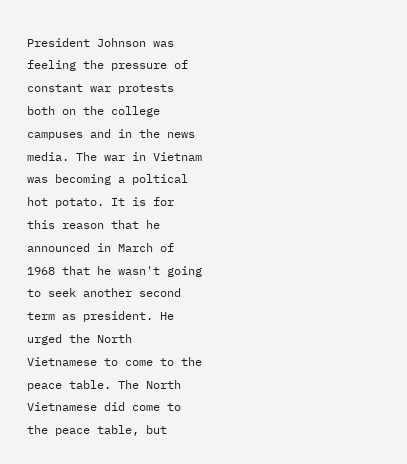President Johnson was feeling the pressure of constant war protests both on the college campuses and in the news media. The war in Vietnam was becoming a poltical hot potato. It is for this reason that he announced in March of 1968 that he wasn't going to seek another second term as president. He urged the North Vietnamese to come to the peace table. The North Vietnamese did come to the peace table, but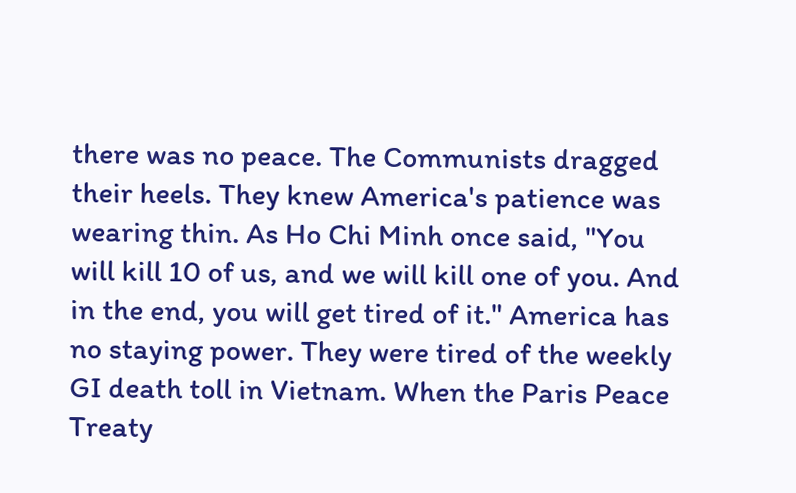there was no peace. The Communists dragged their heels. They knew America's patience was wearing thin. As Ho Chi Minh once said, "You will kill 10 of us, and we will kill one of you. And in the end, you will get tired of it." America has no staying power. They were tired of the weekly GI death toll in Vietnam. When the Paris Peace Treaty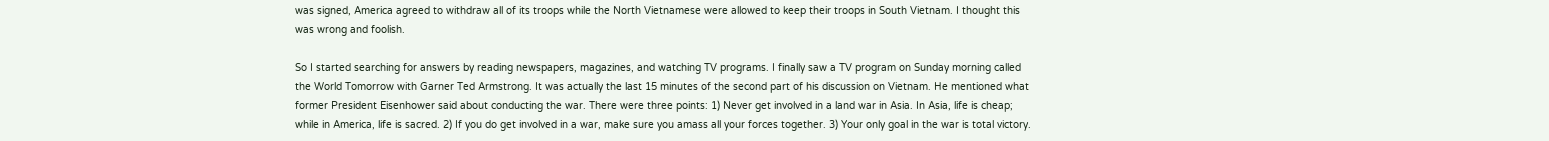was signed, America agreed to withdraw all of its troops while the North Vietnamese were allowed to keep their troops in South Vietnam. I thought this was wrong and foolish.

So I started searching for answers by reading newspapers, magazines, and watching TV programs. I finally saw a TV program on Sunday morning called the World Tomorrow with Garner Ted Armstrong. It was actually the last 15 minutes of the second part of his discussion on Vietnam. He mentioned what former President Eisenhower said about conducting the war. There were three points: 1) Never get involved in a land war in Asia. In Asia, life is cheap; while in America, life is sacred. 2) If you do get involved in a war, make sure you amass all your forces together. 3) Your only goal in the war is total victory.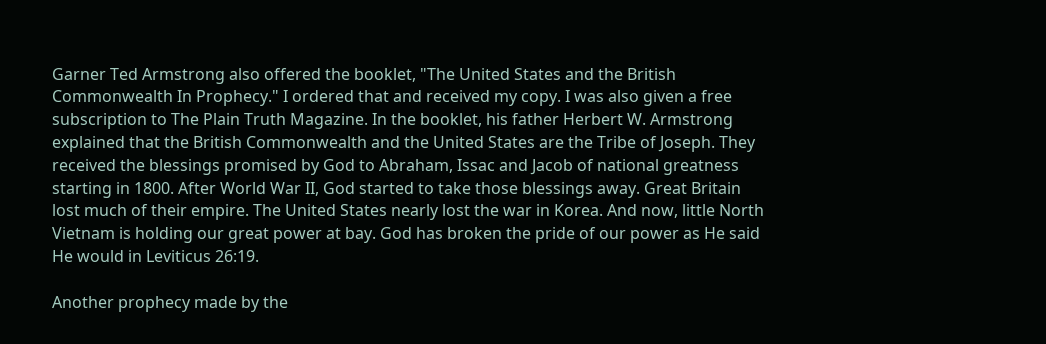Garner Ted Armstrong also offered the booklet, "The United States and the British Commonwealth In Prophecy." I ordered that and received my copy. I was also given a free subscription to The Plain Truth Magazine. In the booklet, his father Herbert W. Armstrong explained that the British Commonwealth and the United States are the Tribe of Joseph. They received the blessings promised by God to Abraham, Issac and Jacob of national greatness starting in 1800. After World War II, God started to take those blessings away. Great Britain lost much of their empire. The United States nearly lost the war in Korea. And now, little North Vietnam is holding our great power at bay. God has broken the pride of our power as He said He would in Leviticus 26:19.

Another prophecy made by the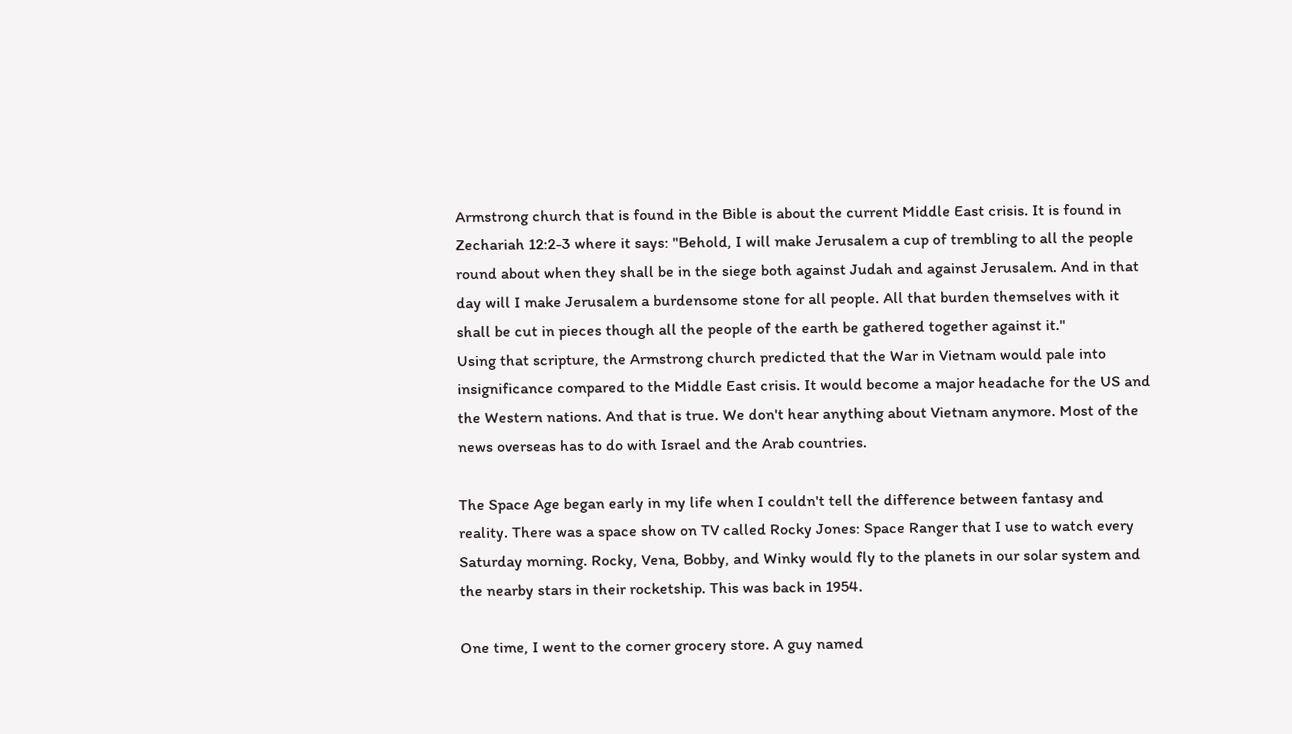Armstrong church that is found in the Bible is about the current Middle East crisis. It is found in Zechariah 12:2-3 where it says: "Behold, I will make Jerusalem a cup of trembling to all the people round about when they shall be in the siege both against Judah and against Jerusalem. And in that day will I make Jerusalem a burdensome stone for all people. All that burden themselves with it shall be cut in pieces though all the people of the earth be gathered together against it."
Using that scripture, the Armstrong church predicted that the War in Vietnam would pale into insignificance compared to the Middle East crisis. It would become a major headache for the US and the Western nations. And that is true. We don't hear anything about Vietnam anymore. Most of the news overseas has to do with Israel and the Arab countries.

The Space Age began early in my life when I couldn't tell the difference between fantasy and reality. There was a space show on TV called Rocky Jones: Space Ranger that I use to watch every Saturday morning. Rocky, Vena, Bobby, and Winky would fly to the planets in our solar system and the nearby stars in their rocketship. This was back in 1954.

One time, I went to the corner grocery store. A guy named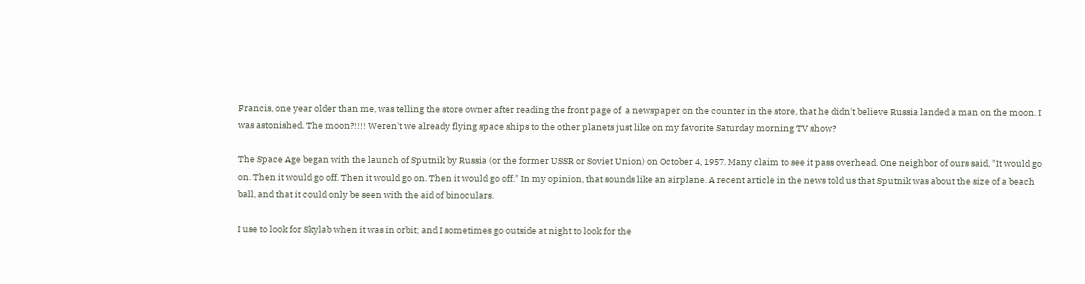Francis, one year older than me, was telling the store owner after reading the front page of  a newspaper on the counter in the store, that he didn't believe Russia landed a man on the moon. I was astonished. The moon?!!!! Weren't we already flying space ships to the other planets just like on my favorite Saturday morning TV show?

The Space Age began with the launch of Sputnik by Russia (or the former USSR or Soviet Union) on October 4, 1957. Many claim to see it pass overhead. One neighbor of ours said, "It would go on. Then it would go off. Then it would go on. Then it would go off." In my opinion, that sounds like an airplane. A recent article in the news told us that Sputnik was about the size of a beach ball, and that it could only be seen with the aid of binoculars.

I use to look for Skylab when it was in orbit; and I sometimes go outside at night to look for the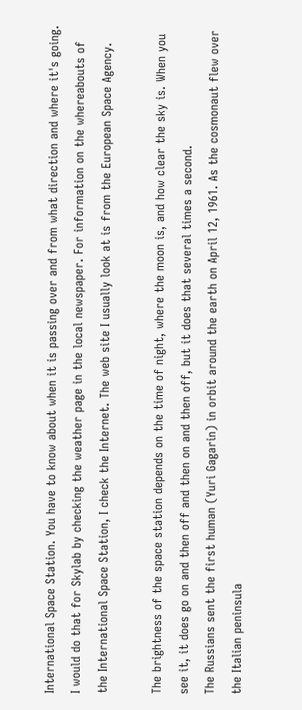International Space Station. You have to know about when it is passing over and from what direction and where it's going. I would do that for Skylab by checking the weather page in the local newspaper. For information on the whereabouts of the International Space Station, I check the Internet. The web site I usually look at is from the European Space Agency.

The brightness of the space station depends on the time of night, where the moon is, and how clear the sky is. When you see it, it does go on and then off and then on and then off, but it does that several times a second.
The Russians sent the first human (Yuri Gagarin) in orbit around the earth on April 12, 1961. As the cosmonaut flew over the Italian peninsula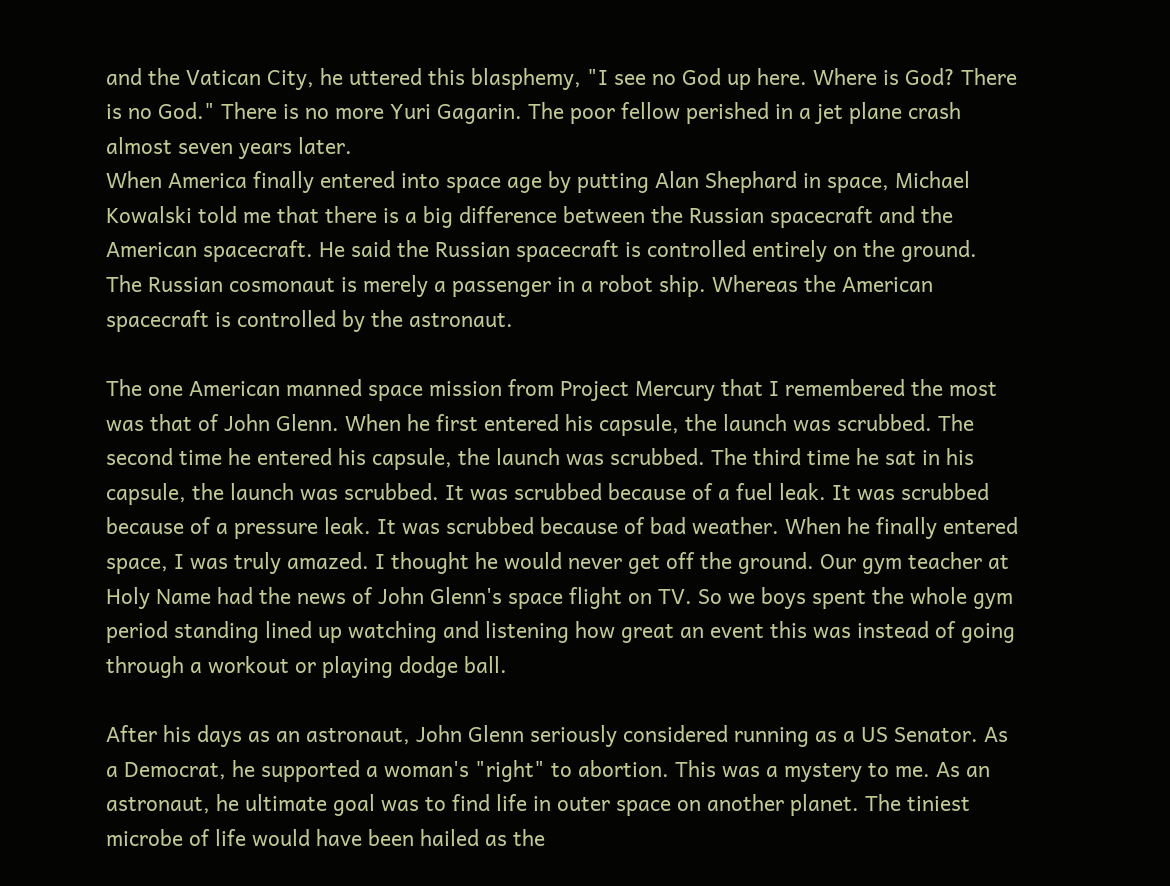and the Vatican City, he uttered this blasphemy, "I see no God up here. Where is God? There is no God." There is no more Yuri Gagarin. The poor fellow perished in a jet plane crash almost seven years later.
When America finally entered into space age by putting Alan Shephard in space, Michael Kowalski told me that there is a big difference between the Russian spacecraft and the American spacecraft. He said the Russian spacecraft is controlled entirely on the ground. The Russian cosmonaut is merely a passenger in a robot ship. Whereas the American spacecraft is controlled by the astronaut.

The one American manned space mission from Project Mercury that I remembered the most was that of John Glenn. When he first entered his capsule, the launch was scrubbed. The second time he entered his capsule, the launch was scrubbed. The third time he sat in his capsule, the launch was scrubbed. It was scrubbed because of a fuel leak. It was scrubbed because of a pressure leak. It was scrubbed because of bad weather. When he finally entered space, I was truly amazed. I thought he would never get off the ground. Our gym teacher at Holy Name had the news of John Glenn's space flight on TV. So we boys spent the whole gym period standing lined up watching and listening how great an event this was instead of going through a workout or playing dodge ball.

After his days as an astronaut, John Glenn seriously considered running as a US Senator. As a Democrat, he supported a woman's "right" to abortion. This was a mystery to me. As an astronaut, he ultimate goal was to find life in outer space on another planet. The tiniest microbe of life would have been hailed as the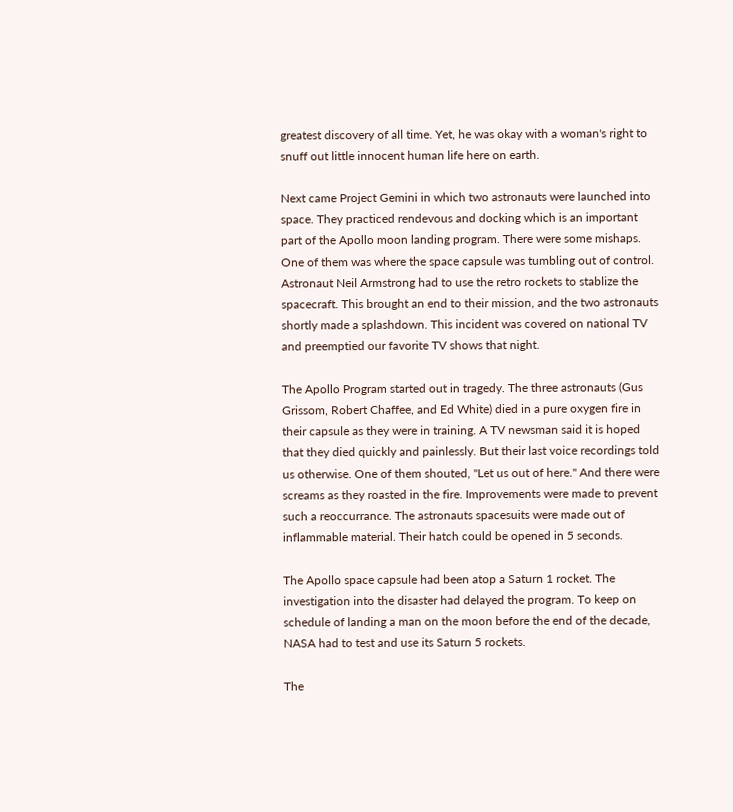greatest discovery of all time. Yet, he was okay with a woman's right to snuff out little innocent human life here on earth.

Next came Project Gemini in which two astronauts were launched into space. They practiced rendevous and docking which is an important part of the Apollo moon landing program. There were some mishaps. One of them was where the space capsule was tumbling out of control. Astronaut Neil Armstrong had to use the retro rockets to stablize the spacecraft. This brought an end to their mission, and the two astronauts shortly made a splashdown. This incident was covered on national TV and preemptied our favorite TV shows that night.

The Apollo Program started out in tragedy. The three astronauts (Gus Grissom, Robert Chaffee, and Ed White) died in a pure oxygen fire in their capsule as they were in training. A TV newsman said it is hoped that they died quickly and painlessly. But their last voice recordings told us otherwise. One of them shouted, "Let us out of here." And there were screams as they roasted in the fire. Improvements were made to prevent such a reoccurrance. The astronauts spacesuits were made out of inflammable material. Their hatch could be opened in 5 seconds.

The Apollo space capsule had been atop a Saturn 1 rocket. The investigation into the disaster had delayed the program. To keep on schedule of landing a man on the moon before the end of the decade, NASA had to test and use its Saturn 5 rockets.

The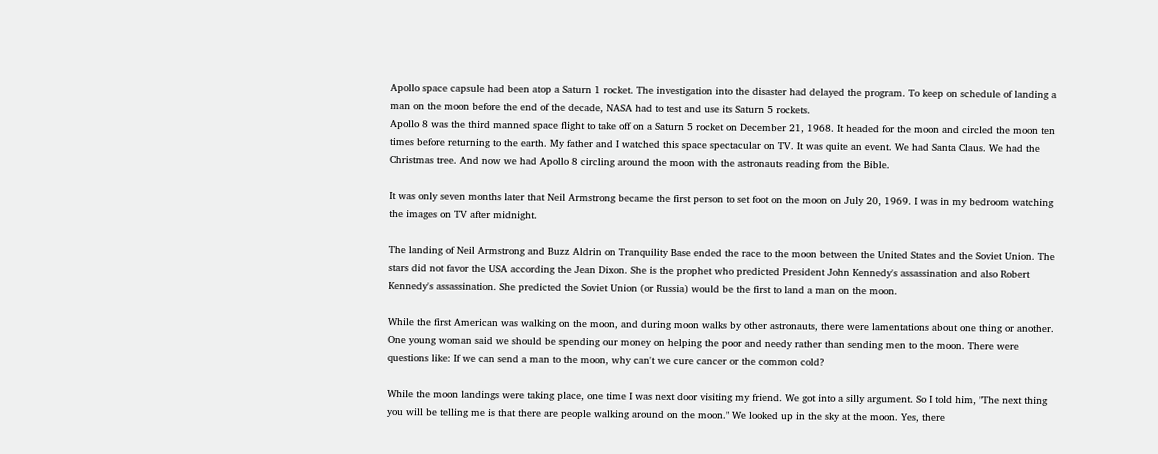Apollo space capsule had been atop a Saturn 1 rocket. The investigation into the disaster had delayed the program. To keep on schedule of landing a man on the moon before the end of the decade, NASA had to test and use its Saturn 5 rockets.
Apollo 8 was the third manned space flight to take off on a Saturn 5 rocket on December 21, 1968. It headed for the moon and circled the moon ten times before returning to the earth. My father and I watched this space spectacular on TV. It was quite an event. We had Santa Claus. We had the Christmas tree. And now we had Apollo 8 circling around the moon with the astronauts reading from the Bible.

It was only seven months later that Neil Armstrong became the first person to set foot on the moon on July 20, 1969. I was in my bedroom watching the images on TV after midnight.

The landing of Neil Armstrong and Buzz Aldrin on Tranquility Base ended the race to the moon between the United States and the Soviet Union. The stars did not favor the USA according the Jean Dixon. She is the prophet who predicted President John Kennedy's assassination and also Robert Kennedy's assassination. She predicted the Soviet Union (or Russia) would be the first to land a man on the moon.

While the first American was walking on the moon, and during moon walks by other astronauts, there were lamentations about one thing or another. One young woman said we should be spending our money on helping the poor and needy rather than sending men to the moon. There were questions like: If we can send a man to the moon, why can't we cure cancer or the common cold?

While the moon landings were taking place, one time I was next door visiting my friend. We got into a silly argument. So I told him, "The next thing you will be telling me is that there are people walking around on the moon." We looked up in the sky at the moon. Yes, there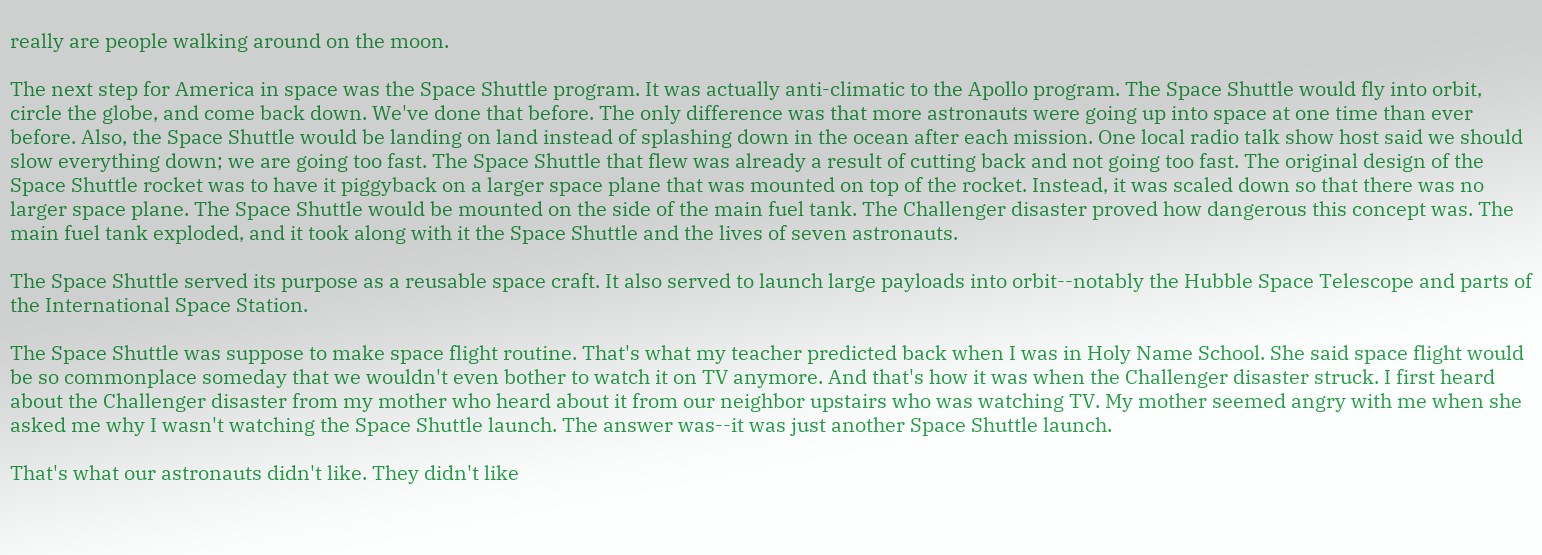really are people walking around on the moon.

The next step for America in space was the Space Shuttle program. It was actually anti-climatic to the Apollo program. The Space Shuttle would fly into orbit, circle the globe, and come back down. We've done that before. The only difference was that more astronauts were going up into space at one time than ever before. Also, the Space Shuttle would be landing on land instead of splashing down in the ocean after each mission. One local radio talk show host said we should slow everything down; we are going too fast. The Space Shuttle that flew was already a result of cutting back and not going too fast. The original design of the Space Shuttle rocket was to have it piggyback on a larger space plane that was mounted on top of the rocket. Instead, it was scaled down so that there was no larger space plane. The Space Shuttle would be mounted on the side of the main fuel tank. The Challenger disaster proved how dangerous this concept was. The main fuel tank exploded, and it took along with it the Space Shuttle and the lives of seven astronauts.

The Space Shuttle served its purpose as a reusable space craft. It also served to launch large payloads into orbit--notably the Hubble Space Telescope and parts of the International Space Station.

The Space Shuttle was suppose to make space flight routine. That's what my teacher predicted back when I was in Holy Name School. She said space flight would be so commonplace someday that we wouldn't even bother to watch it on TV anymore. And that's how it was when the Challenger disaster struck. I first heard about the Challenger disaster from my mother who heard about it from our neighbor upstairs who was watching TV. My mother seemed angry with me when she asked me why I wasn't watching the Space Shuttle launch. The answer was--it was just another Space Shuttle launch.

That's what our astronauts didn't like. They didn't like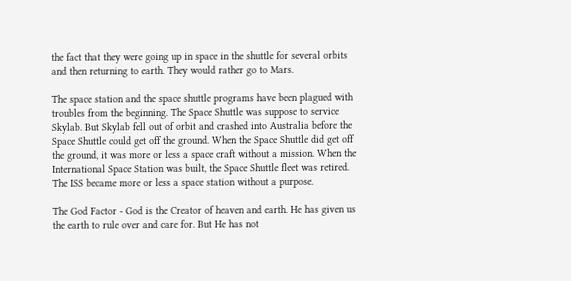the fact that they were going up in space in the shuttle for several orbits and then returning to earth. They would rather go to Mars.

The space station and the space shuttle programs have been plagued with troubles from the beginning. The Space Shuttle was suppose to service Skylab. But Skylab fell out of orbit and crashed into Australia before the Space Shuttle could get off the ground. When the Space Shuttle did get off the ground, it was more or less a space craft without a mission. When the International Space Station was built, the Space Shuttle fleet was retired. The ISS became more or less a space station without a purpose.

The God Factor - God is the Creator of heaven and earth. He has given us the earth to rule over and care for. But He has not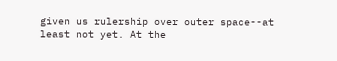given us rulership over outer space--at least not yet. At the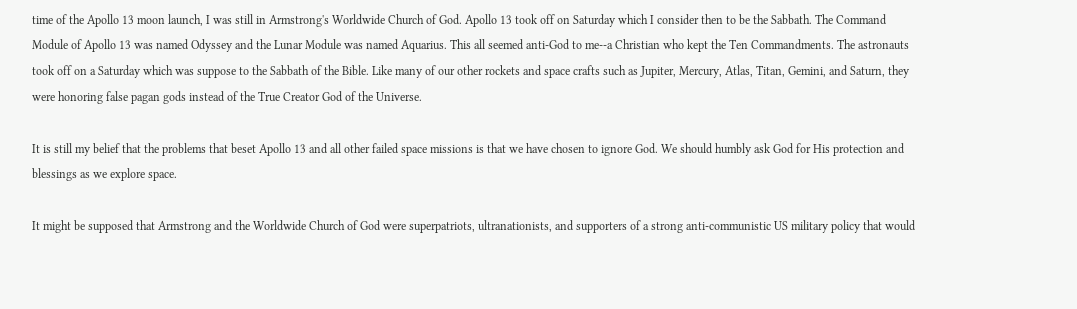time of the Apollo 13 moon launch, I was still in Armstrong's Worldwide Church of God. Apollo 13 took off on Saturday which I consider then to be the Sabbath. The Command Module of Apollo 13 was named Odyssey and the Lunar Module was named Aquarius. This all seemed anti-God to me--a Christian who kept the Ten Commandments. The astronauts took off on a Saturday which was suppose to the Sabbath of the Bible. Like many of our other rockets and space crafts such as Jupiter, Mercury, Atlas, Titan, Gemini, and Saturn, they were honoring false pagan gods instead of the True Creator God of the Universe.

It is still my belief that the problems that beset Apollo 13 and all other failed space missions is that we have chosen to ignore God. We should humbly ask God for His protection and blessings as we explore space.

It might be supposed that Armstrong and the Worldwide Church of God were superpatriots, ultranationists, and supporters of a strong anti-communistic US military policy that would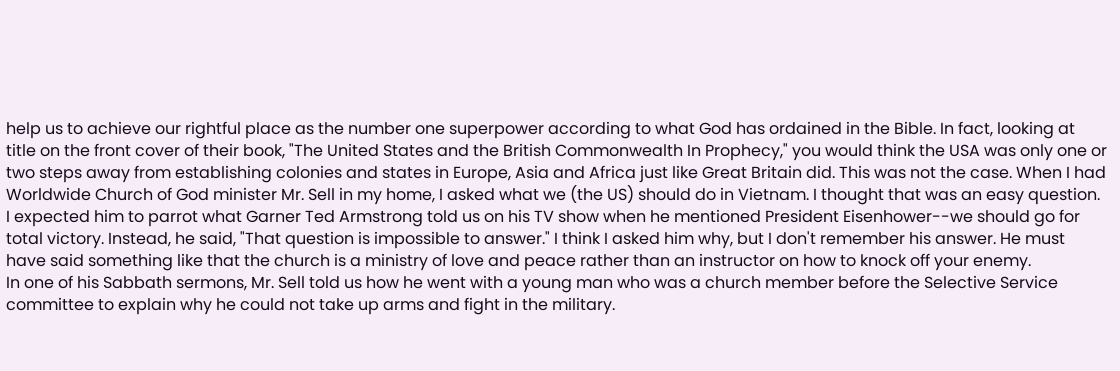help us to achieve our rightful place as the number one superpower according to what God has ordained in the Bible. In fact, looking at title on the front cover of their book, "The United States and the British Commonwealth In Prophecy," you would think the USA was only one or two steps away from establishing colonies and states in Europe, Asia and Africa just like Great Britain did. This was not the case. When I had Worldwide Church of God minister Mr. Sell in my home, I asked what we (the US) should do in Vietnam. I thought that was an easy question. I expected him to parrot what Garner Ted Armstrong told us on his TV show when he mentioned President Eisenhower--we should go for total victory. Instead, he said, "That question is impossible to answer." I think I asked him why, but I don't remember his answer. He must have said something like that the church is a ministry of love and peace rather than an instructor on how to knock off your enemy.
In one of his Sabbath sermons, Mr. Sell told us how he went with a young man who was a church member before the Selective Service committee to explain why he could not take up arms and fight in the military.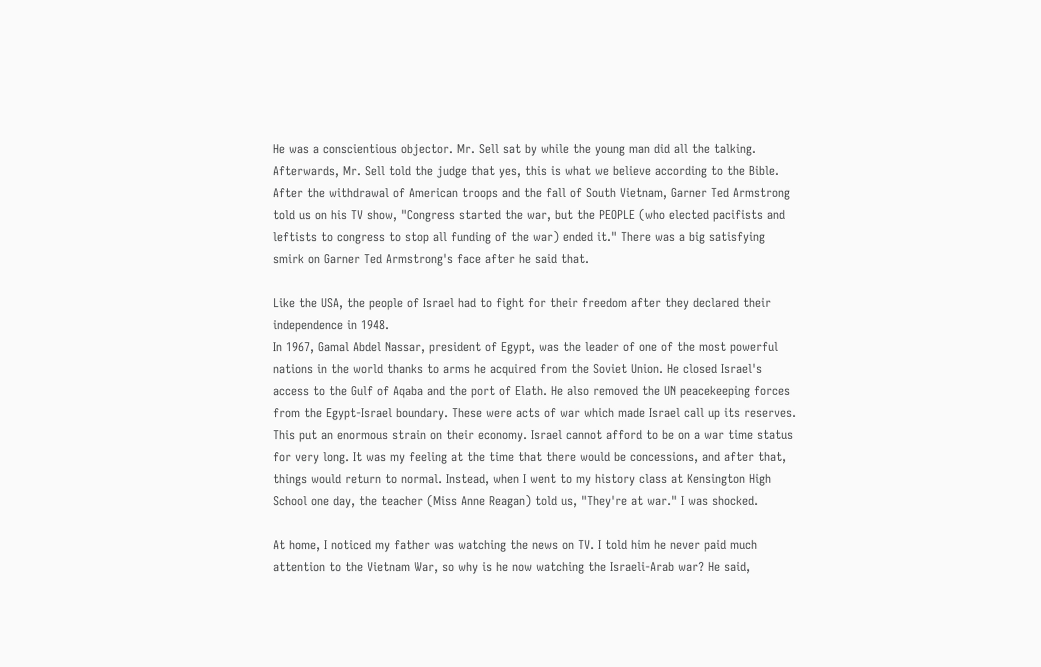He was a conscientious objector. Mr. Sell sat by while the young man did all the talking. Afterwards, Mr. Sell told the judge that yes, this is what we believe according to the Bible.
After the withdrawal of American troops and the fall of South Vietnam, Garner Ted Armstrong told us on his TV show, "Congress started the war, but the PEOPLE (who elected pacifists and leftists to congress to stop all funding of the war) ended it." There was a big satisfying smirk on Garner Ted Armstrong's face after he said that.

Like the USA, the people of Israel had to fight for their freedom after they declared their independence in 1948.
In 1967, Gamal Abdel Nassar, president of Egypt, was the leader of one of the most powerful nations in the world thanks to arms he acquired from the Soviet Union. He closed Israel's access to the Gulf of Aqaba and the port of Elath. He also removed the UN peacekeeping forces from the Egypt-Israel boundary. These were acts of war which made Israel call up its reserves. This put an enormous strain on their economy. Israel cannot afford to be on a war time status for very long. It was my feeling at the time that there would be concessions, and after that, things would return to normal. Instead, when I went to my history class at Kensington High School one day, the teacher (Miss Anne Reagan) told us, "They're at war." I was shocked.

At home, I noticed my father was watching the news on TV. I told him he never paid much attention to the Vietnam War, so why is he now watching the Israeli-Arab war? He said,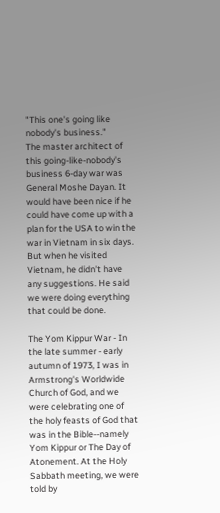"This one's going like nobody's business."
The master architect of this going-like-nobody's business 6-day war was General Moshe Dayan. It would have been nice if he could have come up with a plan for the USA to win the war in Vietnam in six days. But when he visited Vietnam, he didn't have any suggestions. He said we were doing everything that could be done.

The Yom Kippur War - In the late summer - early autumn of 1973, I was in Armstrong's Worldwide Church of God, and we were celebrating one of the holy feasts of God that was in the Bible--namely Yom Kippur or The Day of Atonement. At the Holy Sabbath meeting, we were told by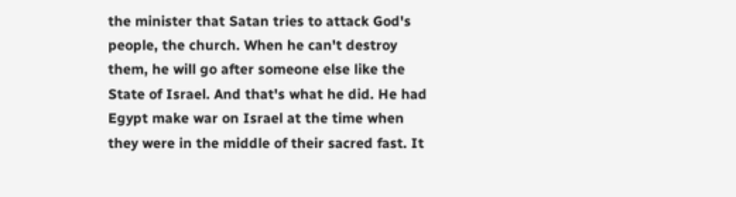the minister that Satan tries to attack God's people, the church. When he can't destroy them, he will go after someone else like the State of Israel. And that's what he did. He had Egypt make war on Israel at the time when they were in the middle of their sacred fast. It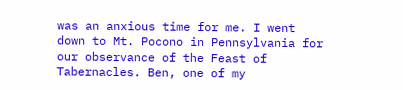was an anxious time for me. I went down to Mt. Pocono in Pennsylvania for our observance of the Feast of Tabernacles. Ben, one of my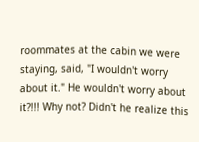roommates at the cabin we were staying, said, "I wouldn't worry about it." He wouldn't worry about it?!!! Why not? Didn't he realize this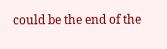could be the end of the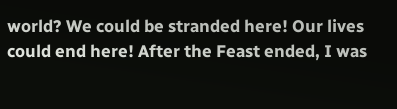world? We could be stranded here! Our lives could end here! After the Feast ended, I was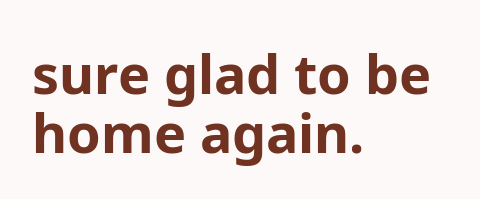sure glad to be home again.